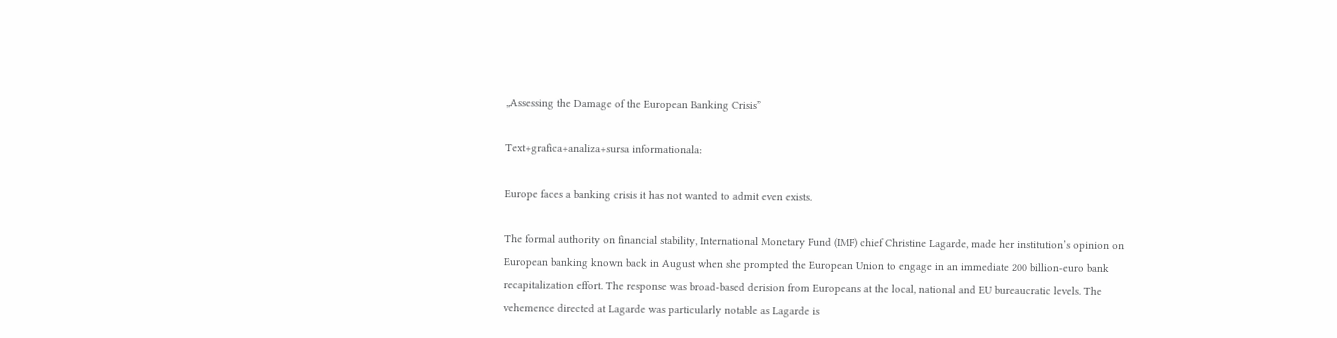„Assessing the Damage of the European Banking Crisis”

Text+grafica+analiza+sursa informationala:

Europe faces a banking crisis it has not wanted to admit even exists.

The formal authority on financial stability, International Monetary Fund (IMF) chief Christine Lagarde, made her institution’s opinion on European banking known back in August when she prompted the European Union to engage in an immediate 200 billion-euro bank recapitalization effort. The response was broad-based derision from Europeans at the local, national and EU bureaucratic levels. The vehemence directed at Lagarde was particularly notable as Lagarde is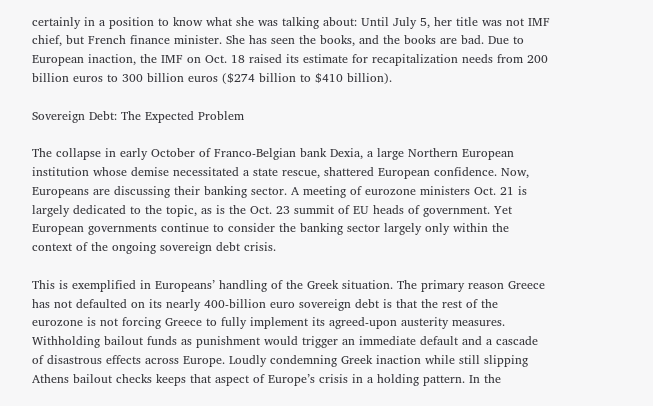certainly in a position to know what she was talking about: Until July 5, her title was not IMF chief, but French finance minister. She has seen the books, and the books are bad. Due to European inaction, the IMF on Oct. 18 raised its estimate for recapitalization needs from 200 billion euros to 300 billion euros ($274 billion to $410 billion).

Sovereign Debt: The Expected Problem

The collapse in early October of Franco-Belgian bank Dexia, a large Northern European institution whose demise necessitated a state rescue, shattered European confidence. Now, Europeans are discussing their banking sector. A meeting of eurozone ministers Oct. 21 is largely dedicated to the topic, as is the Oct. 23 summit of EU heads of government. Yet European governments continue to consider the banking sector largely only within the context of the ongoing sovereign debt crisis.

This is exemplified in Europeans’ handling of the Greek situation. The primary reason Greece has not defaulted on its nearly 400-billion euro sovereign debt is that the rest of the eurozone is not forcing Greece to fully implement its agreed-upon austerity measures. Withholding bailout funds as punishment would trigger an immediate default and a cascade of disastrous effects across Europe. Loudly condemning Greek inaction while still slipping Athens bailout checks keeps that aspect of Europe’s crisis in a holding pattern. In the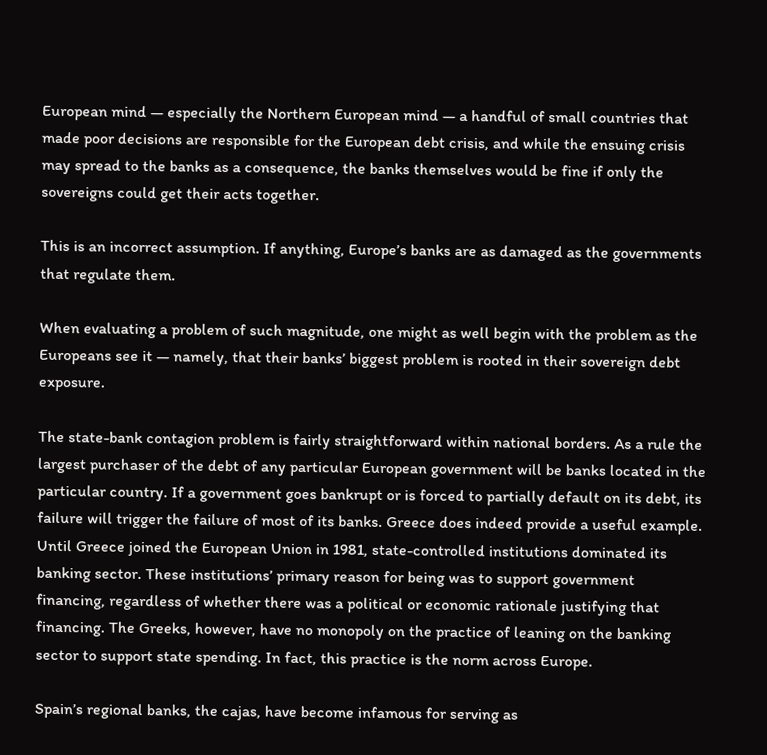European mind — especially the Northern European mind — a handful of small countries that made poor decisions are responsible for the European debt crisis, and while the ensuing crisis may spread to the banks as a consequence, the banks themselves would be fine if only the sovereigns could get their acts together.

This is an incorrect assumption. If anything, Europe’s banks are as damaged as the governments that regulate them.

When evaluating a problem of such magnitude, one might as well begin with the problem as the Europeans see it — namely, that their banks’ biggest problem is rooted in their sovereign debt exposure.

The state-bank contagion problem is fairly straightforward within national borders. As a rule the largest purchaser of the debt of any particular European government will be banks located in the particular country. If a government goes bankrupt or is forced to partially default on its debt, its failure will trigger the failure of most of its banks. Greece does indeed provide a useful example. Until Greece joined the European Union in 1981, state-controlled institutions dominated its banking sector. These institutions’ primary reason for being was to support government financing, regardless of whether there was a political or economic rationale justifying that financing. The Greeks, however, have no monopoly on the practice of leaning on the banking sector to support state spending. In fact, this practice is the norm across Europe.

Spain’s regional banks, the cajas, have become infamous for serving as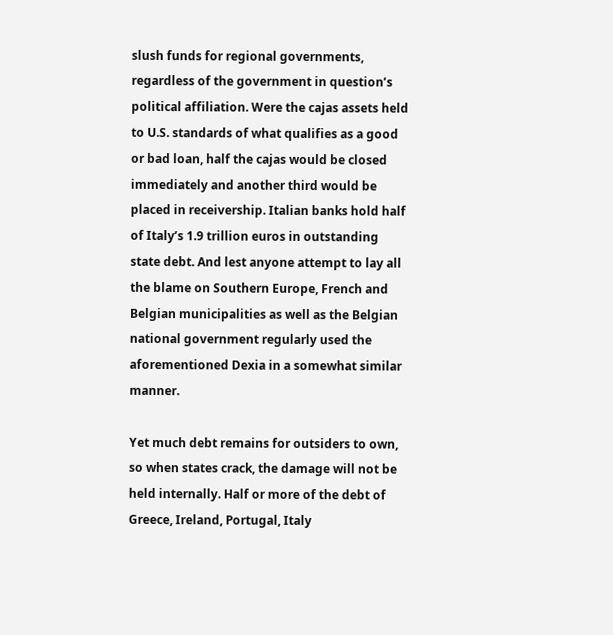slush funds for regional governments, regardless of the government in question’s political affiliation. Were the cajas assets held to U.S. standards of what qualifies as a good or bad loan, half the cajas would be closed immediately and another third would be placed in receivership. Italian banks hold half of Italy’s 1.9 trillion euros in outstanding state debt. And lest anyone attempt to lay all the blame on Southern Europe, French and Belgian municipalities as well as the Belgian national government regularly used the aforementioned Dexia in a somewhat similar manner.

Yet much debt remains for outsiders to own, so when states crack, the damage will not be held internally. Half or more of the debt of Greece, Ireland, Portugal, Italy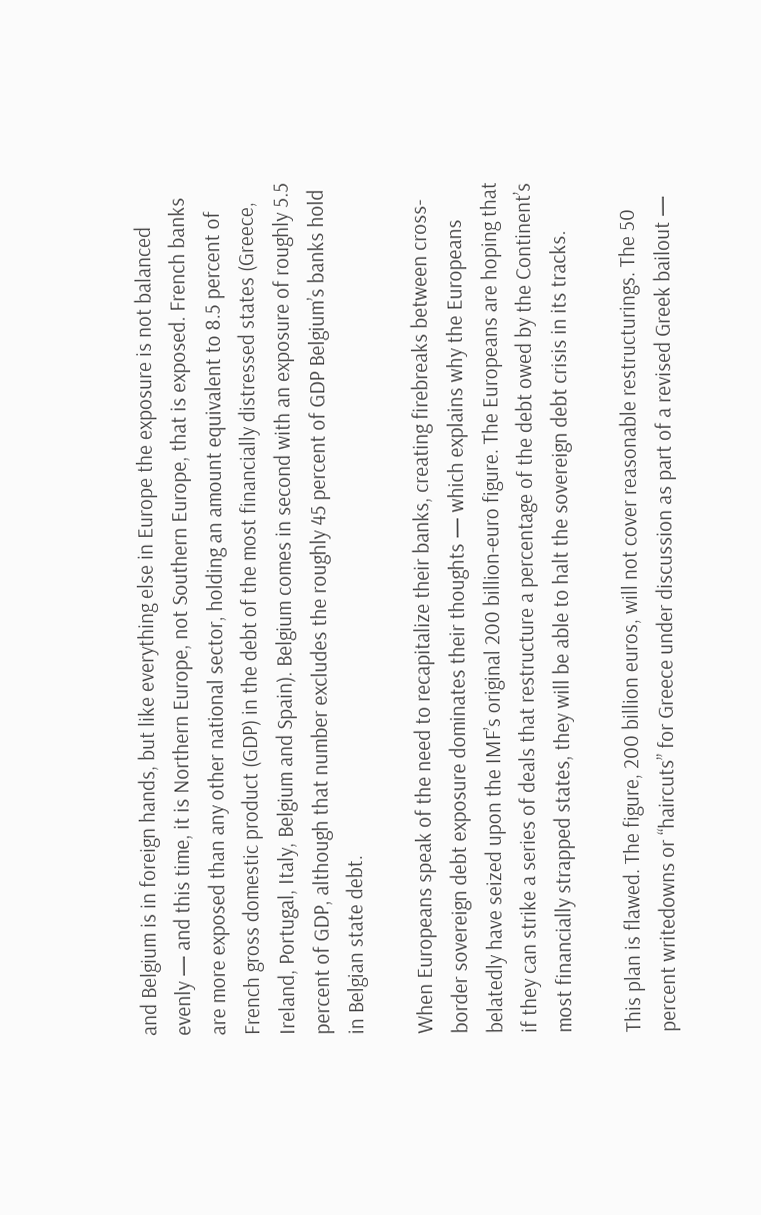and Belgium is in foreign hands, but like everything else in Europe the exposure is not balanced evenly — and this time, it is Northern Europe, not Southern Europe, that is exposed. French banks are more exposed than any other national sector, holding an amount equivalent to 8.5 percent of French gross domestic product (GDP) in the debt of the most financially distressed states (Greece, Ireland, Portugal, Italy, Belgium and Spain). Belgium comes in second with an exposure of roughly 5.5 percent of GDP, although that number excludes the roughly 45 percent of GDP Belgium’s banks hold in Belgian state debt.

When Europeans speak of the need to recapitalize their banks, creating firebreaks between cross-border sovereign debt exposure dominates their thoughts — which explains why the Europeans belatedly have seized upon the IMF’s original 200 billion-euro figure. The Europeans are hoping that if they can strike a series of deals that restructure a percentage of the debt owed by the Continent’s most financially strapped states, they will be able to halt the sovereign debt crisis in its tracks.

This plan is flawed. The figure, 200 billion euros, will not cover reasonable restructurings. The 50 percent writedowns or “haircuts” for Greece under discussion as part of a revised Greek bailout —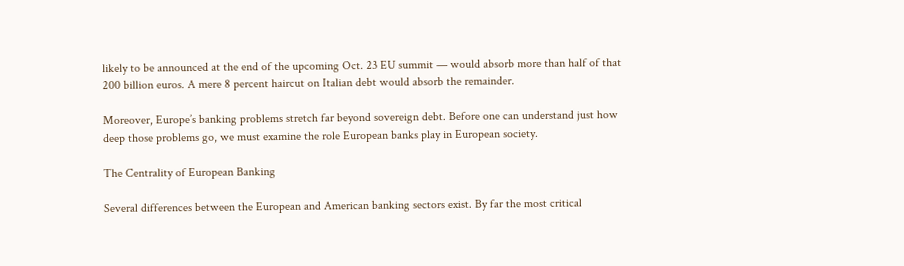likely to be announced at the end of the upcoming Oct. 23 EU summit — would absorb more than half of that 200 billion euros. A mere 8 percent haircut on Italian debt would absorb the remainder.

Moreover, Europe’s banking problems stretch far beyond sovereign debt. Before one can understand just how deep those problems go, we must examine the role European banks play in European society.

The Centrality of European Banking

Several differences between the European and American banking sectors exist. By far the most critical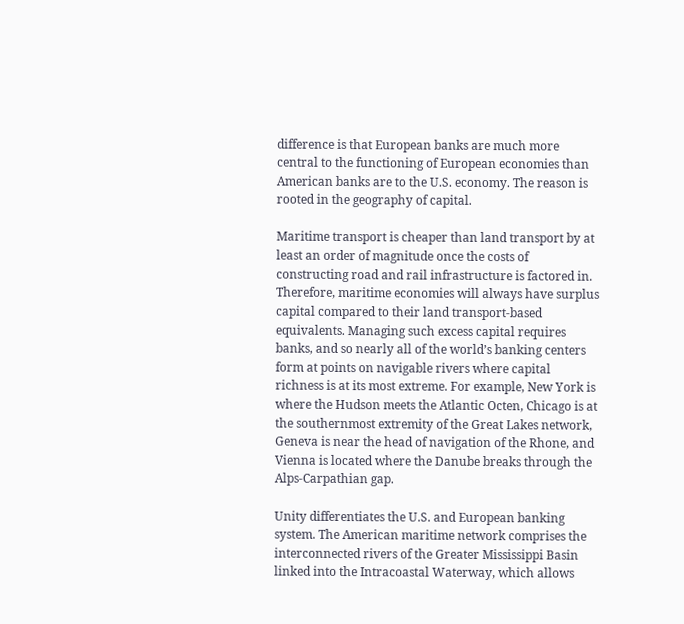difference is that European banks are much more central to the functioning of European economies than American banks are to the U.S. economy. The reason is rooted in the geography of capital.

Maritime transport is cheaper than land transport by at least an order of magnitude once the costs of constructing road and rail infrastructure is factored in. Therefore, maritime economies will always have surplus capital compared to their land transport-based equivalents. Managing such excess capital requires banks, and so nearly all of the world’s banking centers form at points on navigable rivers where capital richness is at its most extreme. For example, New York is where the Hudson meets the Atlantic Octen, Chicago is at the southernmost extremity of the Great Lakes network, Geneva is near the head of navigation of the Rhone, and Vienna is located where the Danube breaks through the Alps-Carpathian gap.

Unity differentiates the U.S. and European banking system. The American maritime network comprises the interconnected rivers of the Greater Mississippi Basin linked into the Intracoastal Waterway, which allows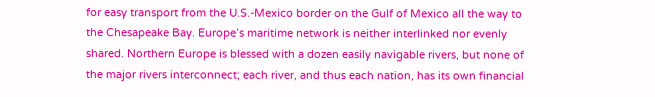for easy transport from the U.S.-Mexico border on the Gulf of Mexico all the way to the Chesapeake Bay. Europe’s maritime network is neither interlinked nor evenly shared. Northern Europe is blessed with a dozen easily navigable rivers, but none of the major rivers interconnect; each river, and thus each nation, has its own financial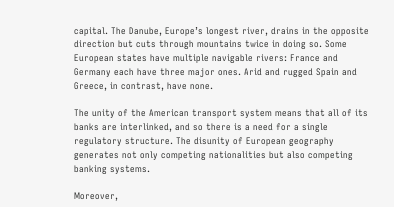capital. The Danube, Europe’s longest river, drains in the opposite direction but cuts through mountains twice in doing so. Some European states have multiple navigable rivers: France and Germany each have three major ones. Arid and rugged Spain and Greece, in contrast, have none.

The unity of the American transport system means that all of its banks are interlinked, and so there is a need for a single regulatory structure. The disunity of European geography generates not only competing nationalities but also competing banking systems.

Moreover,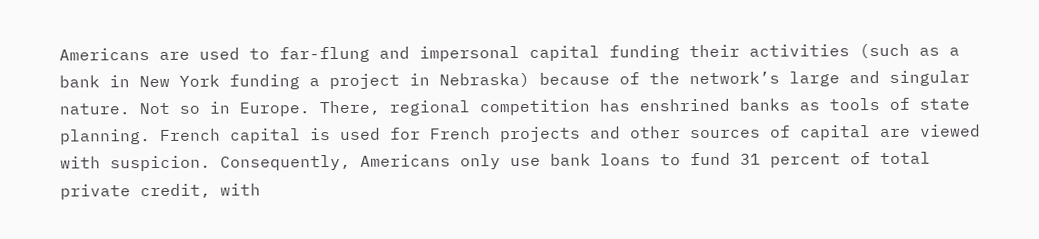Americans are used to far-flung and impersonal capital funding their activities (such as a bank in New York funding a project in Nebraska) because of the network’s large and singular nature. Not so in Europe. There, regional competition has enshrined banks as tools of state planning. French capital is used for French projects and other sources of capital are viewed with suspicion. Consequently, Americans only use bank loans to fund 31 percent of total private credit, with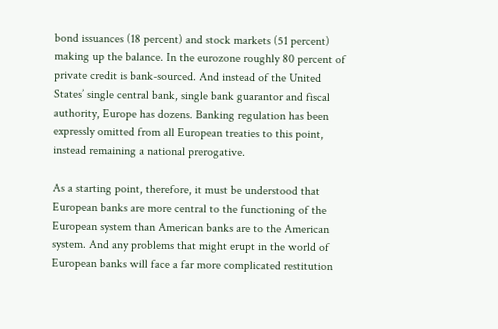bond issuances (18 percent) and stock markets (51 percent) making up the balance. In the eurozone roughly 80 percent of private credit is bank-sourced. And instead of the United States’ single central bank, single bank guarantor and fiscal authority, Europe has dozens. Banking regulation has been expressly omitted from all European treaties to this point, instead remaining a national prerogative.

As a starting point, therefore, it must be understood that European banks are more central to the functioning of the European system than American banks are to the American system. And any problems that might erupt in the world of European banks will face a far more complicated restitution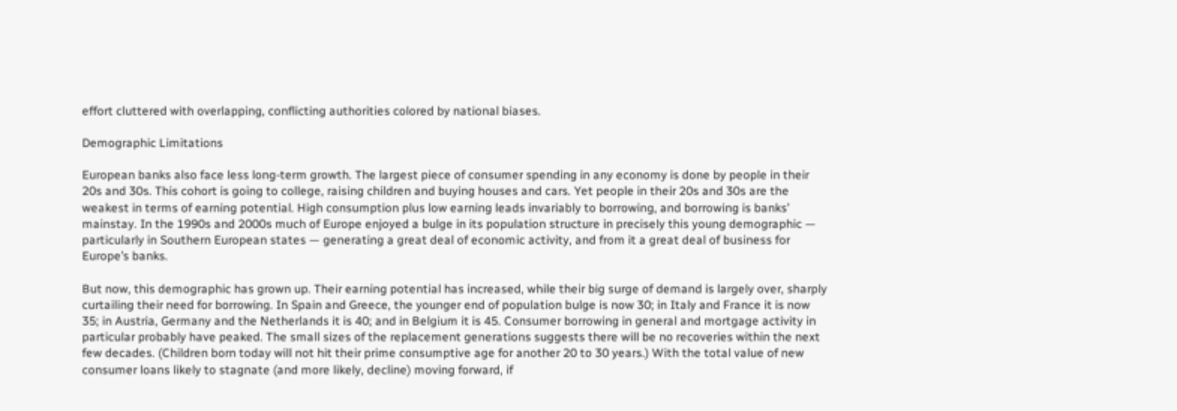effort cluttered with overlapping, conflicting authorities colored by national biases.

Demographic Limitations

European banks also face less long-term growth. The largest piece of consumer spending in any economy is done by people in their 20s and 30s. This cohort is going to college, raising children and buying houses and cars. Yet people in their 20s and 30s are the weakest in terms of earning potential. High consumption plus low earning leads invariably to borrowing, and borrowing is banks’ mainstay. In the 1990s and 2000s much of Europe enjoyed a bulge in its population structure in precisely this young demographic — particularly in Southern European states — generating a great deal of economic activity, and from it a great deal of business for Europe’s banks.

But now, this demographic has grown up. Their earning potential has increased, while their big surge of demand is largely over, sharply curtailing their need for borrowing. In Spain and Greece, the younger end of population bulge is now 30; in Italy and France it is now 35; in Austria, Germany and the Netherlands it is 40; and in Belgium it is 45. Consumer borrowing in general and mortgage activity in particular probably have peaked. The small sizes of the replacement generations suggests there will be no recoveries within the next few decades. (Children born today will not hit their prime consumptive age for another 20 to 30 years.) With the total value of new consumer loans likely to stagnate (and more likely, decline) moving forward, if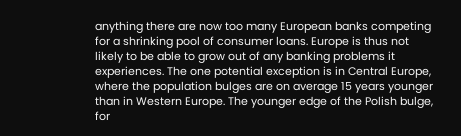anything there are now too many European banks competing for a shrinking pool of consumer loans. Europe is thus not likely to be able to grow out of any banking problems it experiences. The one potential exception is in Central Europe, where the population bulges are on average 15 years younger than in Western Europe. The younger edge of the Polish bulge, for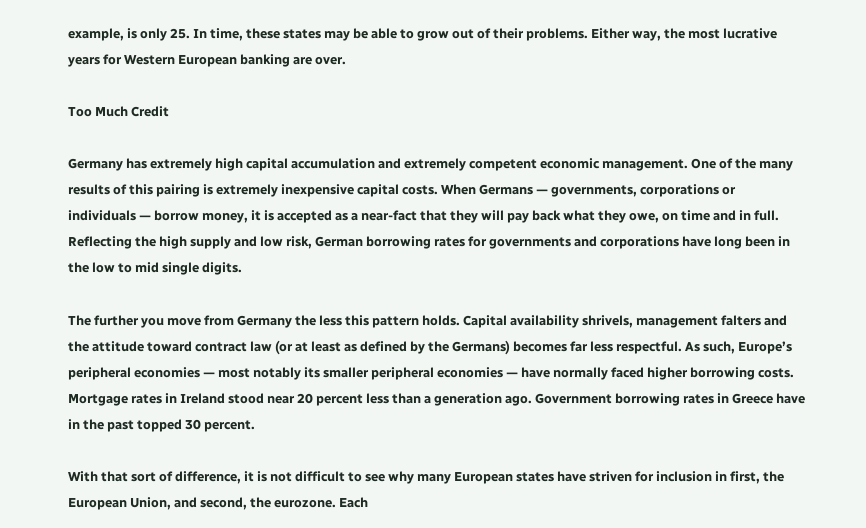example, is only 25. In time, these states may be able to grow out of their problems. Either way, the most lucrative years for Western European banking are over.

Too Much Credit

Germany has extremely high capital accumulation and extremely competent economic management. One of the many results of this pairing is extremely inexpensive capital costs. When Germans — governments, corporations or individuals — borrow money, it is accepted as a near-fact that they will pay back what they owe, on time and in full. Reflecting the high supply and low risk, German borrowing rates for governments and corporations have long been in the low to mid single digits.

The further you move from Germany the less this pattern holds. Capital availability shrivels, management falters and the attitude toward contract law (or at least as defined by the Germans) becomes far less respectful. As such, Europe’s peripheral economies — most notably its smaller peripheral economies — have normally faced higher borrowing costs. Mortgage rates in Ireland stood near 20 percent less than a generation ago. Government borrowing rates in Greece have in the past topped 30 percent.

With that sort of difference, it is not difficult to see why many European states have striven for inclusion in first, the European Union, and second, the eurozone. Each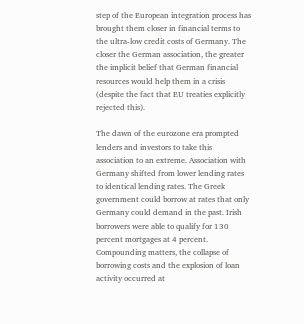step of the European integration process has brought them closer in financial terms to the ultra-low credit costs of Germany. The closer the German association, the greater the implicit belief that German financial resources would help them in a crisis (despite the fact that EU treaties explicitly rejected this).

The dawn of the eurozone era prompted lenders and investors to take this association to an extreme. Association with Germany shifted from lower lending rates to identical lending rates. The Greek government could borrow at rates that only Germany could demand in the past. Irish borrowers were able to qualify for 130 percent mortgages at 4 percent. Compounding matters, the collapse of borrowing costs and the explosion of loan activity occurred at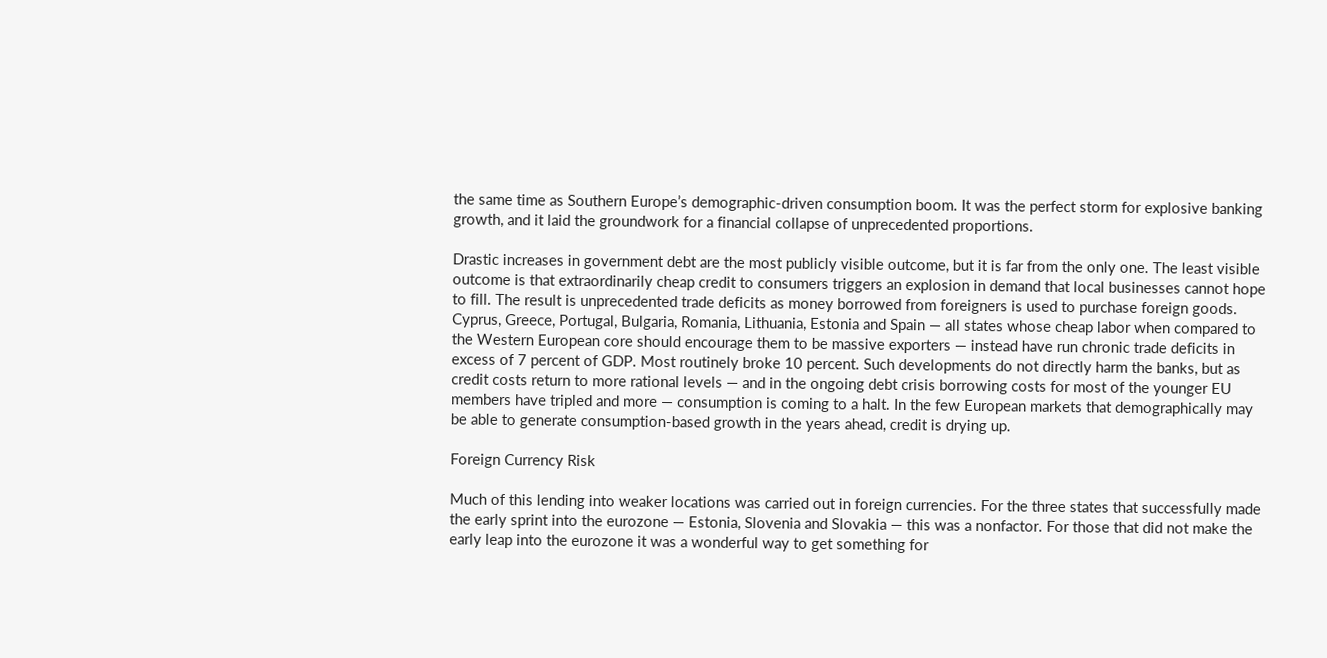the same time as Southern Europe’s demographic-driven consumption boom. It was the perfect storm for explosive banking growth, and it laid the groundwork for a financial collapse of unprecedented proportions.

Drastic increases in government debt are the most publicly visible outcome, but it is far from the only one. The least visible outcome is that extraordinarily cheap credit to consumers triggers an explosion in demand that local businesses cannot hope to fill. The result is unprecedented trade deficits as money borrowed from foreigners is used to purchase foreign goods. Cyprus, Greece, Portugal, Bulgaria, Romania, Lithuania, Estonia and Spain — all states whose cheap labor when compared to the Western European core should encourage them to be massive exporters — instead have run chronic trade deficits in excess of 7 percent of GDP. Most routinely broke 10 percent. Such developments do not directly harm the banks, but as credit costs return to more rational levels — and in the ongoing debt crisis borrowing costs for most of the younger EU members have tripled and more — consumption is coming to a halt. In the few European markets that demographically may be able to generate consumption-based growth in the years ahead, credit is drying up.

Foreign Currency Risk

Much of this lending into weaker locations was carried out in foreign currencies. For the three states that successfully made the early sprint into the eurozone — Estonia, Slovenia and Slovakia — this was a nonfactor. For those that did not make the early leap into the eurozone it was a wonderful way to get something for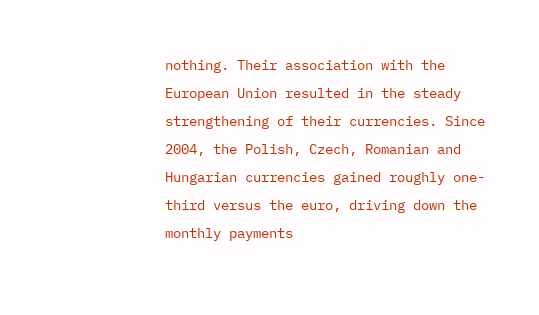nothing. Their association with the European Union resulted in the steady strengthening of their currencies. Since 2004, the Polish, Czech, Romanian and Hungarian currencies gained roughly one-third versus the euro, driving down the monthly payments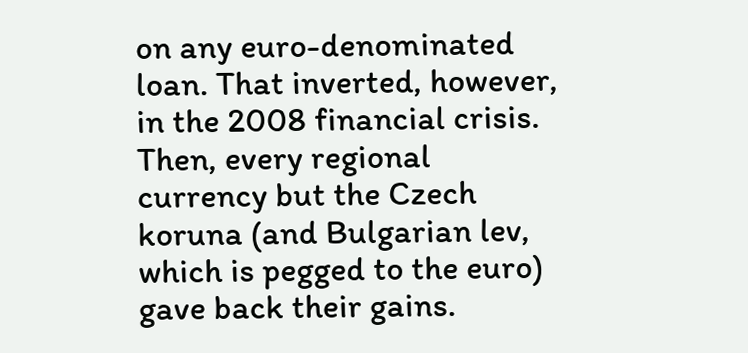on any euro-denominated loan. That inverted, however, in the 2008 financial crisis. Then, every regional currency but the Czech koruna (and Bulgarian lev, which is pegged to the euro) gave back their gains.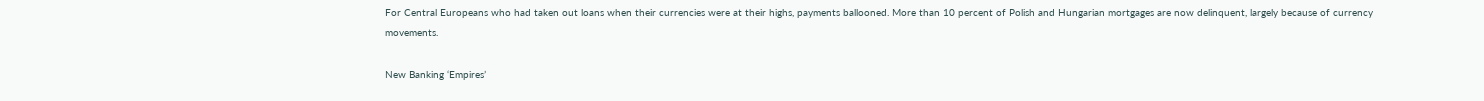For Central Europeans who had taken out loans when their currencies were at their highs, payments ballooned. More than 10 percent of Polish and Hungarian mortgages are now delinquent, largely because of currency movements.

New Banking ‘Empires’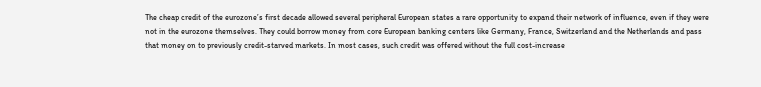The cheap credit of the eurozone’s first decade allowed several peripheral European states a rare opportunity to expand their network of influence, even if they were not in the eurozone themselves. They could borrow money from core European banking centers like Germany, France, Switzerland and the Netherlands and pass that money on to previously credit-starved markets. In most cases, such credit was offered without the full cost-increase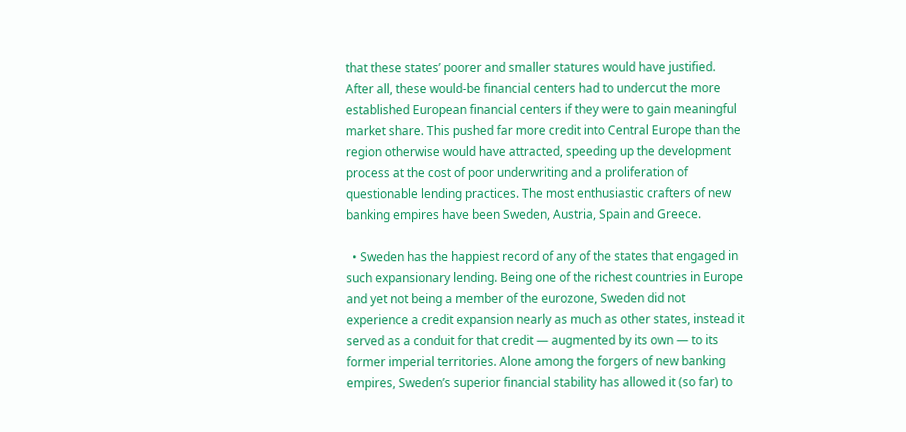that these states’ poorer and smaller statures would have justified. After all, these would-be financial centers had to undercut the more established European financial centers if they were to gain meaningful market share. This pushed far more credit into Central Europe than the region otherwise would have attracted, speeding up the development process at the cost of poor underwriting and a proliferation of questionable lending practices. The most enthusiastic crafters of new banking empires have been Sweden, Austria, Spain and Greece.

  • Sweden has the happiest record of any of the states that engaged in such expansionary lending. Being one of the richest countries in Europe and yet not being a member of the eurozone, Sweden did not experience a credit expansion nearly as much as other states, instead it served as a conduit for that credit — augmented by its own — to its former imperial territories. Alone among the forgers of new banking empires, Sweden’s superior financial stability has allowed it (so far) to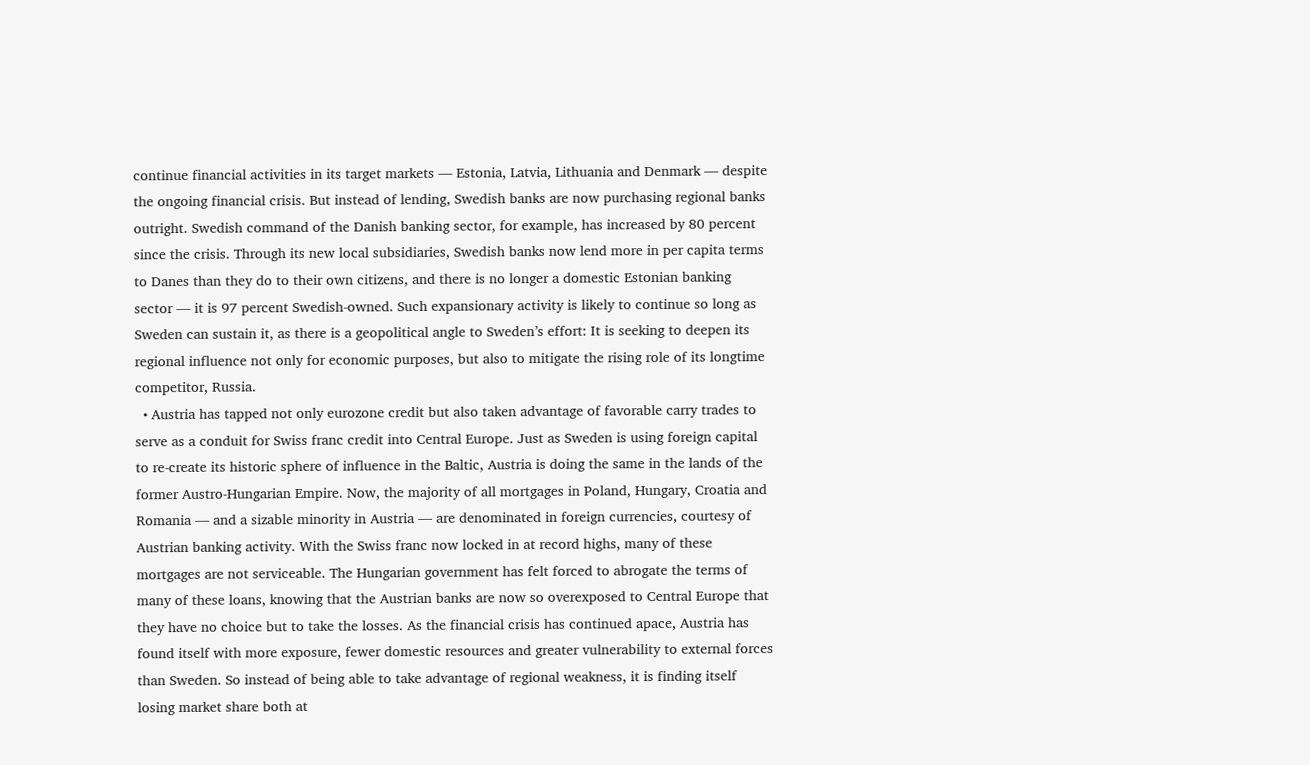continue financial activities in its target markets — Estonia, Latvia, Lithuania and Denmark — despite the ongoing financial crisis. But instead of lending, Swedish banks are now purchasing regional banks outright. Swedish command of the Danish banking sector, for example, has increased by 80 percent since the crisis. Through its new local subsidiaries, Swedish banks now lend more in per capita terms to Danes than they do to their own citizens, and there is no longer a domestic Estonian banking sector — it is 97 percent Swedish-owned. Such expansionary activity is likely to continue so long as Sweden can sustain it, as there is a geopolitical angle to Sweden’s effort: It is seeking to deepen its regional influence not only for economic purposes, but also to mitigate the rising role of its longtime competitor, Russia.
  • Austria has tapped not only eurozone credit but also taken advantage of favorable carry trades to serve as a conduit for Swiss franc credit into Central Europe. Just as Sweden is using foreign capital to re-create its historic sphere of influence in the Baltic, Austria is doing the same in the lands of the former Austro-Hungarian Empire. Now, the majority of all mortgages in Poland, Hungary, Croatia and Romania — and a sizable minority in Austria — are denominated in foreign currencies, courtesy of Austrian banking activity. With the Swiss franc now locked in at record highs, many of these mortgages are not serviceable. The Hungarian government has felt forced to abrogate the terms of many of these loans, knowing that the Austrian banks are now so overexposed to Central Europe that they have no choice but to take the losses. As the financial crisis has continued apace, Austria has found itself with more exposure, fewer domestic resources and greater vulnerability to external forces than Sweden. So instead of being able to take advantage of regional weakness, it is finding itself losing market share both at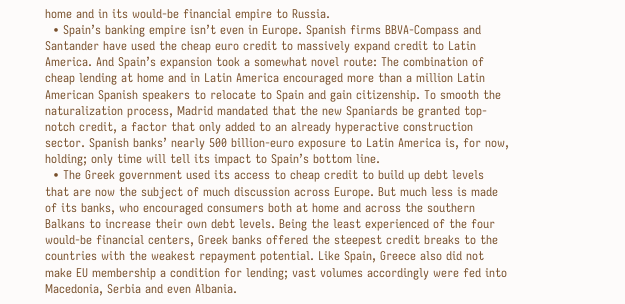home and in its would-be financial empire to Russia.
  • Spain’s banking empire isn’t even in Europe. Spanish firms BBVA-Compass and Santander have used the cheap euro credit to massively expand credit to Latin America. And Spain’s expansion took a somewhat novel route: The combination of cheap lending at home and in Latin America encouraged more than a million Latin American Spanish speakers to relocate to Spain and gain citizenship. To smooth the naturalization process, Madrid mandated that the new Spaniards be granted top-notch credit, a factor that only added to an already hyperactive construction sector. Spanish banks’ nearly 500 billion-euro exposure to Latin America is, for now, holding; only time will tell its impact to Spain’s bottom line.
  • The Greek government used its access to cheap credit to build up debt levels that are now the subject of much discussion across Europe. But much less is made of its banks, who encouraged consumers both at home and across the southern Balkans to increase their own debt levels. Being the least experienced of the four would-be financial centers, Greek banks offered the steepest credit breaks to the countries with the weakest repayment potential. Like Spain, Greece also did not make EU membership a condition for lending; vast volumes accordingly were fed into Macedonia, Serbia and even Albania.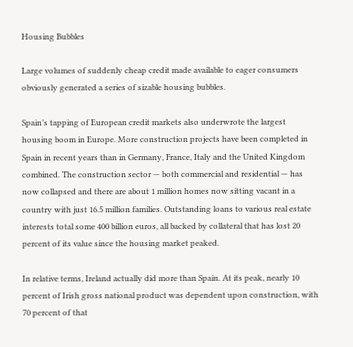Housing Bubbles

Large volumes of suddenly cheap credit made available to eager consumers obviously generated a series of sizable housing bubbles.

Spain’s tapping of European credit markets also underwrote the largest housing boom in Europe. More construction projects have been completed in Spain in recent years than in Germany, France, Italy and the United Kingdom combined. The construction sector — both commercial and residential — has now collapsed and there are about 1 million homes now sitting vacant in a country with just 16.5 million families. Outstanding loans to various real estate interests total some 400 billion euros, all backed by collateral that has lost 20 percent of its value since the housing market peaked.

In relative terms, Ireland actually did more than Spain. At its peak, nearly 10 percent of Irish gross national product was dependent upon construction, with 70 percent of that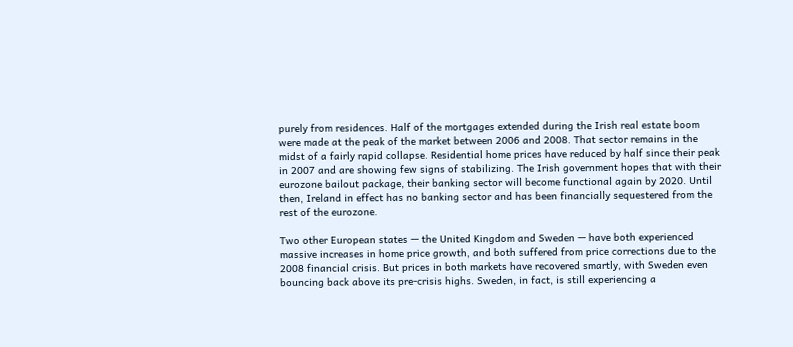purely from residences. Half of the mortgages extended during the Irish real estate boom were made at the peak of the market between 2006 and 2008. That sector remains in the midst of a fairly rapid collapse. Residential home prices have reduced by half since their peak in 2007 and are showing few signs of stabilizing. The Irish government hopes that with their eurozone bailout package, their banking sector will become functional again by 2020. Until then, Ireland in effect has no banking sector and has been financially sequestered from the rest of the eurozone.

Two other European states — the United Kingdom and Sweden — have both experienced massive increases in home price growth, and both suffered from price corrections due to the 2008 financial crisis. But prices in both markets have recovered smartly, with Sweden even bouncing back above its pre-crisis highs. Sweden, in fact, is still experiencing a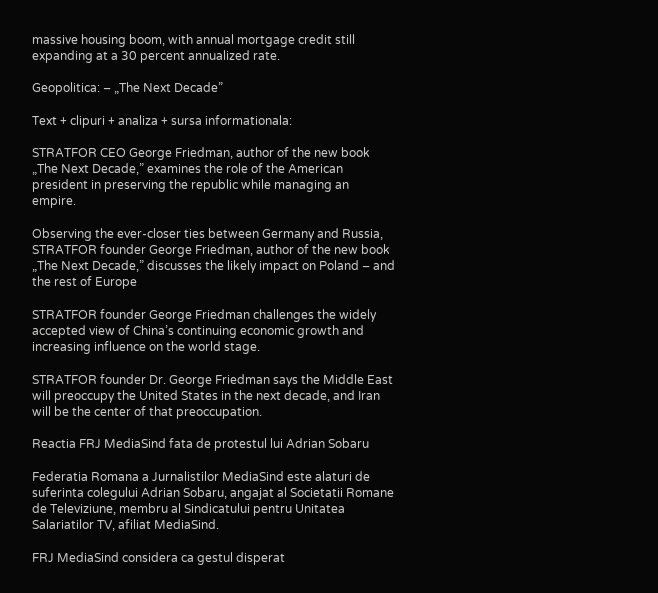massive housing boom, with annual mortgage credit still expanding at a 30 percent annualized rate.

Geopolitica: – „The Next Decade”

Text + clipuri + analiza + sursa informationala:

STRATFOR CEO George Friedman, author of the new book „The Next Decade,” examines the role of the American president in preserving the republic while managing an empire.

Observing the ever-closer ties between Germany and Russia, STRATFOR founder George Friedman, author of the new book „The Next Decade,” discusses the likely impact on Poland – and the rest of Europe

STRATFOR founder George Friedman challenges the widely accepted view of China’s continuing economic growth and increasing influence on the world stage.

STRATFOR founder Dr. George Friedman says the Middle East will preoccupy the United States in the next decade, and Iran will be the center of that preoccupation.

Reactia FRJ MediaSind fata de protestul lui Adrian Sobaru

Federatia Romana a Jurnalistilor MediaSind este alaturi de suferinta colegului Adrian Sobaru, angajat al Societatii Romane de Televiziune, membru al Sindicatului pentru Unitatea Salariatilor TV, afiliat MediaSind.

FRJ MediaSind considera ca gestul disperat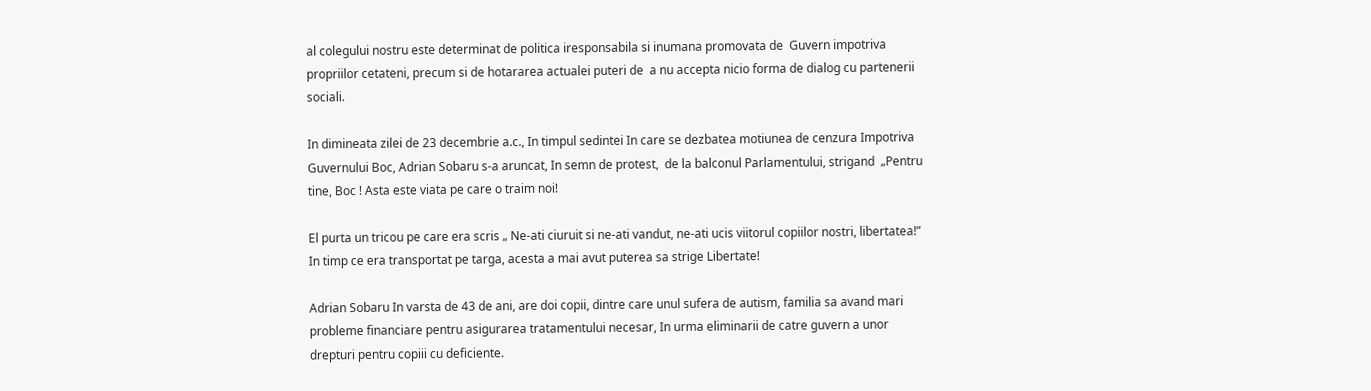al colegului nostru este determinat de politica iresponsabila si inumana promovata de  Guvern impotriva propriilor cetateni, precum si de hotararea actualei puteri de  a nu accepta nicio forma de dialog cu partenerii sociali.

In dimineata zilei de 23 decembrie a.c., In timpul sedintei In care se dezbatea motiunea de cenzura Impotriva Guvernului Boc, Adrian Sobaru s-a aruncat, In semn de protest,  de la balconul Parlamentului, strigand  „Pentru tine, Boc ! Asta este viata pe care o traim noi!

El purta un tricou pe care era scris „ Ne-ati ciuruit si ne-ati vandut, ne-ati ucis viitorul copiilor nostri, libertatea!” In timp ce era transportat pe targa, acesta a mai avut puterea sa strige Libertate!

Adrian Sobaru In varsta de 43 de ani, are doi copii, dintre care unul sufera de autism, familia sa avand mari probleme financiare pentru asigurarea tratamentului necesar, In urma eliminarii de catre guvern a unor drepturi pentru copiii cu deficiente.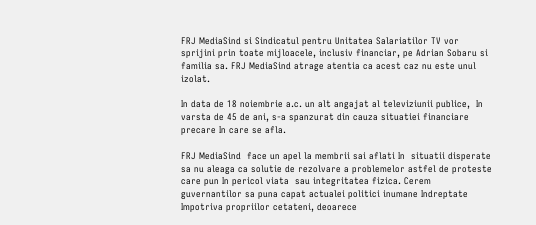FRJ MediaSind si Sindicatul pentru Unitatea Salariatilor TV vor sprijini prin toate mijloacele, inclusiv financiar, pe Adrian Sobaru si familia sa. FRJ MediaSind atrage atentia ca acest caz nu este unul izolat.

In data de 18 noiembrie a.c. un alt angajat al televiziunii publice,  In varsta de 45 de ani, s-a spanzurat din cauza situatiei financiare precare In care se afla.

FRJ MediaSind  face un apel la membrii sai aflati In  situatii disperate sa nu aleaga ca solutie de rezolvare a problemelor astfel de proteste  care pun In pericol viata  sau integritatea fizica. Cerem  guvernantilor sa puna capat actualei politici inumane Indreptate Impotriva propriilor cetateni, deoarece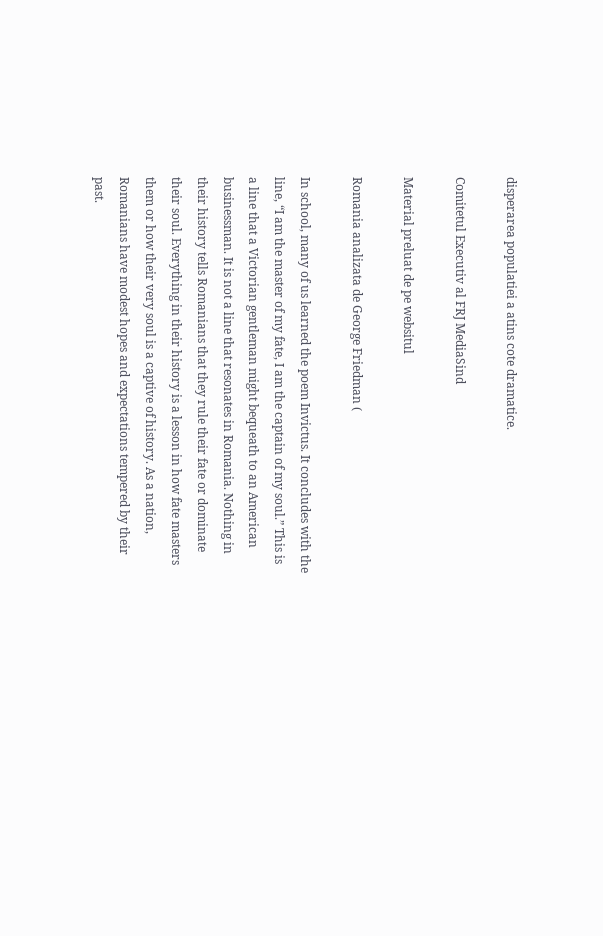disperarea populatiei a atins cote dramatice.

Comitetul Executiv al FRJ MediaSind

Material preluat de pe websitul

Romania analizata de George Friedman (

In school, many of us learned the poem Invictus. It concludes with the line, “I am the master of my fate, I am the captain of my soul.” This is a line that a Victorian gentleman might bequeath to an American businessman. It is not a line that resonates in Romania. Nothing in their history tells Romanians that they rule their fate or dominate their soul. Everything in their history is a lesson in how fate masters them or how their very soul is a captive of history. As a nation, Romanians have modest hopes and expectations tempered by their past.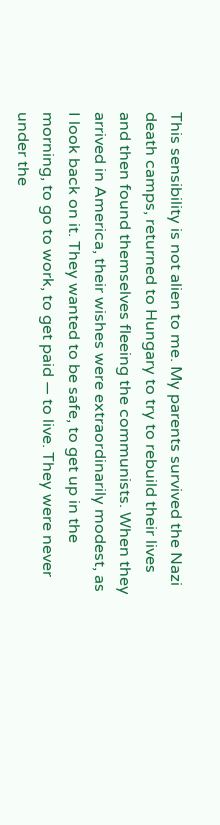This sensibility is not alien to me. My parents survived the Nazi death camps, returned to Hungary to try to rebuild their lives and then found themselves fleeing the communists. When they arrived in America, their wishes were extraordinarily modest, as I look back on it. They wanted to be safe, to get up in the morning, to go to work, to get paid — to live. They were never under the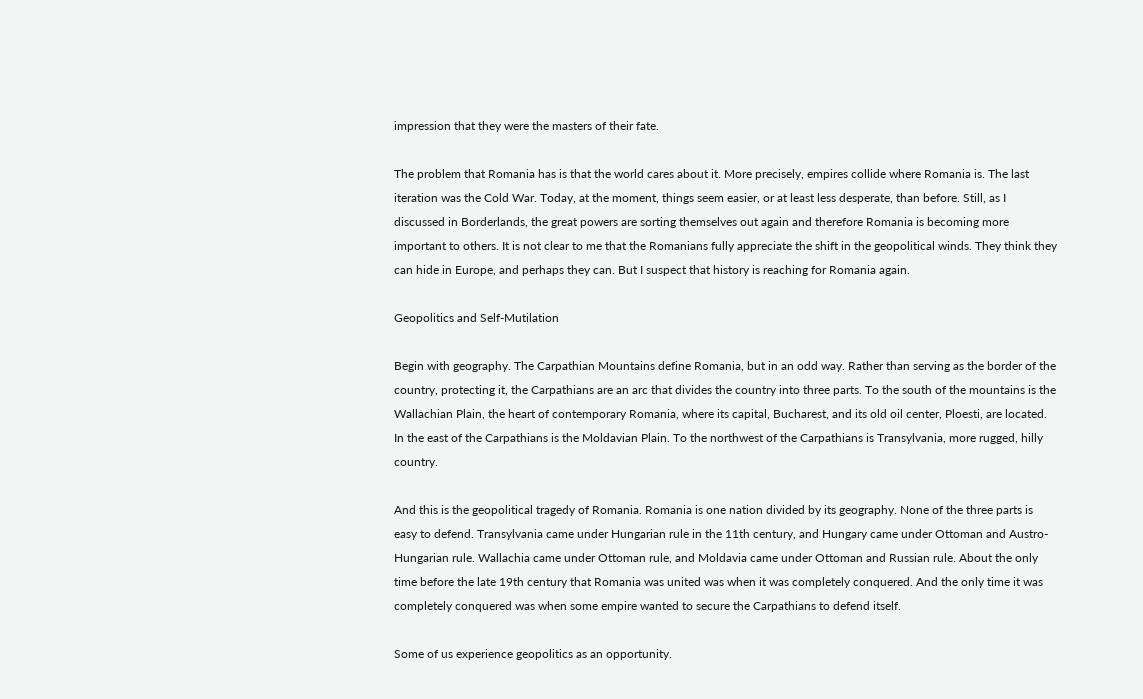impression that they were the masters of their fate.

The problem that Romania has is that the world cares about it. More precisely, empires collide where Romania is. The last iteration was the Cold War. Today, at the moment, things seem easier, or at least less desperate, than before. Still, as I discussed in Borderlands, the great powers are sorting themselves out again and therefore Romania is becoming more important to others. It is not clear to me that the Romanians fully appreciate the shift in the geopolitical winds. They think they can hide in Europe, and perhaps they can. But I suspect that history is reaching for Romania again.

Geopolitics and Self-Mutilation

Begin with geography. The Carpathian Mountains define Romania, but in an odd way. Rather than serving as the border of the country, protecting it, the Carpathians are an arc that divides the country into three parts. To the south of the mountains is the Wallachian Plain, the heart of contemporary Romania, where its capital, Bucharest, and its old oil center, Ploesti, are located. In the east of the Carpathians is the Moldavian Plain. To the northwest of the Carpathians is Transylvania, more rugged, hilly country.

And this is the geopolitical tragedy of Romania. Romania is one nation divided by its geography. None of the three parts is easy to defend. Transylvania came under Hungarian rule in the 11th century, and Hungary came under Ottoman and Austro-Hungarian rule. Wallachia came under Ottoman rule, and Moldavia came under Ottoman and Russian rule. About the only time before the late 19th century that Romania was united was when it was completely conquered. And the only time it was completely conquered was when some empire wanted to secure the Carpathians to defend itself.

Some of us experience geopolitics as an opportunity.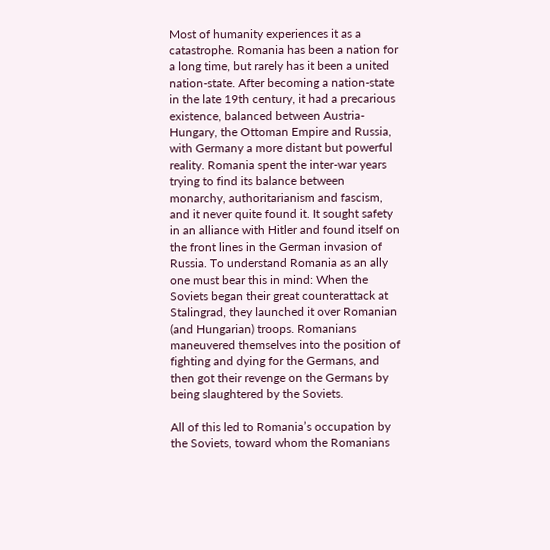Most of humanity experiences it as a catastrophe. Romania has been a nation for a long time, but rarely has it been a united nation-state. After becoming a nation-state in the late 19th century, it had a precarious existence, balanced between Austria-Hungary, the Ottoman Empire and Russia, with Germany a more distant but powerful reality. Romania spent the inter-war years trying to find its balance between monarchy, authoritarianism and fascism, and it never quite found it. It sought safety in an alliance with Hitler and found itself on the front lines in the German invasion of Russia. To understand Romania as an ally one must bear this in mind: When the Soviets began their great counterattack at Stalingrad, they launched it over Romanian (and Hungarian) troops. Romanians maneuvered themselves into the position of fighting and dying for the Germans, and then got their revenge on the Germans by being slaughtered by the Soviets.

All of this led to Romania’s occupation by the Soviets, toward whom the Romanians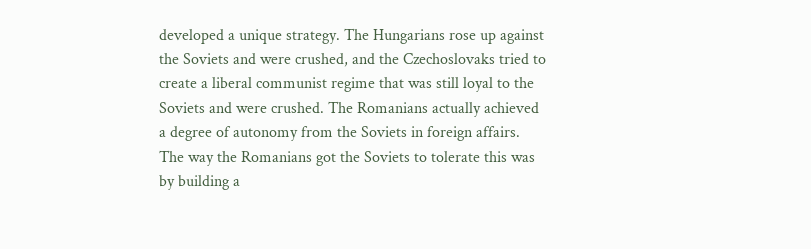developed a unique strategy. The Hungarians rose up against the Soviets and were crushed, and the Czechoslovaks tried to create a liberal communist regime that was still loyal to the Soviets and were crushed. The Romanians actually achieved a degree of autonomy from the Soviets in foreign affairs. The way the Romanians got the Soviets to tolerate this was by building a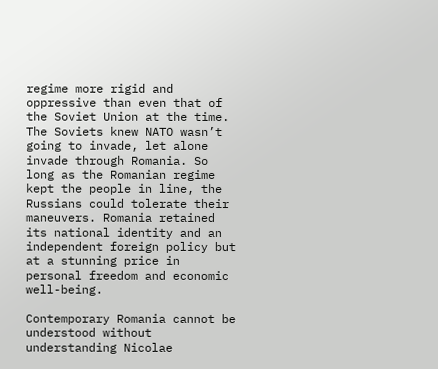regime more rigid and oppressive than even that of the Soviet Union at the time. The Soviets knew NATO wasn’t going to invade, let alone invade through Romania. So long as the Romanian regime kept the people in line, the Russians could tolerate their maneuvers. Romania retained its national identity and an independent foreign policy but at a stunning price in personal freedom and economic well-being.

Contemporary Romania cannot be understood without understanding Nicolae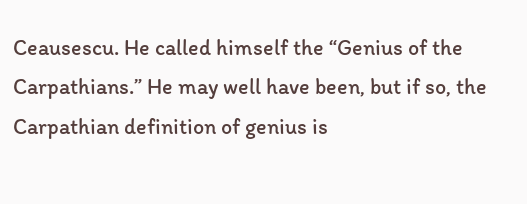Ceausescu. He called himself the “Genius of the Carpathians.” He may well have been, but if so, the Carpathian definition of genius is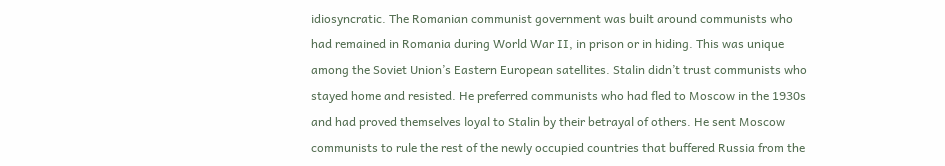idiosyncratic. The Romanian communist government was built around communists who had remained in Romania during World War II, in prison or in hiding. This was unique among the Soviet Union’s Eastern European satellites. Stalin didn’t trust communists who stayed home and resisted. He preferred communists who had fled to Moscow in the 1930s and had proved themselves loyal to Stalin by their betrayal of others. He sent Moscow communists to rule the rest of the newly occupied countries that buffered Russia from the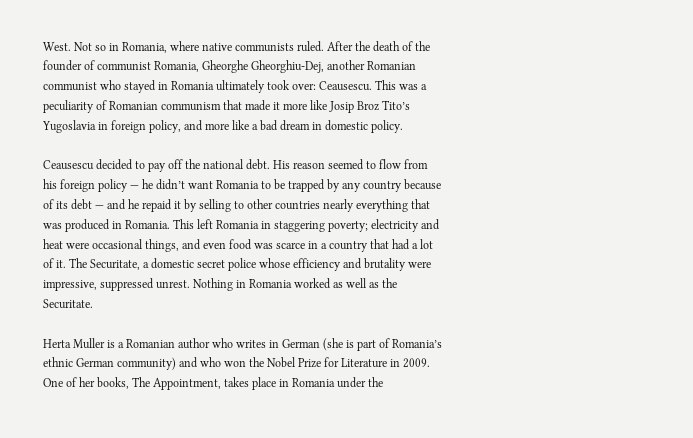West. Not so in Romania, where native communists ruled. After the death of the founder of communist Romania, Gheorghe Gheorghiu-Dej, another Romanian communist who stayed in Romania ultimately took over: Ceausescu. This was a peculiarity of Romanian communism that made it more like Josip Broz Tito’s Yugoslavia in foreign policy, and more like a bad dream in domestic policy.

Ceausescu decided to pay off the national debt. His reason seemed to flow from his foreign policy — he didn’t want Romania to be trapped by any country because of its debt — and he repaid it by selling to other countries nearly everything that was produced in Romania. This left Romania in staggering poverty; electricity and heat were occasional things, and even food was scarce in a country that had a lot of it. The Securitate, a domestic secret police whose efficiency and brutality were impressive, suppressed unrest. Nothing in Romania worked as well as the Securitate.

Herta Muller is a Romanian author who writes in German (she is part of Romania’s ethnic German community) and who won the Nobel Prize for Literature in 2009. One of her books, The Appointment, takes place in Romania under the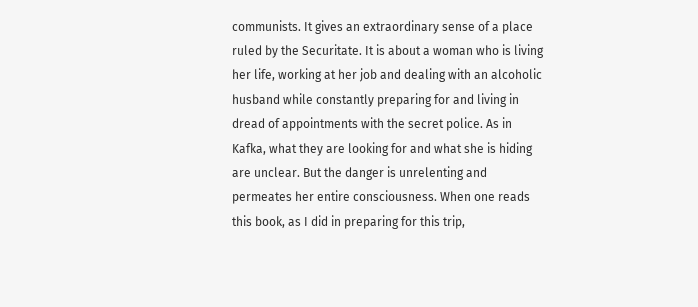communists. It gives an extraordinary sense of a place ruled by the Securitate. It is about a woman who is living her life, working at her job and dealing with an alcoholic husband while constantly preparing for and living in dread of appointments with the secret police. As in Kafka, what they are looking for and what she is hiding are unclear. But the danger is unrelenting and permeates her entire consciousness. When one reads this book, as I did in preparing for this trip,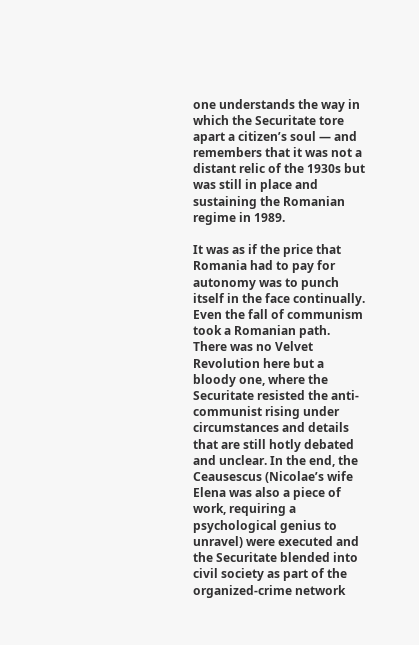one understands the way in which the Securitate tore apart a citizen’s soul — and remembers that it was not a distant relic of the 1930s but was still in place and sustaining the Romanian regime in 1989.

It was as if the price that Romania had to pay for autonomy was to punch itself in the face continually. Even the fall of communism took a Romanian path. There was no Velvet Revolution here but a bloody one, where the Securitate resisted the anti-communist rising under circumstances and details that are still hotly debated and unclear. In the end, the Ceausescus (Nicolae’s wife Elena was also a piece of work, requiring a psychological genius to unravel) were executed and the Securitate blended into civil society as part of the organized-crime network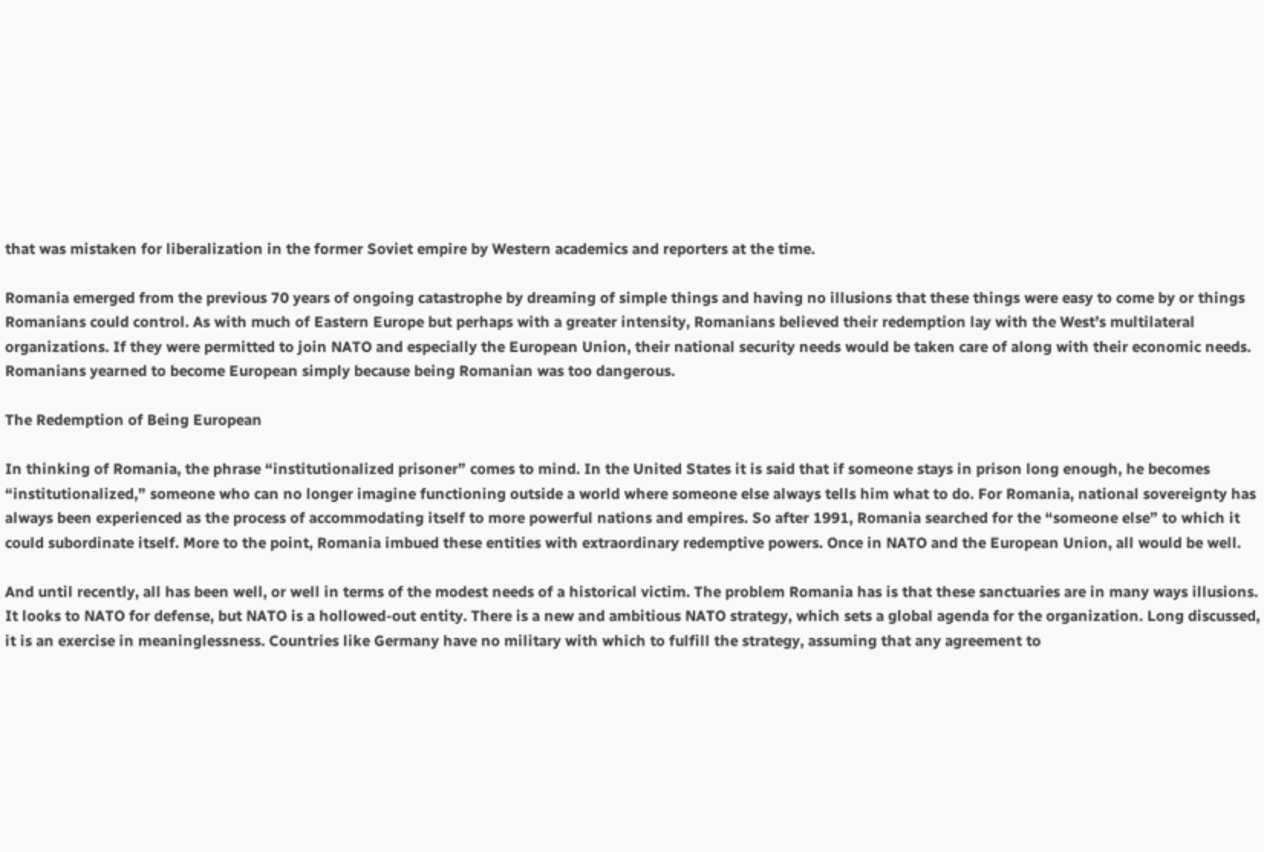that was mistaken for liberalization in the former Soviet empire by Western academics and reporters at the time.

Romania emerged from the previous 70 years of ongoing catastrophe by dreaming of simple things and having no illusions that these things were easy to come by or things Romanians could control. As with much of Eastern Europe but perhaps with a greater intensity, Romanians believed their redemption lay with the West’s multilateral organizations. If they were permitted to join NATO and especially the European Union, their national security needs would be taken care of along with their economic needs. Romanians yearned to become European simply because being Romanian was too dangerous.

The Redemption of Being European

In thinking of Romania, the phrase “institutionalized prisoner” comes to mind. In the United States it is said that if someone stays in prison long enough, he becomes “institutionalized,” someone who can no longer imagine functioning outside a world where someone else always tells him what to do. For Romania, national sovereignty has always been experienced as the process of accommodating itself to more powerful nations and empires. So after 1991, Romania searched for the “someone else” to which it could subordinate itself. More to the point, Romania imbued these entities with extraordinary redemptive powers. Once in NATO and the European Union, all would be well.

And until recently, all has been well, or well in terms of the modest needs of a historical victim. The problem Romania has is that these sanctuaries are in many ways illusions. It looks to NATO for defense, but NATO is a hollowed-out entity. There is a new and ambitious NATO strategy, which sets a global agenda for the organization. Long discussed, it is an exercise in meaninglessness. Countries like Germany have no military with which to fulfill the strategy, assuming that any agreement to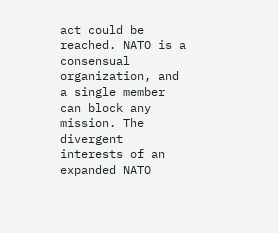act could be reached. NATO is a consensual organization, and a single member can block any mission. The divergent interests of an expanded NATO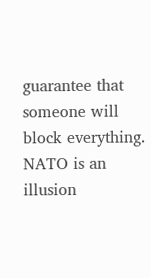guarantee that someone will block everything. NATO is an illusion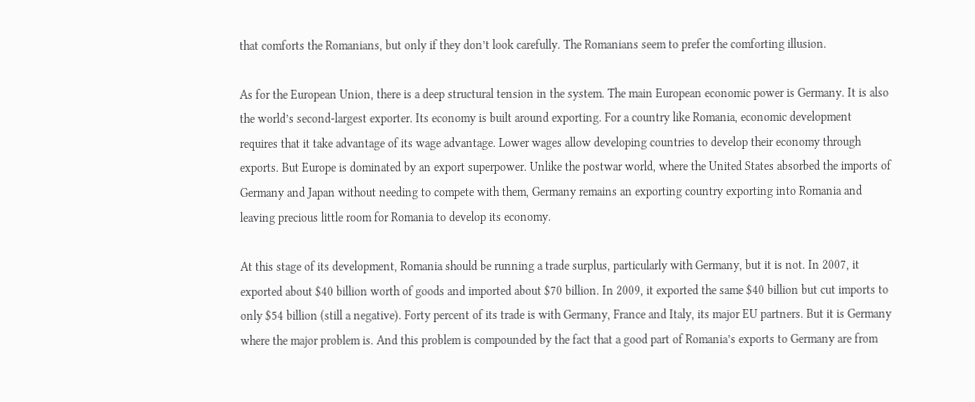that comforts the Romanians, but only if they don’t look carefully. The Romanians seem to prefer the comforting illusion.

As for the European Union, there is a deep structural tension in the system. The main European economic power is Germany. It is also the world’s second-largest exporter. Its economy is built around exporting. For a country like Romania, economic development requires that it take advantage of its wage advantage. Lower wages allow developing countries to develop their economy through exports. But Europe is dominated by an export superpower. Unlike the postwar world, where the United States absorbed the imports of Germany and Japan without needing to compete with them, Germany remains an exporting country exporting into Romania and leaving precious little room for Romania to develop its economy.

At this stage of its development, Romania should be running a trade surplus, particularly with Germany, but it is not. In 2007, it exported about $40 billion worth of goods and imported about $70 billion. In 2009, it exported the same $40 billion but cut imports to only $54 billion (still a negative). Forty percent of its trade is with Germany, France and Italy, its major EU partners. But it is Germany where the major problem is. And this problem is compounded by the fact that a good part of Romania’s exports to Germany are from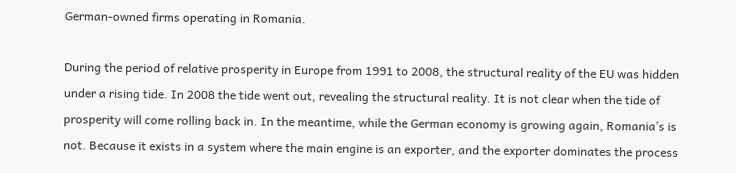German-owned firms operating in Romania.

During the period of relative prosperity in Europe from 1991 to 2008, the structural reality of the EU was hidden under a rising tide. In 2008 the tide went out, revealing the structural reality. It is not clear when the tide of prosperity will come rolling back in. In the meantime, while the German economy is growing again, Romania’s is not. Because it exists in a system where the main engine is an exporter, and the exporter dominates the process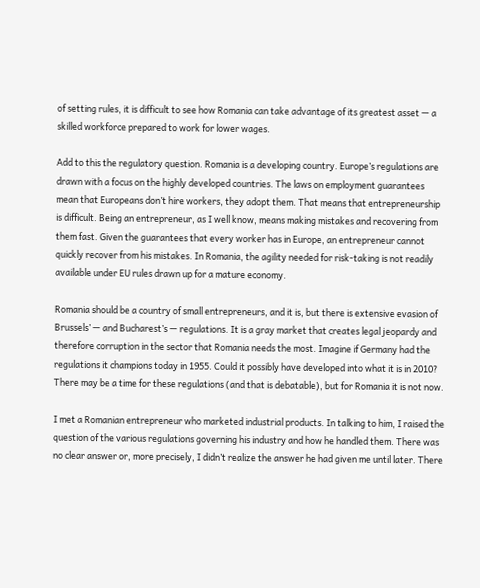of setting rules, it is difficult to see how Romania can take advantage of its greatest asset — a skilled workforce prepared to work for lower wages.

Add to this the regulatory question. Romania is a developing country. Europe’s regulations are drawn with a focus on the highly developed countries. The laws on employment guarantees mean that Europeans don’t hire workers, they adopt them. That means that entrepreneurship is difficult. Being an entrepreneur, as I well know, means making mistakes and recovering from them fast. Given the guarantees that every worker has in Europe, an entrepreneur cannot quickly recover from his mistakes. In Romania, the agility needed for risk-taking is not readily available under EU rules drawn up for a mature economy.

Romania should be a country of small entrepreneurs, and it is, but there is extensive evasion of Brussels’ — and Bucharest’s — regulations. It is a gray market that creates legal jeopardy and therefore corruption in the sector that Romania needs the most. Imagine if Germany had the regulations it champions today in 1955. Could it possibly have developed into what it is in 2010? There may be a time for these regulations (and that is debatable), but for Romania it is not now.

I met a Romanian entrepreneur who marketed industrial products. In talking to him, I raised the question of the various regulations governing his industry and how he handled them. There was no clear answer or, more precisely, I didn’t realize the answer he had given me until later. There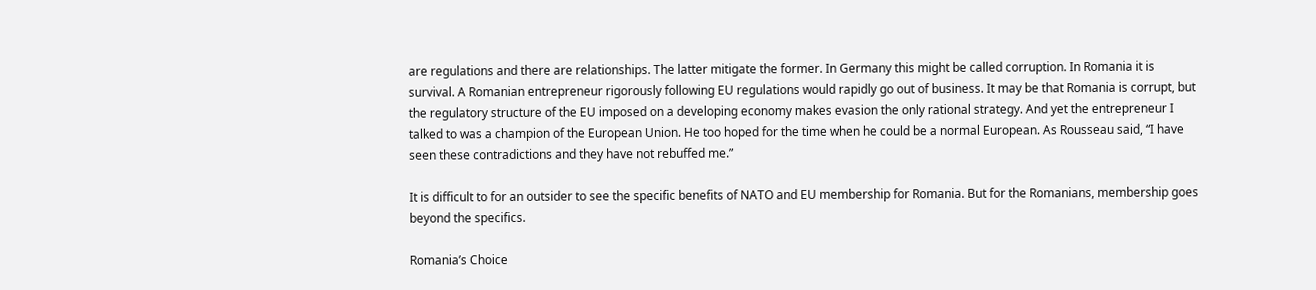are regulations and there are relationships. The latter mitigate the former. In Germany this might be called corruption. In Romania it is survival. A Romanian entrepreneur rigorously following EU regulations would rapidly go out of business. It may be that Romania is corrupt, but the regulatory structure of the EU imposed on a developing economy makes evasion the only rational strategy. And yet the entrepreneur I talked to was a champion of the European Union. He too hoped for the time when he could be a normal European. As Rousseau said, “I have seen these contradictions and they have not rebuffed me.”

It is difficult to for an outsider to see the specific benefits of NATO and EU membership for Romania. But for the Romanians, membership goes beyond the specifics.

Romania’s Choice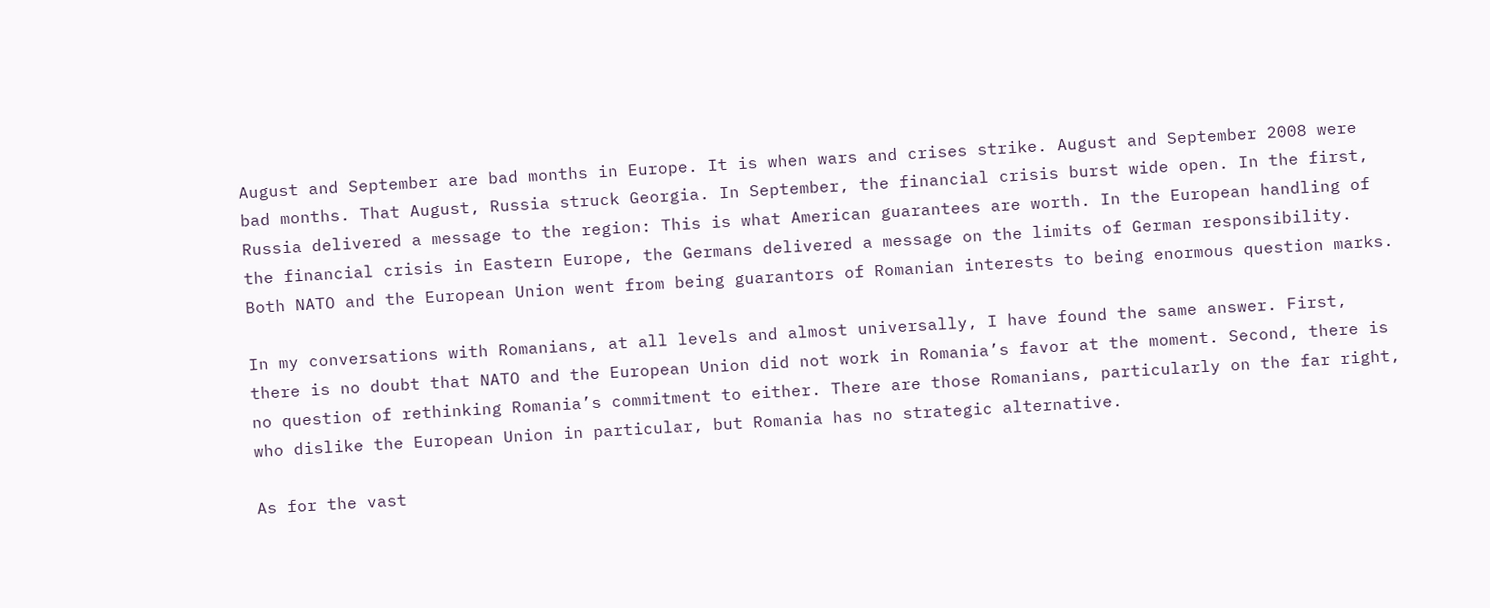August and September are bad months in Europe. It is when wars and crises strike. August and September 2008 were bad months. That August, Russia struck Georgia. In September, the financial crisis burst wide open. In the first, Russia delivered a message to the region: This is what American guarantees are worth. In the European handling of the financial crisis in Eastern Europe, the Germans delivered a message on the limits of German responsibility. Both NATO and the European Union went from being guarantors of Romanian interests to being enormous question marks.

In my conversations with Romanians, at all levels and almost universally, I have found the same answer. First, there is no doubt that NATO and the European Union did not work in Romania’s favor at the moment. Second, there is no question of rethinking Romania’s commitment to either. There are those Romanians, particularly on the far right, who dislike the European Union in particular, but Romania has no strategic alternative.

As for the vast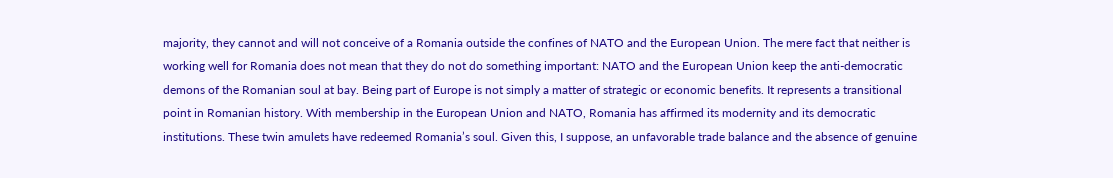majority, they cannot and will not conceive of a Romania outside the confines of NATO and the European Union. The mere fact that neither is working well for Romania does not mean that they do not do something important: NATO and the European Union keep the anti-democratic demons of the Romanian soul at bay. Being part of Europe is not simply a matter of strategic or economic benefits. It represents a transitional point in Romanian history. With membership in the European Union and NATO, Romania has affirmed its modernity and its democratic institutions. These twin amulets have redeemed Romania’s soul. Given this, I suppose, an unfavorable trade balance and the absence of genuine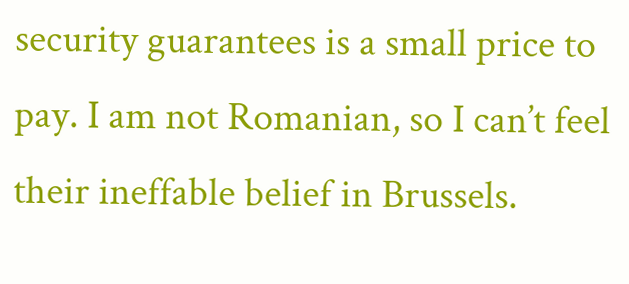security guarantees is a small price to pay. I am not Romanian, so I can’t feel their ineffable belief in Brussels.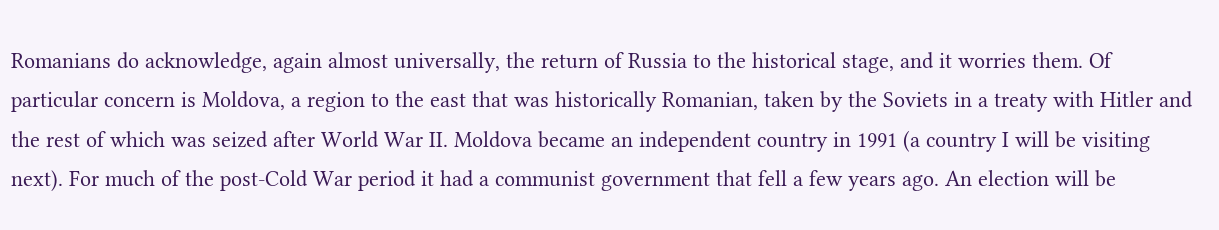Romanians do acknowledge, again almost universally, the return of Russia to the historical stage, and it worries them. Of particular concern is Moldova, a region to the east that was historically Romanian, taken by the Soviets in a treaty with Hitler and the rest of which was seized after World War II. Moldova became an independent country in 1991 (a country I will be visiting next). For much of the post-Cold War period it had a communist government that fell a few years ago. An election will be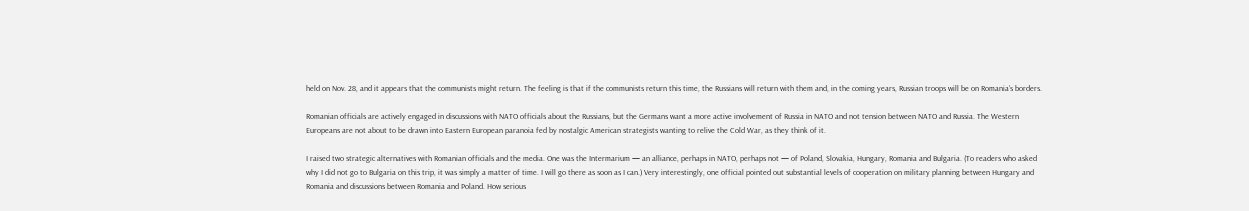held on Nov. 28, and it appears that the communists might return. The feeling is that if the communists return this time, the Russians will return with them and, in the coming years, Russian troops will be on Romania’s borders.

Romanian officials are actively engaged in discussions with NATO officials about the Russians, but the Germans want a more active involvement of Russia in NATO and not tension between NATO and Russia. The Western Europeans are not about to be drawn into Eastern European paranoia fed by nostalgic American strategists wanting to relive the Cold War, as they think of it.

I raised two strategic alternatives with Romanian officials and the media. One was the Intermarium — an alliance, perhaps in NATO, perhaps not — of Poland, Slovakia, Hungary, Romania and Bulgaria. (To readers who asked why I did not go to Bulgaria on this trip, it was simply a matter of time. I will go there as soon as I can.) Very interestingly, one official pointed out substantial levels of cooperation on military planning between Hungary and Romania and discussions between Romania and Poland. How serious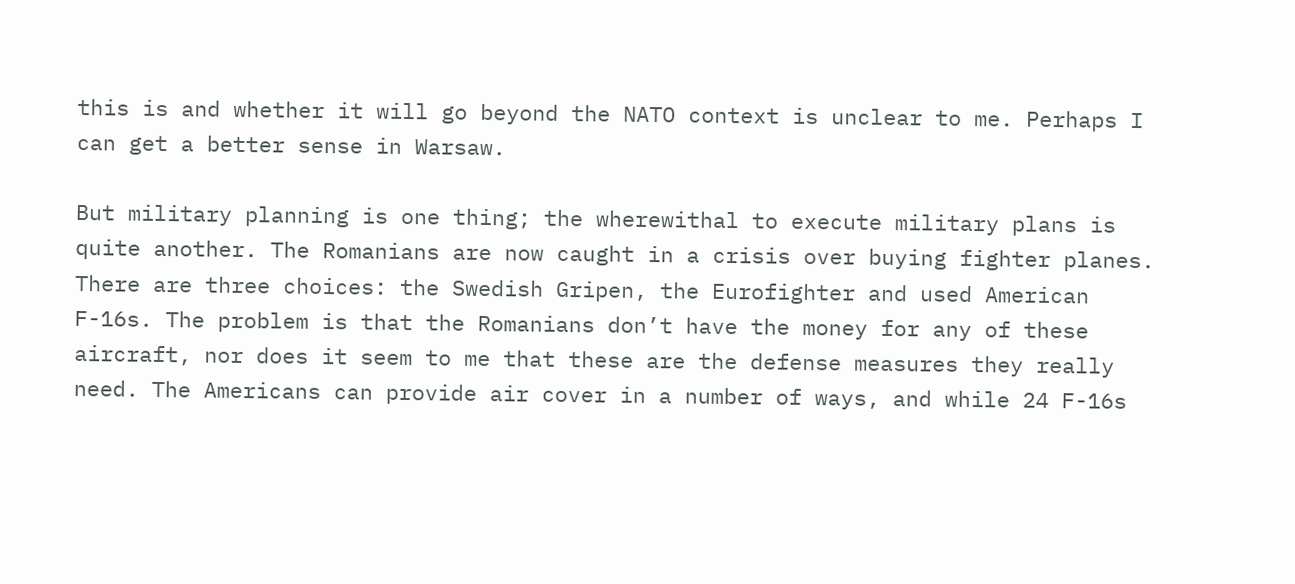this is and whether it will go beyond the NATO context is unclear to me. Perhaps I can get a better sense in Warsaw.

But military planning is one thing; the wherewithal to execute military plans is quite another. The Romanians are now caught in a crisis over buying fighter planes. There are three choices: the Swedish Gripen, the Eurofighter and used American F-16s. The problem is that the Romanians don’t have the money for any of these aircraft, nor does it seem to me that these are the defense measures they really need. The Americans can provide air cover in a number of ways, and while 24 F-16s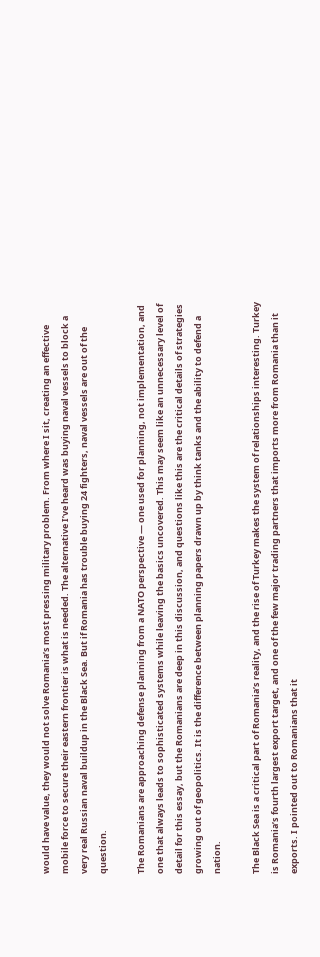would have value, they would not solve Romania’s most pressing military problem. From where I sit, creating an effective mobile force to secure their eastern frontier is what is needed. The alternative I’ve heard was buying naval vessels to block a very real Russian naval buildup in the Black Sea. But if Romania has trouble buying 24 fighters, naval vessels are out of the question.

The Romanians are approaching defense planning from a NATO perspective — one used for planning, not implementation, and one that always leads to sophisticated systems while leaving the basics uncovered. This may seem like an unnecessary level of detail for this essay, but the Romanians are deep in this discussion, and questions like this are the critical details of strategies growing out of geopolitics. It is the difference between planning papers drawn up by think tanks and the ability to defend a nation.

The Black Sea is a critical part of Romania’s reality, and the rise of Turkey makes the system of relationships interesting. Turkey is Romania’s fourth largest export target, and one of the few major trading partners that imports more from Romania than it exports. I pointed out to Romanians that it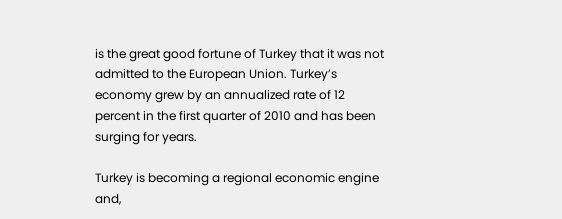is the great good fortune of Turkey that it was not admitted to the European Union. Turkey’s economy grew by an annualized rate of 12 percent in the first quarter of 2010 and has been surging for years.

Turkey is becoming a regional economic engine and,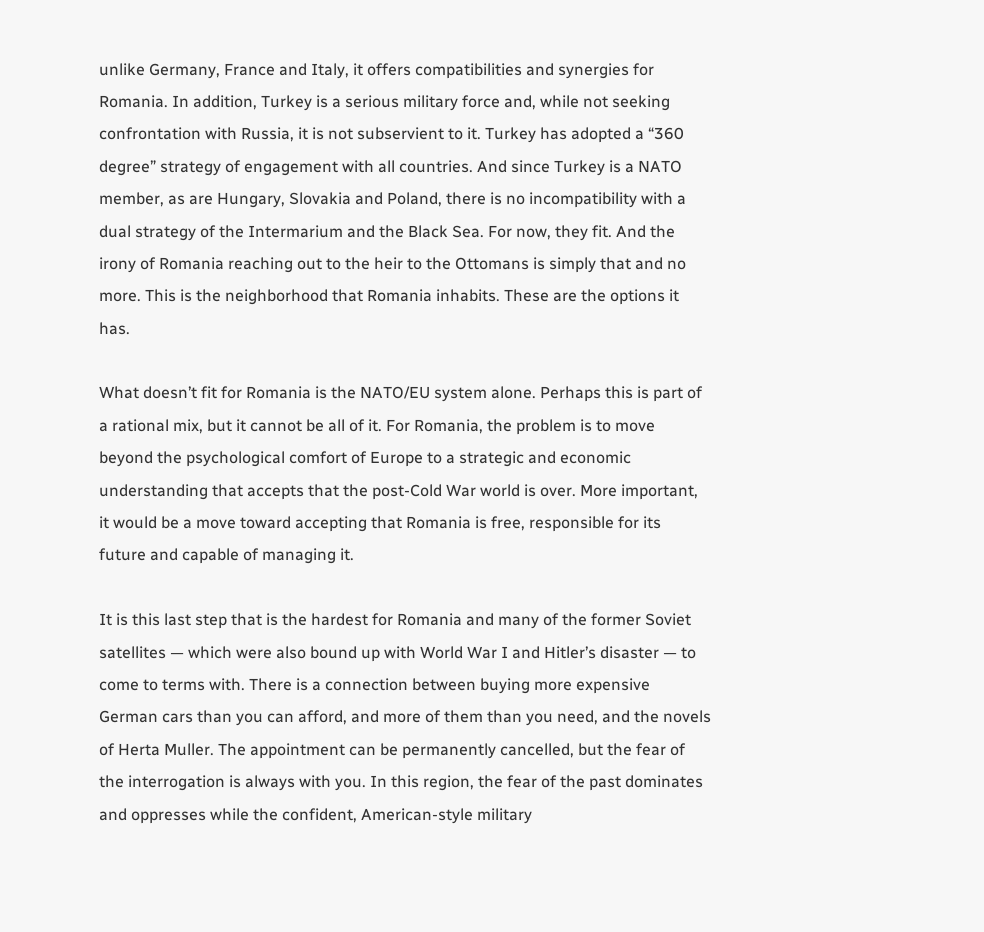unlike Germany, France and Italy, it offers compatibilities and synergies for Romania. In addition, Turkey is a serious military force and, while not seeking confrontation with Russia, it is not subservient to it. Turkey has adopted a “360 degree” strategy of engagement with all countries. And since Turkey is a NATO member, as are Hungary, Slovakia and Poland, there is no incompatibility with a dual strategy of the Intermarium and the Black Sea. For now, they fit. And the irony of Romania reaching out to the heir to the Ottomans is simply that and no more. This is the neighborhood that Romania inhabits. These are the options it has.

What doesn’t fit for Romania is the NATO/EU system alone. Perhaps this is part of a rational mix, but it cannot be all of it. For Romania, the problem is to move beyond the psychological comfort of Europe to a strategic and economic understanding that accepts that the post-Cold War world is over. More important, it would be a move toward accepting that Romania is free, responsible for its future and capable of managing it.

It is this last step that is the hardest for Romania and many of the former Soviet satellites — which were also bound up with World War I and Hitler’s disaster — to come to terms with. There is a connection between buying more expensive German cars than you can afford, and more of them than you need, and the novels of Herta Muller. The appointment can be permanently cancelled, but the fear of the interrogation is always with you. In this region, the fear of the past dominates and oppresses while the confident, American-style military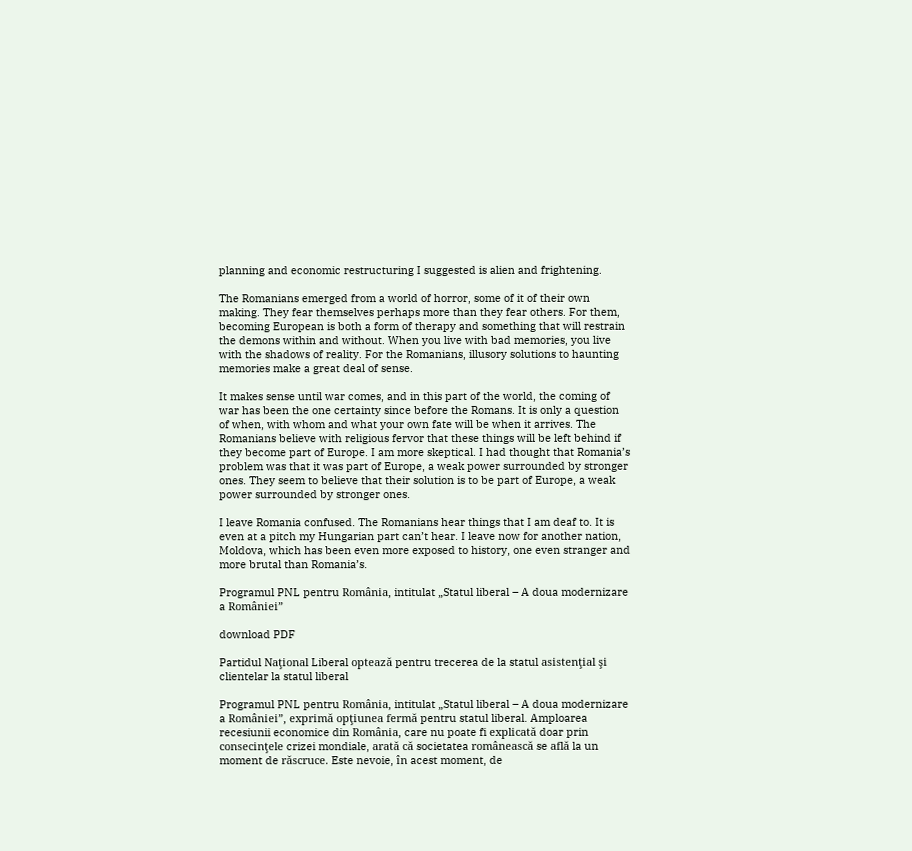planning and economic restructuring I suggested is alien and frightening.

The Romanians emerged from a world of horror, some of it of their own making. They fear themselves perhaps more than they fear others. For them, becoming European is both a form of therapy and something that will restrain the demons within and without. When you live with bad memories, you live with the shadows of reality. For the Romanians, illusory solutions to haunting memories make a great deal of sense.

It makes sense until war comes, and in this part of the world, the coming of war has been the one certainty since before the Romans. It is only a question of when, with whom and what your own fate will be when it arrives. The Romanians believe with religious fervor that these things will be left behind if they become part of Europe. I am more skeptical. I had thought that Romania’s problem was that it was part of Europe, a weak power surrounded by stronger ones. They seem to believe that their solution is to be part of Europe, a weak power surrounded by stronger ones.

I leave Romania confused. The Romanians hear things that I am deaf to. It is even at a pitch my Hungarian part can’t hear. I leave now for another nation, Moldova, which has been even more exposed to history, one even stranger and more brutal than Romania’s.

Programul PNL pentru România, intitulat „Statul liberal – A doua modernizare a României”

download PDF

Partidul Naţional Liberal optează pentru trecerea de la statul asistenţial şi clientelar la statul liberal

Programul PNL pentru România, intitulat „Statul liberal – A doua modernizare a României”, exprimă opţiunea fermă pentru statul liberal. Amploarea recesiunii economice din România, care nu poate fi explicată doar prin consecinţele crizei mondiale, arată că societatea românească se află la un moment de răscruce. Este nevoie, în acest moment, de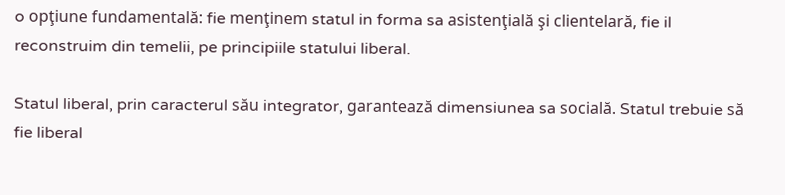o opţiune fundamentală: fie menţinem statul in forma sa asistenţială şi clientelară, fie il reconstruim din temelii, pe principiile statului liberal.

Statul liberal, prin caracterul său integrator, garantează dimensiunea sa socială. Statul trebuie să fie liberal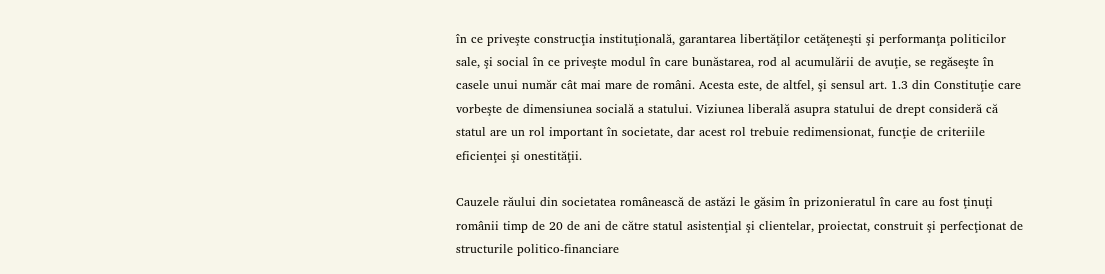în ce priveşte construcţia instituţională, garantarea libertăţilor cetăţeneşti şi performanţa politicilor sale, şi social în ce priveşte modul în care bunăstarea, rod al acumulării de avuţie, se regăseşte în casele unui număr cât mai mare de români. Acesta este, de altfel, şi sensul art. 1.3 din Constituţie care vorbeşte de dimensiunea socială a statului. Viziunea liberală asupra statului de drept consideră că statul are un rol important în societate, dar acest rol trebuie redimensionat, funcţie de criteriile eficienţei şi onestităţii.

Cauzele răului din societatea românească de astăzi le găsim în prizonieratul în care au fost ţinuţi românii timp de 20 de ani de către statul asistenţial şi clientelar, proiectat, construit şi perfecţionat de structurile politico-financiare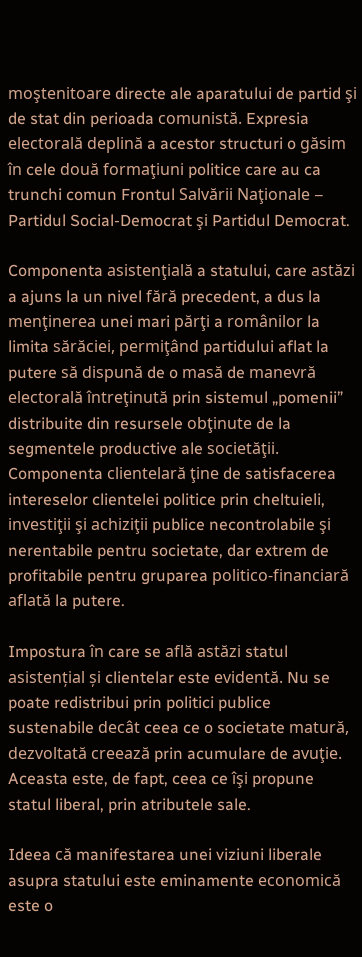moştenitoare directe ale aparatului de partid şi de stat din perioada comunistă. Expresia electorală deplină a acestor structuri o găsim în cele două formaţiuni politice care au ca trunchi comun Frontul Salvării Naţionale – Partidul Social-Democrat şi Partidul Democrat.

Componenta asistenţială a statului, care astăzi a ajuns la un nivel fără precedent, a dus la menţinerea unei mari părţi a românilor la limita sărăciei, permiţând partidului aflat la putere să dispună de o masă de manevră electorală întreţinută prin sistemul „pomenii” distribuite din resursele obţinute de la segmentele productive ale societăţii. Componenta clientelară ţine de satisfacerea intereselor clientelei politice prin cheltuieli, investiţii şi achiziţii publice necontrolabile şi nerentabile pentru societate, dar extrem de profitabile pentru gruparea politico-financiară aflată la putere.

Impostura în care se află astăzi statul asistențial și clientelar este evidentă. Nu se poate redistribui prin politici publice sustenabile decât ceea ce o societate matură, dezvoltată creează prin acumulare de avuţie. Aceasta este, de fapt, ceea ce îşi propune statul liberal, prin atributele sale.

Ideea că manifestarea unei viziuni liberale asupra statului este eminamente economică este o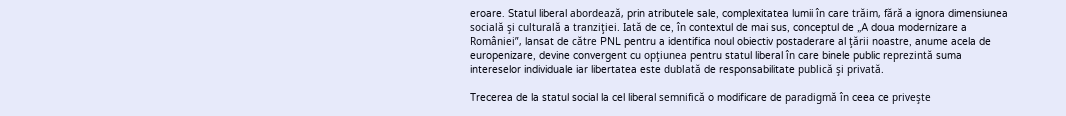eroare. Statul liberal abordează, prin atributele sale, complexitatea lumii în care trăim, fără a ignora dimensiunea socială şi culturală a tranziţiei. Iată de ce, în contextul de mai sus, conceptul de „A doua modernizare a României”, lansat de către PNL pentru a identifica noul obiectiv postaderare al ţării noastre, anume acela de europenizare, devine convergent cu opţiunea pentru statul liberal în care binele public reprezintă suma intereselor individuale iar libertatea este dublată de responsabilitate publică şi privată.

Trecerea de la statul social la cel liberal semnifică o modificare de paradigmă în ceea ce priveşte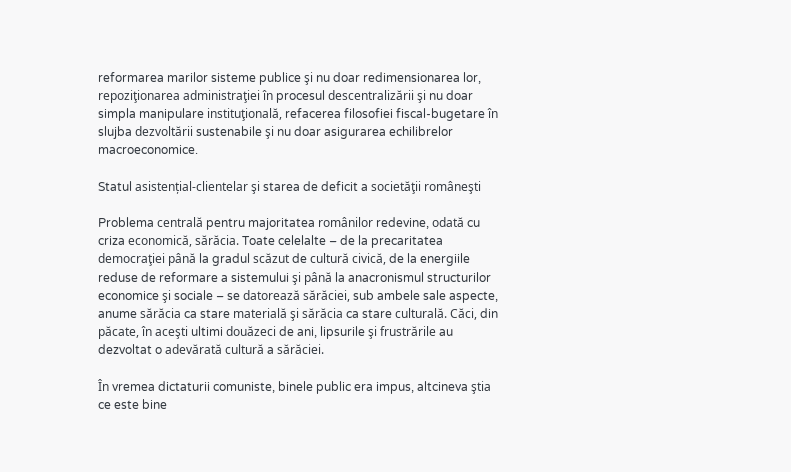reformarea marilor sisteme publice şi nu doar redimensionarea lor, repoziţionarea administraţiei în procesul descentralizării şi nu doar simpla manipulare instituţională, refacerea filosofiei fiscal-bugetare în slujba dezvoltării sustenabile şi nu doar asigurarea echilibrelor macroeconomice.

Statul asistențial-clientelar şi starea de deficit a societăţii româneşti

Problema centrală pentru majoritatea românilor redevine, odată cu criza economică, sărăcia. Toate celelalte – de la precaritatea democraţiei până la gradul scăzut de cultură civică, de la energiile reduse de reformare a sistemului şi până la anacronismul structurilor economice şi sociale – se datorează sărăciei, sub ambele sale aspecte, anume sărăcia ca stare materială şi sărăcia ca stare culturală. Căci, din păcate, în aceşti ultimi douăzeci de ani, lipsurile şi frustrările au dezvoltat o adevărată cultură a sărăciei.

În vremea dictaturii comuniste, binele public era impus, altcineva ştia ce este bine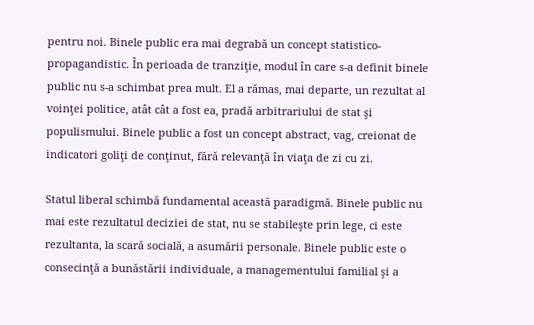pentru noi. Binele public era mai degrabă un concept statistico-propagandistic. În perioada de tranziţie, modul în care s-a definit binele public nu s-a schimbat prea mult. El a rămas, mai departe, un rezultat al voinţei politice, atât cât a fost ea, pradă arbitrariului de stat şi populismului. Binele public a fost un concept abstract, vag, creionat de indicatori goliţi de conţinut, fără relevanţă în viaţa de zi cu zi.

Statul liberal schimbă fundamental această paradigmă. Binele public nu mai este rezultatul deciziei de stat, nu se stabileşte prin lege, ci este rezultanta, la scară socială, a asumării personale. Binele public este o consecinţă a bunăstării individuale, a managementului familial şi a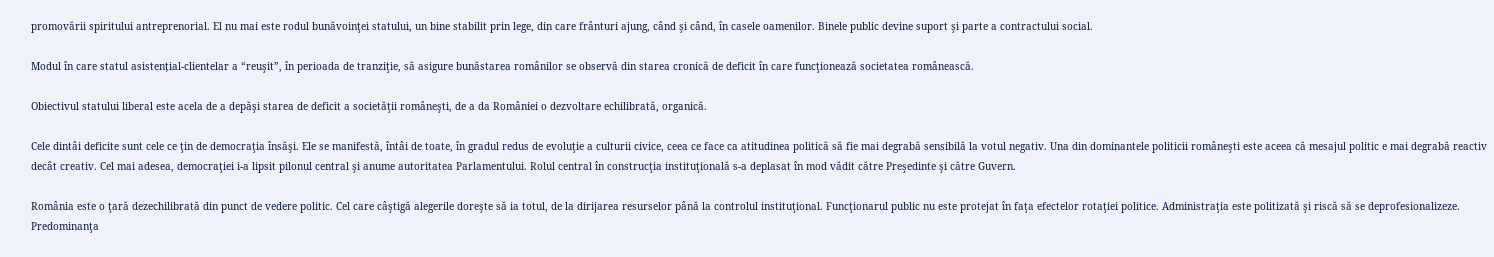promovării spiritului antreprenorial. El nu mai este rodul bunăvoinţei statului, un bine stabilit prin lege, din care frânturi ajung, când şi când, în casele oamenilor. Binele public devine suport şi parte a contractului social.

Modul în care statul asistențial-clientelar a “reuşit”, în perioada de tranziţie, să asigure bunăstarea românilor se observă din starea cronică de deficit în care funcţionează societatea românească.

Obiectivul statului liberal este acela de a depăşi starea de deficit a societăţii româneşti, de a da României o dezvoltare echilibrată, organică.

Cele dintâi deficite sunt cele ce ţin de democraţia însăşi. Ele se manifestă, întâi de toate, în gradul redus de evoluţie a culturii civice, ceea ce face ca atitudinea politică să fie mai degrabă sensibilă la votul negativ. Una din dominantele politicii româneşti este aceea că mesajul politic e mai degrabă reactiv decât creativ. Cel mai adesea, democraţiei i-a lipsit pilonul central şi anume autoritatea Parlamentului. Rolul central în construcţia instituţională s-a deplasat în mod vădit către Preşedinte şi către Guvern.

România este o ţară dezechilibrată din punct de vedere politic. Cel care câştigă alegerile doreşte să ia totul, de la dirijarea resurselor până la controlul instituţional. Funcţionarul public nu este protejat în faţa efectelor rotaţiei politice. Administraţia este politizată şi riscă să se deprofesionalizeze. Predominanţa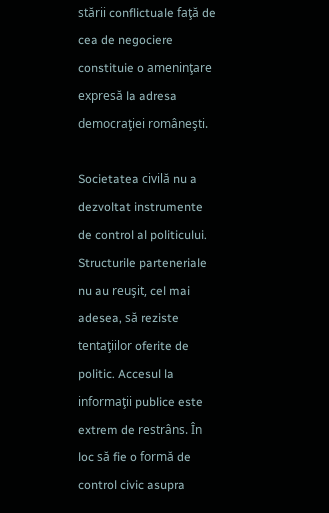stării conflictuale faţă de cea de negociere constituie o ameninţare expresă la adresa democraţiei româneşti.

Societatea civilă nu a dezvoltat instrumente de control al politicului. Structurile parteneriale nu au reuşit, cel mai adesea, să reziste tentaţiilor oferite de politic. Accesul la informaţii publice este extrem de restrâns. În loc să fie o formă de control civic asupra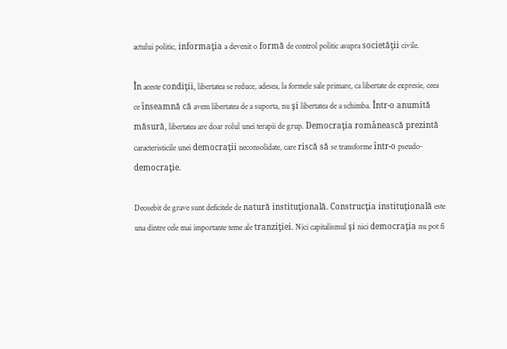actului politic, informaţia a devenit o formă de control politic asupra societăţii civile.

În aceste condiţii, libertatea se reduce, adesea, la formele sale primare, ca libertate de expresie, ceea ce înseamnă că avem libertatea de a suporta, nu şi libertatea de a schimba. Într-o anumită măsură, libertatea are doar rolul unei terapii de grup. Democraţia românească prezintă caracteristicile unei democraţii neconsolidate, care riscă să se transforme într-o pseudo-democraţie.

Deosebit de grave sunt deficitele de natură instituţională. Construcţia instituţională este una dintre cele mai importante teme ale tranziţiei. Nici capitalismul şi nici democraţia nu pot fi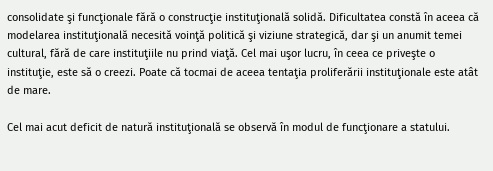consolidate şi funcţionale fără o construcţie instituţională solidă. Dificultatea constă în aceea că modelarea instituţională necesită voinţă politică şi viziune strategică, dar şi un anumit temei cultural, fără de care instituţiile nu prind viaţă. Cel mai uşor lucru, în ceea ce priveşte o instituţie, este să o creezi. Poate că tocmai de aceea tentaţia proliferării instituţionale este atât de mare.

Cel mai acut deficit de natură instituţională se observă în modul de funcţionare a statului.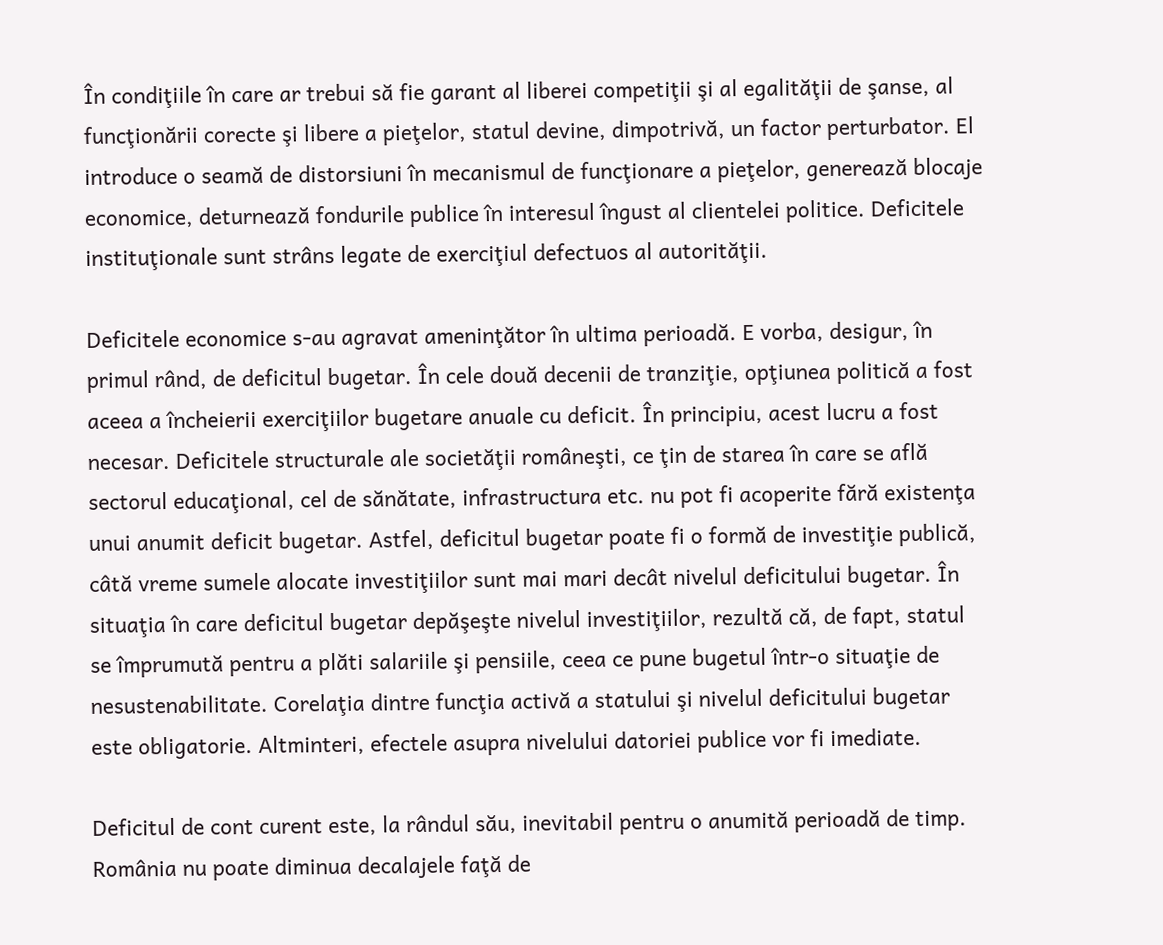În condiţiile în care ar trebui să fie garant al liberei competiţii şi al egalităţii de şanse, al funcţionării corecte şi libere a pieţelor, statul devine, dimpotrivă, un factor perturbator. El introduce o seamă de distorsiuni în mecanismul de funcţionare a pieţelor, generează blocaje economice, deturnează fondurile publice în interesul îngust al clientelei politice. Deficitele instituţionale sunt strâns legate de exerciţiul defectuos al autorităţii.

Deficitele economice s-au agravat ameninţător în ultima perioadă. E vorba, desigur, în primul rând, de deficitul bugetar. În cele două decenii de tranziţie, opţiunea politică a fost aceea a încheierii exerciţiilor bugetare anuale cu deficit. În principiu, acest lucru a fost necesar. Deficitele structurale ale societăţii româneşti, ce ţin de starea în care se află sectorul educaţional, cel de sănătate, infrastructura etc. nu pot fi acoperite fără existenţa unui anumit deficit bugetar. Astfel, deficitul bugetar poate fi o formă de investiţie publică, câtă vreme sumele alocate investiţiilor sunt mai mari decât nivelul deficitului bugetar. În situaţia în care deficitul bugetar depăşeşte nivelul investiţiilor, rezultă că, de fapt, statul se împrumută pentru a plăti salariile şi pensiile, ceea ce pune bugetul într-o situaţie de nesustenabilitate. Corelaţia dintre funcţia activă a statului şi nivelul deficitului bugetar este obligatorie. Altminteri, efectele asupra nivelului datoriei publice vor fi imediate.

Deficitul de cont curent este, la rândul său, inevitabil pentru o anumită perioadă de timp. România nu poate diminua decalajele faţă de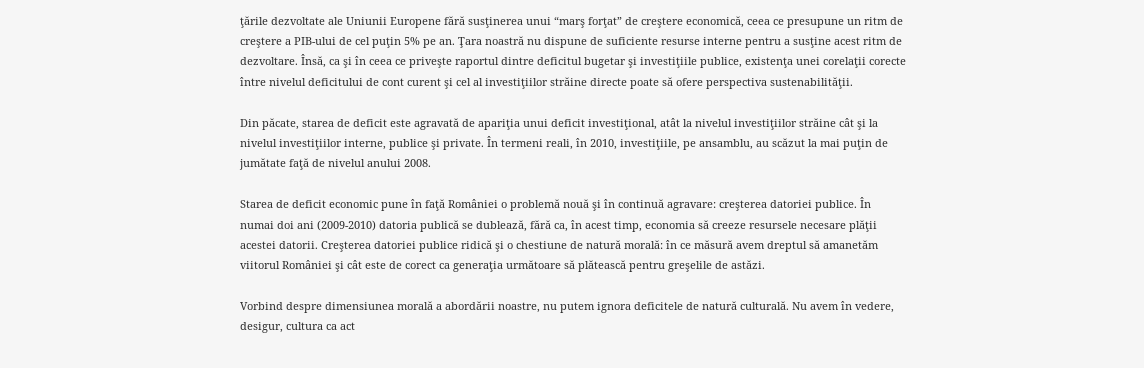ţările dezvoltate ale Uniunii Europene fără susţinerea unui “marş forţat” de creştere economică, ceea ce presupune un ritm de creştere a PIB-ului de cel puţin 5% pe an. Ţara noastră nu dispune de suficiente resurse interne pentru a susţine acest ritm de dezvoltare. Însă, ca şi în ceea ce priveşte raportul dintre deficitul bugetar şi investiţiile publice, existenţa unei corelaţii corecte între nivelul deficitului de cont curent şi cel al investiţiilor străine directe poate să ofere perspectiva sustenabilităţii.

Din păcate, starea de deficit este agravată de apariţia unui deficit investiţional, atât la nivelul investiţiilor străine cât şi la nivelul investiţiilor interne, publice şi private. În termeni reali, în 2010, investiţiile, pe ansamblu, au scăzut la mai puţin de jumătate faţă de nivelul anului 2008.

Starea de deficit economic pune în faţă României o problemă nouă şi în continuă agravare: creşterea datoriei publice. În numai doi ani (2009-2010) datoria publică se dublează, fără ca, în acest timp, economia să creeze resursele necesare plăţii acestei datorii. Creşterea datoriei publice ridică şi o chestiune de natură morală: în ce măsură avem dreptul să amanetăm viitorul României şi cât este de corect ca generaţia următoare să plătească pentru greşelile de astăzi.

Vorbind despre dimensiunea morală a abordării noastre, nu putem ignora deficitele de natură culturală. Nu avem în vedere, desigur, cultura ca act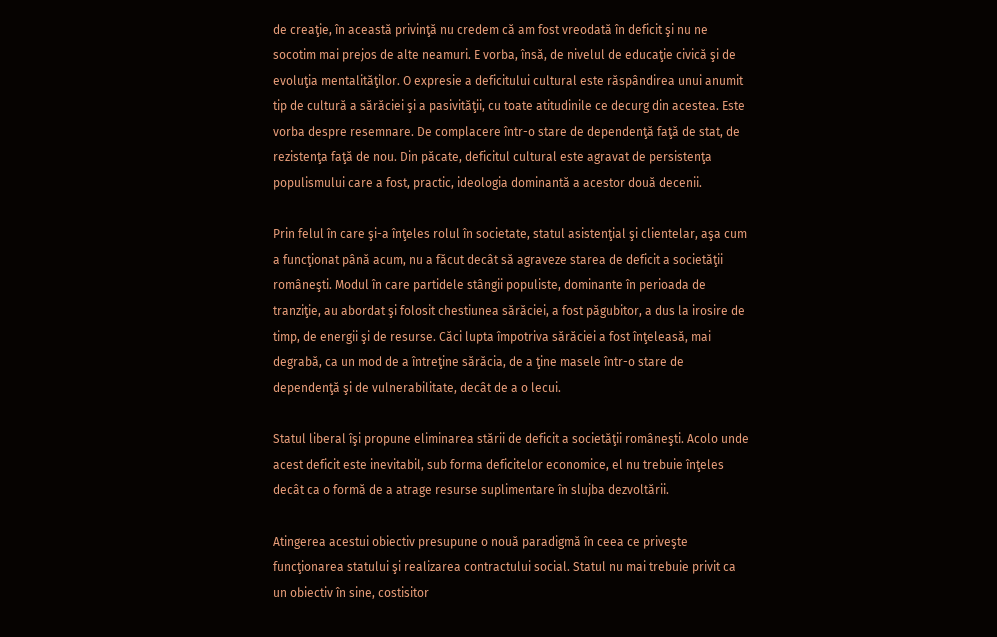de creaţie, în această privinţă nu credem că am fost vreodată în deficit şi nu ne socotim mai prejos de alte neamuri. E vorba, însă, de nivelul de educaţie civică şi de evoluţia mentalităţilor. O expresie a deficitului cultural este răspândirea unui anumit tip de cultură a sărăciei şi a pasivităţii, cu toate atitudinile ce decurg din acestea. Este vorba despre resemnare. De complacere într-o stare de dependenţă faţă de stat, de rezistenţa faţă de nou. Din păcate, deficitul cultural este agravat de persistenţa populismului care a fost, practic, ideologia dominantă a acestor două decenii.

Prin felul în care şi-a înţeles rolul în societate, statul asistenţial şi clientelar, aşa cum a funcţionat până acum, nu a făcut decât să agraveze starea de deficit a societăţii româneşti. Modul în care partidele stângii populiste, dominante în perioada de tranziţie, au abordat şi folosit chestiunea sărăciei, a fost păgubitor, a dus la irosire de timp, de energii şi de resurse. Căci lupta împotriva sărăciei a fost înţeleasă, mai degrabă, ca un mod de a întreţine sărăcia, de a ţine masele într-o stare de dependenţă şi de vulnerabilitate, decât de a o lecui.

Statul liberal îşi propune eliminarea stării de deficit a societăţii româneşti. Acolo unde acest deficit este inevitabil, sub forma deficitelor economice, el nu trebuie înţeles decât ca o formă de a atrage resurse suplimentare în slujba dezvoltării.

Atingerea acestui obiectiv presupune o nouă paradigmă în ceea ce priveşte funcţionarea statului şi realizarea contractului social. Statul nu mai trebuie privit ca un obiectiv în sine, costisitor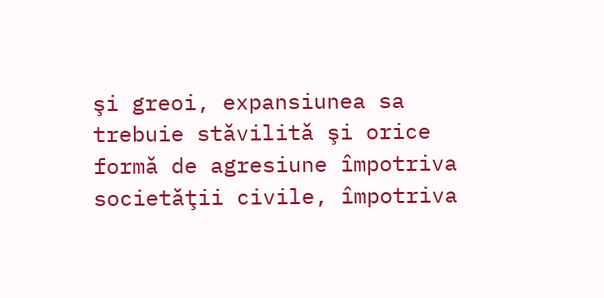şi greoi, expansiunea sa trebuie stăvilită şi orice formă de agresiune împotriva societăţii civile, împotriva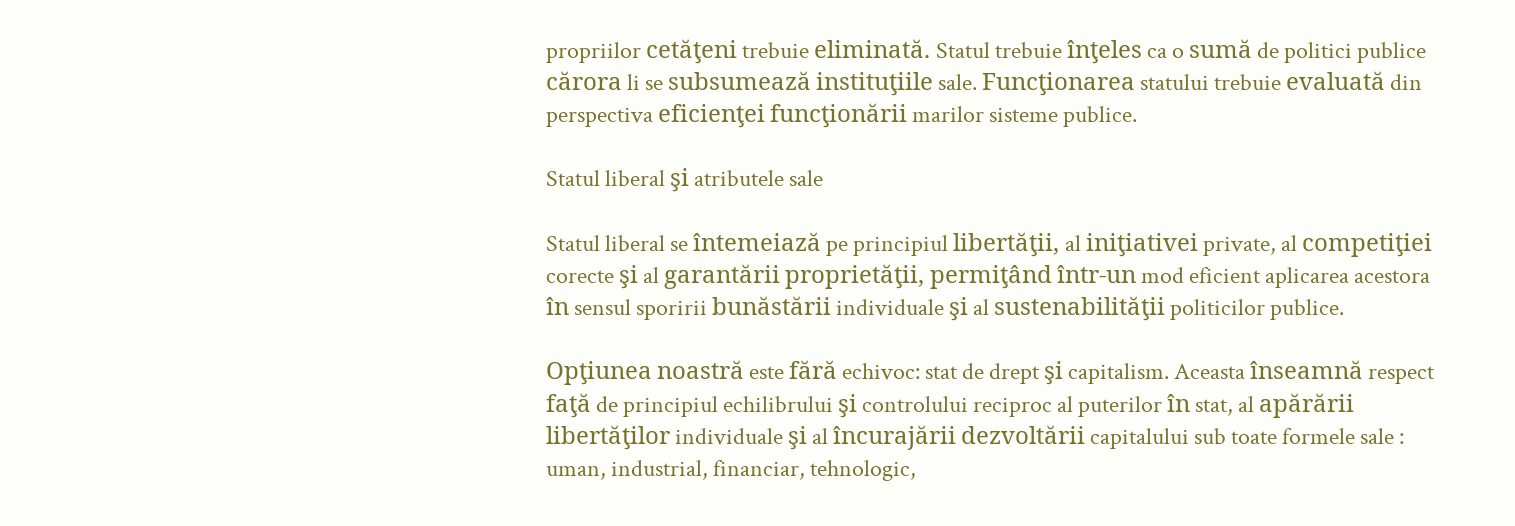propriilor cetăţeni trebuie eliminată. Statul trebuie înţeles ca o sumă de politici publice cărora li se subsumează instituţiile sale. Funcţionarea statului trebuie evaluată din perspectiva eficienţei funcţionării marilor sisteme publice.

Statul liberal şi atributele sale

Statul liberal se întemeiază pe principiul libertăţii, al iniţiativei private, al competiţiei corecte şi al garantării proprietăţii, permiţând într-un mod eficient aplicarea acestora în sensul sporirii bunăstării individuale şi al sustenabilităţii politicilor publice.

Opţiunea noastră este fără echivoc: stat de drept şi capitalism. Aceasta înseamnă respect faţă de principiul echilibrului şi controlului reciproc al puterilor în stat, al apărării libertăţilor individuale şi al încurajării dezvoltării capitalului sub toate formele sale : uman, industrial, financiar, tehnologic,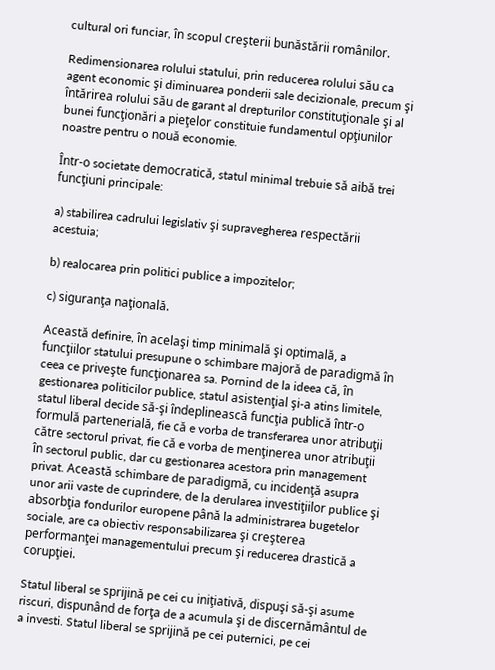cultural ori funciar, în scopul creşterii bunăstării românilor.

Redimensionarea rolului statului, prin reducerea rolului său ca agent economic şi diminuarea ponderii sale decizionale, precum şi întărirea rolului său de garant al drepturilor constituţionale şi al bunei funcţionări a pieţelor constituie fundamentul opţiunilor noastre pentru o nouă economie.

Într-o societate democratică, statul minimal trebuie să aibă trei funcţiuni principale:

a) stabilirea cadrului legislativ şi supravegherea respectării acestuia;

b) realocarea prin politici publice a impozitelor;

c) siguranţa naţională.

Această definire, în acelaşi timp minimală şi optimală, a funcţiilor statului presupune o schimbare majoră de paradigmă în ceea ce priveşte funcţionarea sa. Pornind de la ideea că, în gestionarea politicilor publice, statul asistenţial şi-a atins limitele, statul liberal decide să-şi îndeplinească funcţia publică într-o formulă partenerială, fie că e vorba de transferarea unor atribuţii către sectorul privat, fie că e vorba de menţinerea unor atribuţii în sectorul public, dar cu gestionarea acestora prin management privat. Această schimbare de paradigmă, cu incidenţă asupra unor arii vaste de cuprindere, de la derularea investiţiilor publice şi absorbţia fondurilor europene până la administrarea bugetelor sociale, are ca obiectiv responsabilizarea şi creşterea performanţei managementului precum şi reducerea drastică a corupţiei.

Statul liberal se sprijină pe cei cu iniţiativă, dispuşi să-şi asume riscuri, dispunând de forţa de a acumula şi de discernământul de a investi. Statul liberal se sprijină pe cei puternici, pe cei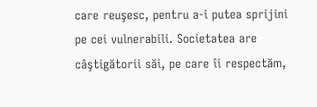care reuşesc, pentru a-i putea sprijini pe cei vulnerabili. Societatea are câştigătorii săi, pe care îi respectăm,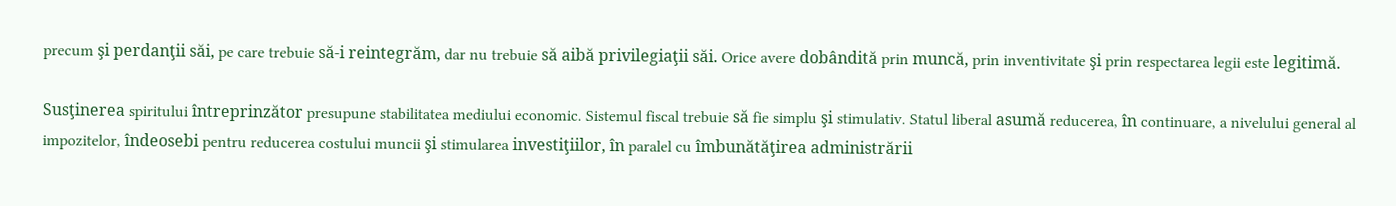precum şi perdanţii săi, pe care trebuie să-i reintegrăm, dar nu trebuie să aibă privilegiaţii săi. Orice avere dobândită prin muncă, prin inventivitate şi prin respectarea legii este legitimă.

Susţinerea spiritului întreprinzător presupune stabilitatea mediului economic. Sistemul fiscal trebuie să fie simplu şi stimulativ. Statul liberal asumă reducerea, în continuare, a nivelului general al impozitelor, îndeosebi pentru reducerea costului muncii şi stimularea investiţiilor, în paralel cu îmbunătăţirea administrării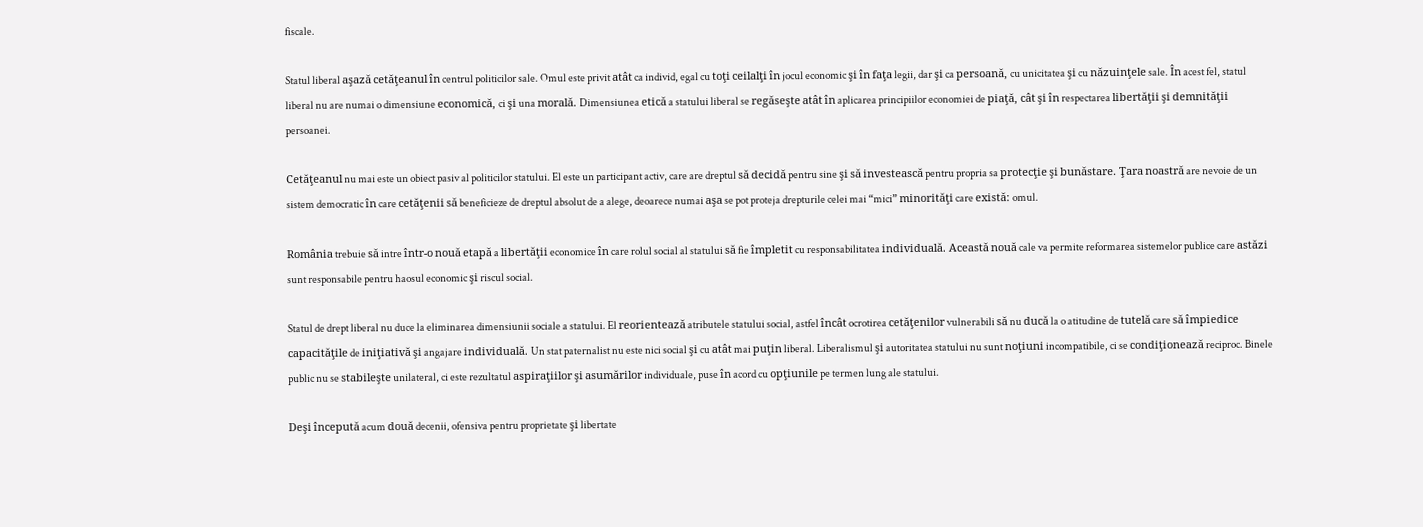fiscale.

Statul liberal aşază cetăţeanul în centrul politicilor sale. Omul este privit atât ca individ, egal cu toţi ceilalţi în jocul economic şi în faţa legii, dar şi ca persoană, cu unicitatea şi cu năzuinţele sale. În acest fel, statul liberal nu are numai o dimensiune economică, ci şi una morală. Dimensiunea etică a statului liberal se regăseşte atât în aplicarea principiilor economiei de piaţă, cât şi în respectarea libertăţii şi demnităţii persoanei.

Cetăţeanul nu mai este un obiect pasiv al politicilor statului. El este un participant activ, care are dreptul să decidă pentru sine şi să investească pentru propria sa protecţie şi bunăstare. Ţara noastră are nevoie de un sistem democratic în care cetăţenii să beneficieze de dreptul absolut de a alege, deoarece numai aşa se pot proteja drepturile celei mai “mici” minorităţi care există: omul.

România trebuie să intre într-o nouă etapă a libertăţii economice în care rolul social al statului să fie împletit cu responsabilitatea individuală. Această nouă cale va permite reformarea sistemelor publice care astăzi sunt responsabile pentru haosul economic şi riscul social.

Statul de drept liberal nu duce la eliminarea dimensiunii sociale a statului. El reorientează atributele statului social, astfel încât ocrotirea cetăţenilor vulnerabili să nu ducă la o atitudine de tutelă care să împiedice capacităţile de iniţiativă şi angajare individuală. Un stat paternalist nu este nici social şi cu atât mai puţin liberal. Liberalismul şi autoritatea statului nu sunt noţiuni incompatibile, ci se condiţionează reciproc. Binele public nu se stabileşte unilateral, ci este rezultatul aspiraţiilor şi asumărilor individuale, puse în acord cu opţiunile pe termen lung ale statului.

Deşi începută acum două decenii, ofensiva pentru proprietate şi libertate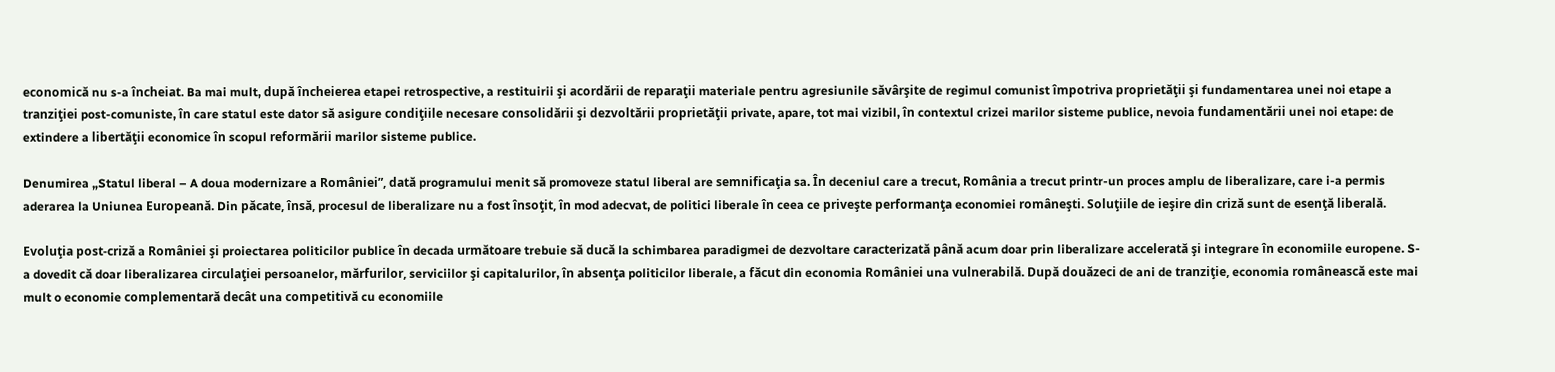economică nu s-a încheiat. Ba mai mult, după încheierea etapei retrospective, a restituirii şi acordării de reparaţii materiale pentru agresiunile săvârşite de regimul comunist împotriva proprietăţii şi fundamentarea unei noi etape a tranziţiei post-comuniste, în care statul este dator să asigure condiţiile necesare consolidării şi dezvoltării proprietăţii private, apare, tot mai vizibil, în contextul crizei marilor sisteme publice, nevoia fundamentării unei noi etape: de extindere a libertăţii economice în scopul reformării marilor sisteme publice.

Denumirea „Statul liberal – A doua modernizare a României”, dată programului menit să promoveze statul liberal are semnificaţia sa. În deceniul care a trecut, România a trecut printr-un proces amplu de liberalizare, care i-a permis aderarea la Uniunea Europeană. Din păcate, însă, procesul de liberalizare nu a fost însoţit, în mod adecvat, de politici liberale în ceea ce priveşte performanţa economiei româneşti. Soluţiile de ieşire din criză sunt de esenţă liberală.

Evoluţia post-criză a României şi proiectarea politicilor publice în decada următoare trebuie să ducă la schimbarea paradigmei de dezvoltare caracterizată până acum doar prin liberalizare accelerată şi integrare în economiile europene. S-a dovedit că doar liberalizarea circulaţiei persoanelor, mărfurilor, serviciilor şi capitalurilor, în absenţa politicilor liberale, a făcut din economia României una vulnerabilă. După douăzeci de ani de tranziţie, economia românească este mai mult o economie complementară decât una competitivă cu economiile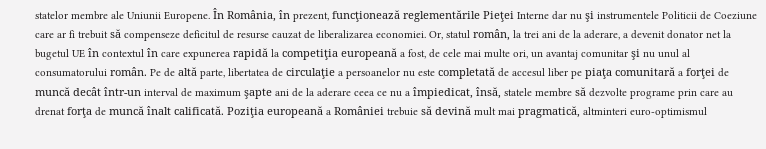statelor membre ale Uniunii Europene. În România, în prezent, funcţionează reglementările Pieţei Interne dar nu şi instrumentele Politicii de Coeziune care ar fi trebuit să compenseze deficitul de resurse cauzat de liberalizarea economiei. Or, statul român, la trei ani de la aderare, a devenit donator net la bugetul UE în contextul în care expunerea rapidă la competiţia europeană a fost, de cele mai multe ori, un avantaj comunitar şi nu unul al consumatorului român. Pe de altă parte, libertatea de circulaţie a persoanelor nu este completată de accesul liber pe piaţa comunitară a forţei de muncă decât într-un interval de maximum şapte ani de la aderare ceea ce nu a împiedicat, însă, statele membre să dezvolte programe prin care au drenat forţa de muncă înalt calificată. Poziţia europeană a României trebuie să devină mult mai pragmatică, altminteri euro-optimismul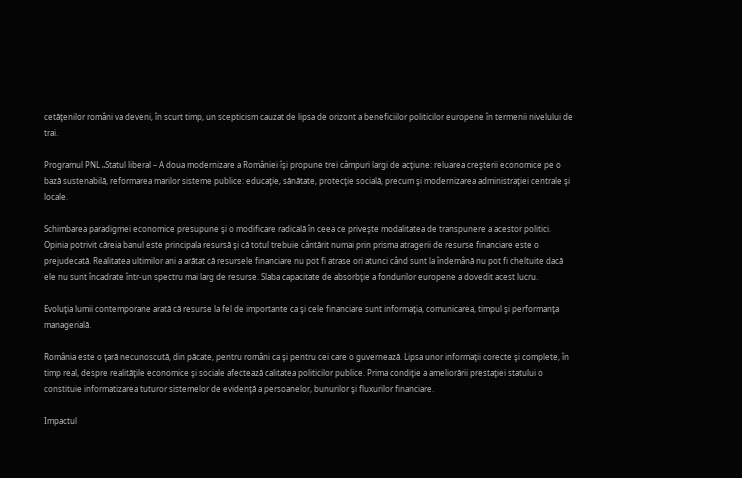cetăţenilor români va deveni, în scurt timp, un scepticism cauzat de lipsa de orizont a beneficiilor politicilor europene în termenii nivelului de trai.

Programul PNL „Statul liberal – A doua modernizare a României îşi propune trei câmpuri largi de acţiune: reluarea creşterii economice pe o bază sustenabilă, reformarea marilor sisteme publice: educaţie, sănătate, protecţie socială, precum şi modernizarea administraţiei centrale şi locale.

Schimbarea paradigmei economice presupune şi o modificare radicală în ceea ce priveşte modalitatea de transpunere a acestor politici. Opinia potrivit căreia banul este principala resursă şi că totul trebuie cântărit numai prin prisma atragerii de resurse financiare este o prejudecată. Realitatea ultimilor ani a arătat că resursele financiare nu pot fi atrase ori atunci când sunt la îndemână nu pot fi cheltuite dacă ele nu sunt încadrate într-un spectru mai larg de resurse. Slaba capacitate de absorbţie a fondurilor europene a dovedit acest lucru.

Evoluţia lumii contemporane arată că resurse la fel de importante ca şi cele financiare sunt informaţia, comunicarea, timpul şi performanţa managerială.

România este o ţară necunoscută, din păcate, pentru români ca şi pentru cei care o guvernează. Lipsa unor informaţii corecte şi complete, în timp real, despre realităţile economice şi sociale afectează calitatea politicilor publice. Prima condiţie a ameliorării prestaţiei statului o constituie informatizarea tuturor sistemelor de evidenţă a persoanelor, bunurilor şi fluxurilor financiare.

Impactul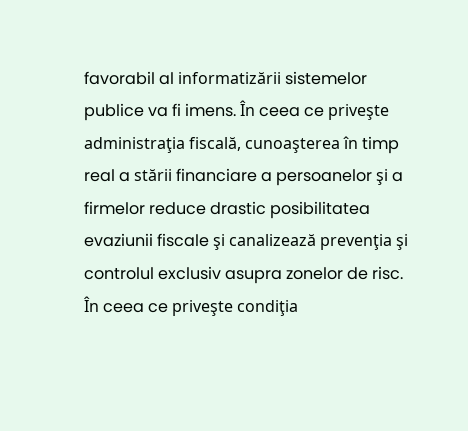favorabil al informatizării sistemelor publice va fi imens. În ceea ce priveşte administraţia fiscală, cunoaşterea în timp real a stării financiare a persoanelor şi a firmelor reduce drastic posibilitatea evaziunii fiscale şi canalizează prevenţia şi controlul exclusiv asupra zonelor de risc. În ceea ce priveşte condiţia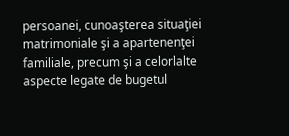persoanei, cunoaşterea situaţiei matrimoniale şi a apartenenţei familiale, precum şi a celorlalte aspecte legate de bugetul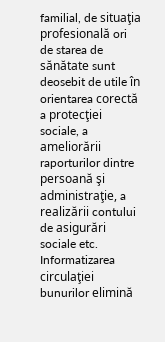familial, de situaţia profesională ori de starea de sănătate sunt deosebit de utile în orientarea corectă a protecţiei sociale, a ameliorării raporturilor dintre persoană şi administraţie, a realizării contului de asigurări sociale etc. Informatizarea circulaţiei bunurilor elimină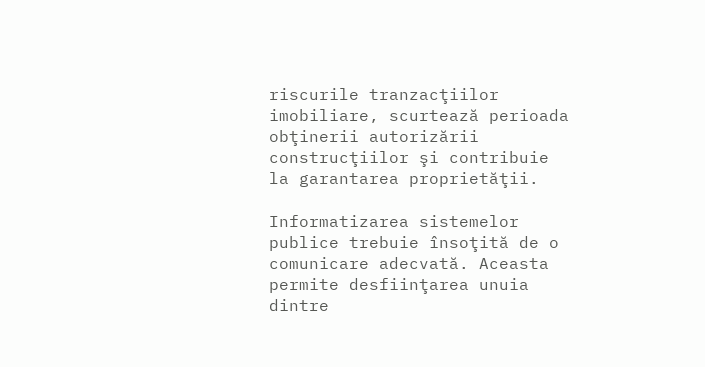riscurile tranzacţiilor imobiliare, scurtează perioada obţinerii autorizării construcţiilor şi contribuie la garantarea proprietăţii.

Informatizarea sistemelor publice trebuie însoţită de o comunicare adecvată. Aceasta permite desfiinţarea unuia dintre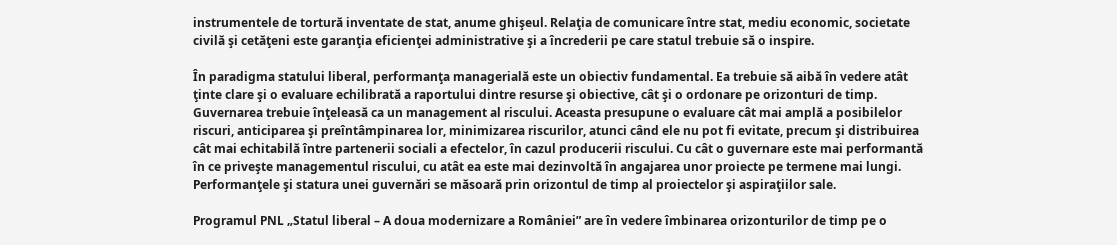instrumentele de tortură inventate de stat, anume ghişeul. Relaţia de comunicare între stat, mediu economic, societate civilă şi cetăţeni este garanţia eficienţei administrative şi a încrederii pe care statul trebuie să o inspire.

În paradigma statului liberal, performanţa managerială este un obiectiv fundamental. Ea trebuie să aibă în vedere atât ţinte clare şi o evaluare echilibrată a raportului dintre resurse şi obiective, cât şi o ordonare pe orizonturi de timp. Guvernarea trebuie înţeleasă ca un management al riscului. Aceasta presupune o evaluare cât mai amplă a posibilelor riscuri, anticiparea şi preîntâmpinarea lor, minimizarea riscurilor, atunci când ele nu pot fi evitate, precum şi distribuirea cât mai echitabilă între partenerii sociali a efectelor, în cazul producerii riscului. Cu cât o guvernare este mai performantă în ce priveşte managementul riscului, cu atât ea este mai dezinvoltă în angajarea unor proiecte pe termene mai lungi. Performanţele şi statura unei guvernări se măsoară prin orizontul de timp al proiectelor şi aspiraţiilor sale.

Programul PNL „Statul liberal – A doua modernizare a României” are în vedere îmbinarea orizonturilor de timp pe o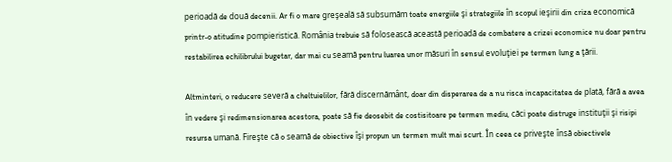perioadă de două decenii. Ar fi o mare greşeală să subsumăm toate energiile şi strategiile în scopul ieşirii din criza economică printr-o atitudine pompieristică. România trebuie să folosească această perioadă de combatere a crizei economice nu doar pentru restabilirea echilibrului bugetar, dar mai cu seamă pentru luarea unor măsuri în sensul evoluţiei pe termen lung a ţării.

Altminteri, o reducere severă a cheltuielilor, fără discernământ, doar din disperarea de a nu risca incapacitatea de plată, fără a avea în vedere şi redimensionarea acestora, poate să fie deosebit de costisitoare pe termen mediu, căci poate distruge instituţii şi risipi resursa umană. Fireşte că o seamă de obiective îşi propun un termen mult mai scurt. În ceea ce priveşte însă obiectivele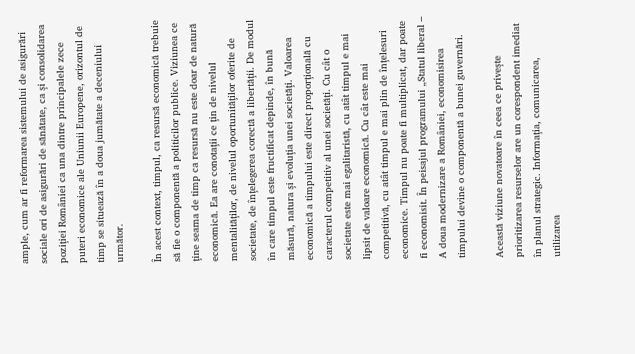ample, cum ar fi reformarea sistemului de asigurări sociale ori de asigurări de sănătate, ca şi consolidarea poziţiei României ca una dintre principalele zece puteri economice ale Uniunii Europene, orizontul de timp se situează în a doua jumătate a deceniului următor.

În acest context, timpul, ca resursă economică trebuie să fie o componentă a politicilor publice. Viziunea ce ţine seama de timp ca resursă nu este doar de natură economică. Ea are conotaţii ce ţin de nivelul mentalităţilor, de nivelul oportunităţilor oferite de societate, de înţelegerea corectă a libertăţii. De modul în care timpul este fructificat depinde, în bună măsură, natura şi evoluţia unei societăţi. Valoarea economică a timpului este direct proporţională cu caracterul competitiv al unei societăţi. Cu cât o societate este mai egalitaristă, cu atât timpul e mai lipsit de valoare economică. Cu cât este mai competitivă, cu atât timpul e mai plin de înţelesuri economice. Timpul nu poate fi multiplicat, dar poate fi economisit. În peisajul programului „Statul liberal – A doua modernizare a României, economisirea timpului devine o componentă a bunei guvernări.

Această viziune novatoare în ceea ce priveşte prioritizarea resurselor are un corespondent imediat în planul strategic. Informaţia, comunicarea, utilizarea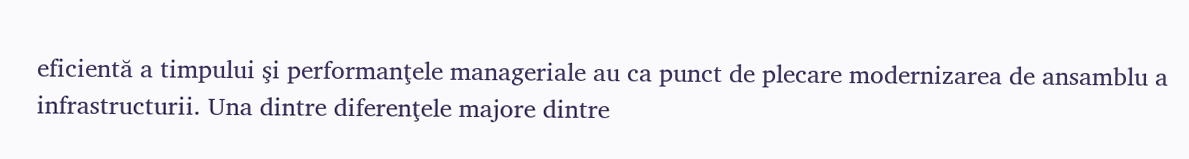eficientă a timpului şi performanţele manageriale au ca punct de plecare modernizarea de ansamblu a infrastructurii. Una dintre diferenţele majore dintre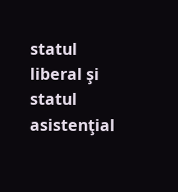statul liberal şi statul asistenţial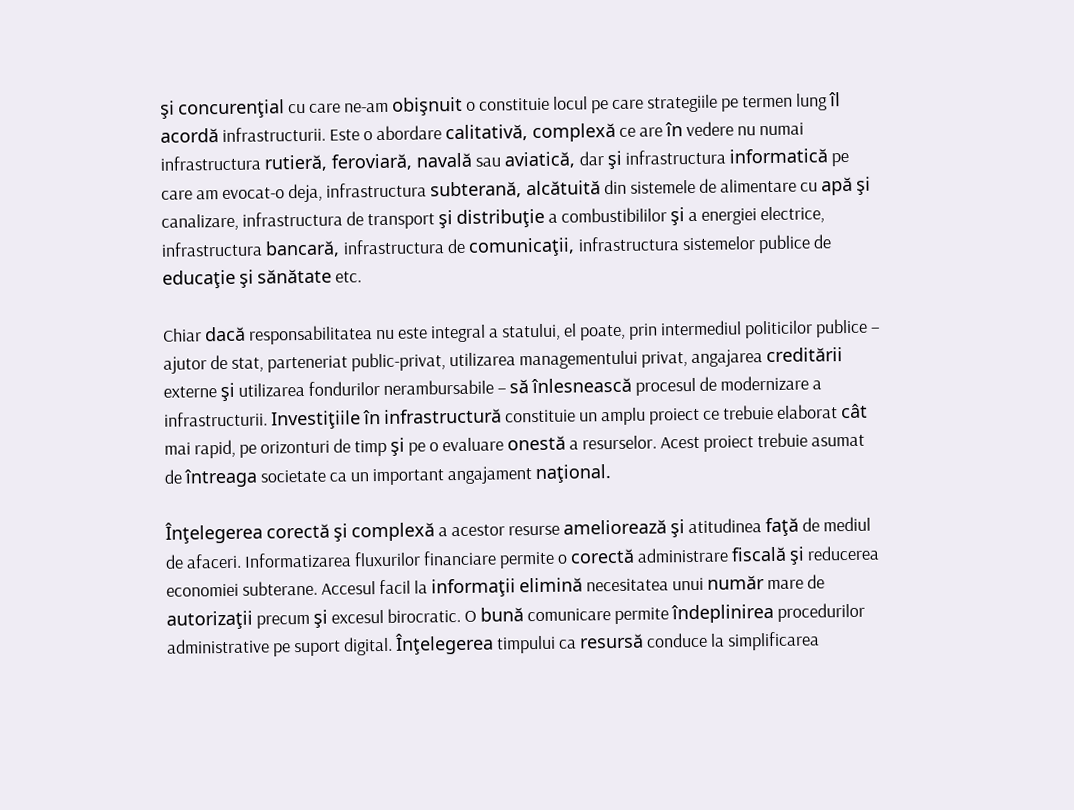şi concurenţial cu care ne-am obişnuit o constituie locul pe care strategiile pe termen lung îl acordă infrastructurii. Este o abordare calitativă, complexă ce are în vedere nu numai infrastructura rutieră, feroviară, navală sau aviatică, dar şi infrastructura informatică pe care am evocat-o deja, infrastructura subterană, alcătuită din sistemele de alimentare cu apă şi canalizare, infrastructura de transport şi distribuţie a combustibililor şi a energiei electrice, infrastructura bancară, infrastructura de comunicaţii, infrastructura sistemelor publice de educaţie şi sănătate etc.

Chiar dacă responsabilitatea nu este integral a statului, el poate, prin intermediul politicilor publice – ajutor de stat, parteneriat public-privat, utilizarea managementului privat, angajarea creditării externe şi utilizarea fondurilor nerambursabile – să înlesnească procesul de modernizare a infrastructurii. Investiţiile în infrastructură constituie un amplu proiect ce trebuie elaborat cât mai rapid, pe orizonturi de timp şi pe o evaluare onestă a resurselor. Acest proiect trebuie asumat de întreaga societate ca un important angajament naţional.

Înţelegerea corectă şi complexă a acestor resurse ameliorează şi atitudinea faţă de mediul de afaceri. Informatizarea fluxurilor financiare permite o corectă administrare fiscală şi reducerea economiei subterane. Accesul facil la informaţii elimină necesitatea unui număr mare de autorizaţii precum şi excesul birocratic. O bună comunicare permite îndeplinirea procedurilor administrative pe suport digital. Înţelegerea timpului ca resursă conduce la simplificarea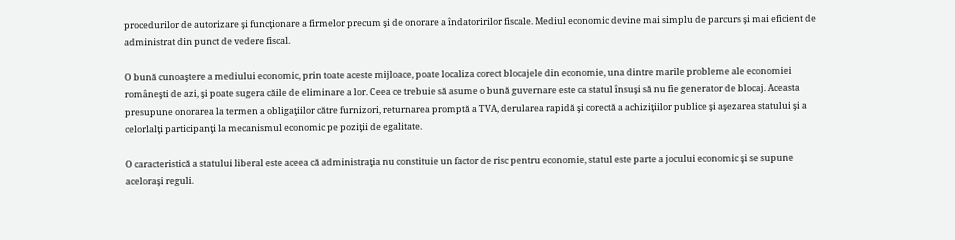procedurilor de autorizare şi funcţionare a firmelor precum şi de onorare a îndatoririlor fiscale. Mediul economic devine mai simplu de parcurs şi mai eficient de administrat din punct de vedere fiscal.

O bună cunoaştere a mediului economic, prin toate aceste mijloace, poate localiza corect blocajele din economie, una dintre marile probleme ale economiei româneşti de azi, şi poate sugera căile de eliminare a lor. Ceea ce trebuie să asume o bună guvernare este ca statul însuşi să nu fie generator de blocaj. Aceasta presupune onorarea la termen a obligaţiilor către furnizori, returnarea promptă a TVA, derularea rapidă şi corectă a achiziţiilor publice şi aşezarea statului şi a celorlalţi participanţi la mecanismul economic pe poziţii de egalitate.

O caracteristică a statului liberal este aceea că administraţia nu constituie un factor de risc pentru economie, statul este parte a jocului economic şi se supune aceloraşi reguli.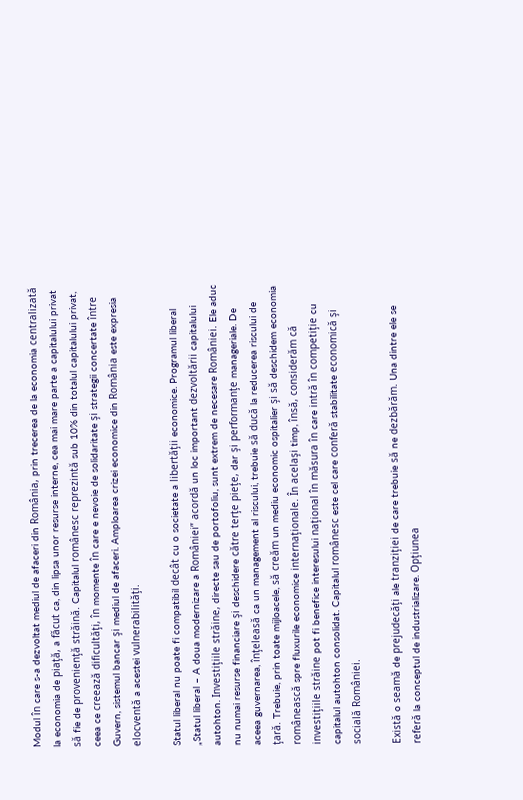Modul în care s-a dezvoltat mediul de afaceri din România, prin trecerea de la economia centralizată la economia de piaţă, a făcut ca, din lipsa unor resurse interne, cea mai mare parte a capitalului privat să fie de provenienţă străină. Capitalul românesc reprezintă sub 10% din totalul capitalului privat, ceea ce creează dificultăţi, în momente în care e nevoie de solidaritate şi strategii concertate între Guvern, sistemul bancar şi mediul de afaceri. Amploarea crizei economice din România este expresia elocventă a acestei vulnerabilităţi.

Statul liberal nu poate fi compatibil decât cu o societate a libertăţii economice. Programul liberal „Statul liberal – A doua modernizare a României” acordă un loc important dezvoltării capitalului autohton. Investiţiile străine, directe sau de portofoliu, sunt extrem de necesare României. Ele aduc nu numai resurse financiare şi deschidere către terţe pieţe, dar şi performanţe manageriale. De aceea guvernarea, înţeleasă ca un management al riscului, trebuie să ducă la reducerea riscului de ţară. Trebuie, prin toate mijloacele, să creăm un mediu economic ospitalier şi să deschidem economia românească spre fluxurile economice internaţionale. În acelaşi timp, însă, considerăm că investiţiile străine pot fi benefice interesului naţional în măsura în care intră în competiţie cu capitalul autohton consolidat. Capitalul românesc este cel care conferă stabilitate economică şi socială României.

Există o seamă de prejudecăţi ale tranziţiei de care trebuie să ne dezbărăm. Una dintre ele se referă la conceptul de industrializare. Opţiunea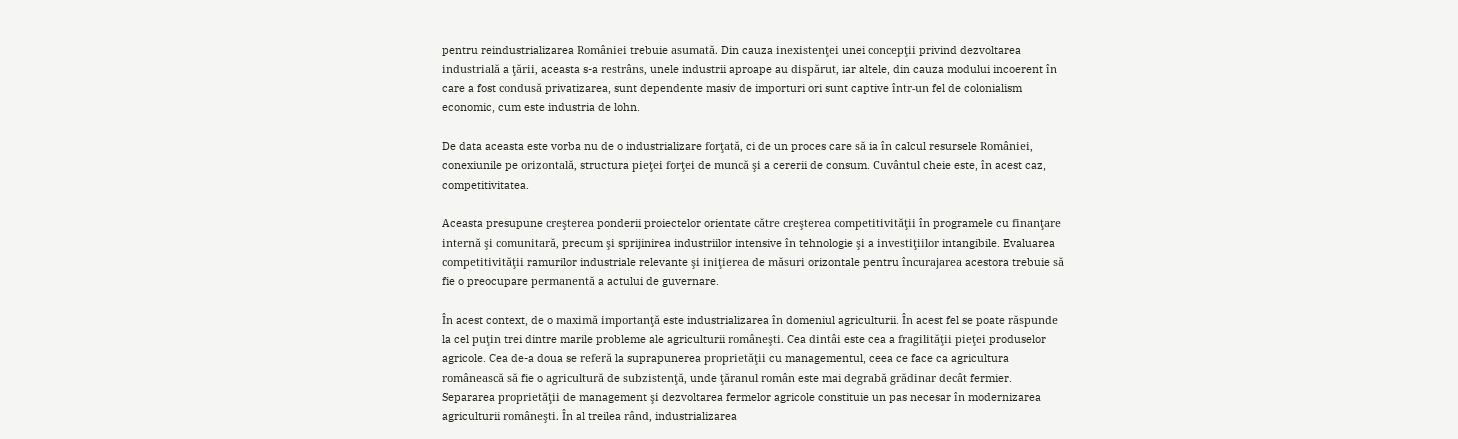pentru reindustrializarea României trebuie asumată. Din cauza inexistenţei unei concepţii privind dezvoltarea industrială a ţării, aceasta s-a restrâns, unele industrii aproape au dispărut, iar altele, din cauza modului incoerent în care a fost condusă privatizarea, sunt dependente masiv de importuri ori sunt captive într-un fel de colonialism economic, cum este industria de lohn.

De data aceasta este vorba nu de o industrializare forţată, ci de un proces care să ia în calcul resursele României, conexiunile pe orizontală, structura pieţei forţei de muncă şi a cererii de consum. Cuvântul cheie este, în acest caz, competitivitatea.

Aceasta presupune creşterea ponderii proiectelor orientate către creşterea competitivităţii în programele cu finanţare internă şi comunitară, precum şi sprijinirea industriilor intensive în tehnologie şi a investiţiilor intangibile. Evaluarea competitivităţii ramurilor industriale relevante şi iniţierea de măsuri orizontale pentru încurajarea acestora trebuie să fie o preocupare permanentă a actului de guvernare.

În acest context, de o maximă importanţă este industrializarea în domeniul agriculturii. În acest fel se poate răspunde la cel puţin trei dintre marile probleme ale agriculturii româneşti. Cea dintâi este cea a fragilităţii pieţei produselor agricole. Cea de-a doua se referă la suprapunerea proprietăţii cu managementul, ceea ce face ca agricultura românească să fie o agricultură de subzistenţă, unde ţăranul român este mai degrabă grădinar decât fermier. Separarea proprietăţii de management şi dezvoltarea fermelor agricole constituie un pas necesar în modernizarea agriculturii româneşti. În al treilea rând, industrializarea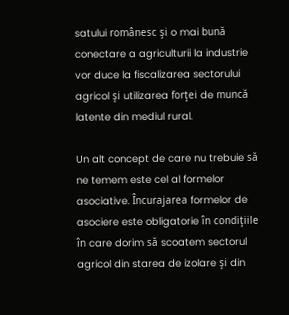satului românesc şi o mai bună conectare a agriculturii la industrie vor duce la fiscalizarea sectorului agricol şi utilizarea forţei de muncă latente din mediul rural.

Un alt concept de care nu trebuie să ne temem este cel al formelor asociative. Încurajarea formelor de asociere este obligatorie în condiţiile în care dorim să scoatem sectorul agricol din starea de izolare şi din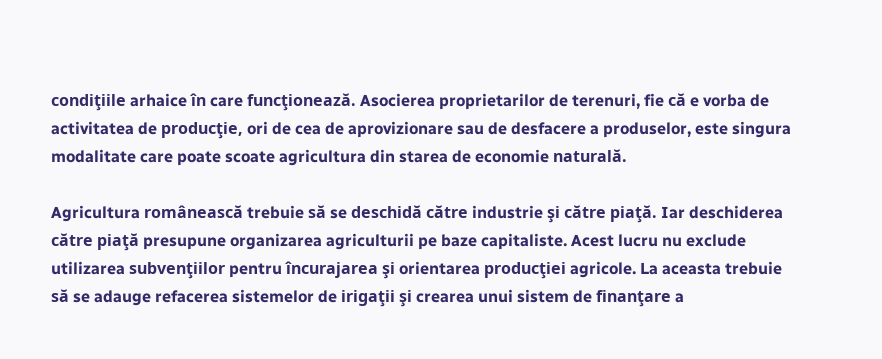condiţiile arhaice în care funcţionează. Asocierea proprietarilor de terenuri, fie că e vorba de activitatea de producţie, ori de cea de aprovizionare sau de desfacere a produselor, este singura modalitate care poate scoate agricultura din starea de economie naturală.

Agricultura românească trebuie să se deschidă către industrie şi către piaţă. Iar deschiderea către piaţă presupune organizarea agriculturii pe baze capitaliste. Acest lucru nu exclude utilizarea subvenţiilor pentru încurajarea şi orientarea producţiei agricole. La aceasta trebuie să se adauge refacerea sistemelor de irigaţii şi crearea unui sistem de finanţare a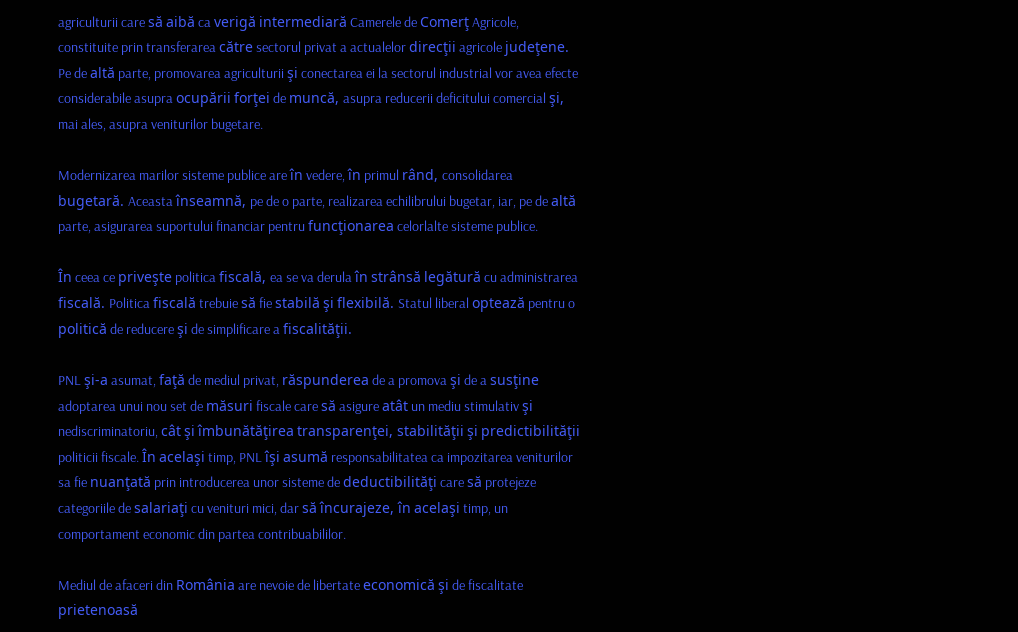agriculturii care să aibă ca verigă intermediară Camerele de Comerţ Agricole, constituite prin transferarea către sectorul privat a actualelor direcţii agricole judeţene. Pe de altă parte, promovarea agriculturii şi conectarea ei la sectorul industrial vor avea efecte considerabile asupra ocupării forţei de muncă, asupra reducerii deficitului comercial şi, mai ales, asupra veniturilor bugetare.

Modernizarea marilor sisteme publice are în vedere, în primul rând, consolidarea bugetară. Aceasta înseamnă, pe de o parte, realizarea echilibrului bugetar, iar, pe de altă parte, asigurarea suportului financiar pentru funcţionarea celorlalte sisteme publice.

În ceea ce priveşte politica fiscală, ea se va derula în strânsă legătură cu administrarea fiscală. Politica fiscală trebuie să fie stabilă şi flexibilă. Statul liberal optează pentru o politică de reducere şi de simplificare a fiscalităţii.

PNL şi-a asumat, faţă de mediul privat, răspunderea de a promova şi de a susţine adoptarea unui nou set de măsuri fiscale care să asigure atât un mediu stimulativ şi nediscriminatoriu, cât şi îmbunătăţirea transparenţei, stabilităţii şi predictibilităţii politicii fiscale. În acelaşi timp, PNL îşi asumă responsabilitatea ca impozitarea veniturilor sa fie nuanţată prin introducerea unor sisteme de deductibilităţi care să protejeze categoriile de salariaţi cu venituri mici, dar să încurajeze, în acelaşi timp, un comportament economic din partea contribuabililor.

Mediul de afaceri din România are nevoie de libertate economică şi de fiscalitate prietenoasă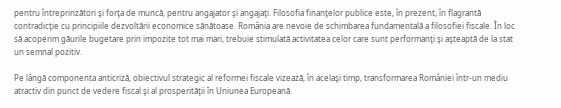pentru întreprinzători şi forţa de muncă, pentru angajator şi angajaţi. Filosofia finanţelor publice este, în prezent, în flagrantă contradicţie cu principiile dezvoltării economice sănătoase. România are nevoie de schimbarea fundamentală a filosofiei fiscale. În loc să acoperim găurile bugetare prin impozite tot mai mari, trebuie stimulată activitatea celor care sunt performanţi şi aşteaptă de la stat un semnal pozitiv.

Pe lângă componenta anticriză, obiectivul strategic al reformei fiscale vizează, în acelaşi timp, transformarea României într-un mediu atractiv din punct de vedere fiscal şi al prosperităţii în Uniunea Europeană.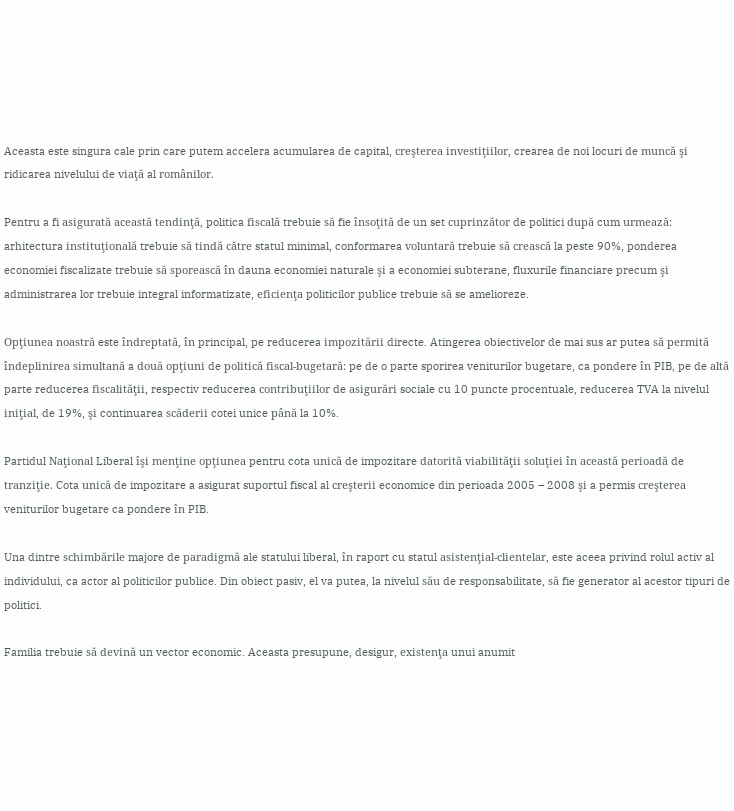Aceasta este singura cale prin care putem accelera acumularea de capital, creşterea investiţiilor, crearea de noi locuri de muncă şi ridicarea nivelului de viaţă al românilor.

Pentru a fi asigurată această tendinţă, politica fiscală trebuie să fie însoţită de un set cuprinzător de politici după cum urmează: arhitectura instituţională trebuie să tindă către statul minimal, conformarea voluntară trebuie să crească la peste 90%, ponderea economiei fiscalizate trebuie să sporească în dauna economiei naturale şi a economiei subterane, fluxurile financiare precum şi administrarea lor trebuie integral informatizate, eficienţa politicilor publice trebuie să se amelioreze.

Opţiunea noastră este îndreptată, în principal, pe reducerea impozitării directe. Atingerea obiectivelor de mai sus ar putea să permită îndeplinirea simultană a două opţiuni de politică fiscal-bugetară: pe de o parte sporirea veniturilor bugetare, ca pondere în PIB, pe de altă parte reducerea fiscalităţii, respectiv reducerea contribuţiilor de asigurări sociale cu 10 puncte procentuale, reducerea TVA la nivelul iniţial, de 19%, şi continuarea scăderii cotei unice până la 10%.

Partidul Naţional Liberal îşi menţine opţiunea pentru cota unică de impozitare datorită viabilităţii soluţiei în această perioadă de tranziţie. Cota unică de impozitare a asigurat suportul fiscal al creşterii economice din perioada 2005 – 2008 şi a permis creşterea veniturilor bugetare ca pondere în PIB.

Una dintre schimbările majore de paradigmă ale statului liberal, în raport cu statul asistenţial-clientelar, este aceea privind rolul activ al individului, ca actor al politicilor publice. Din obiect pasiv, el va putea, la nivelul său de responsabilitate, să fie generator al acestor tipuri de politici.

Familia trebuie să devină un vector economic. Aceasta presupune, desigur, existenţa unui anumit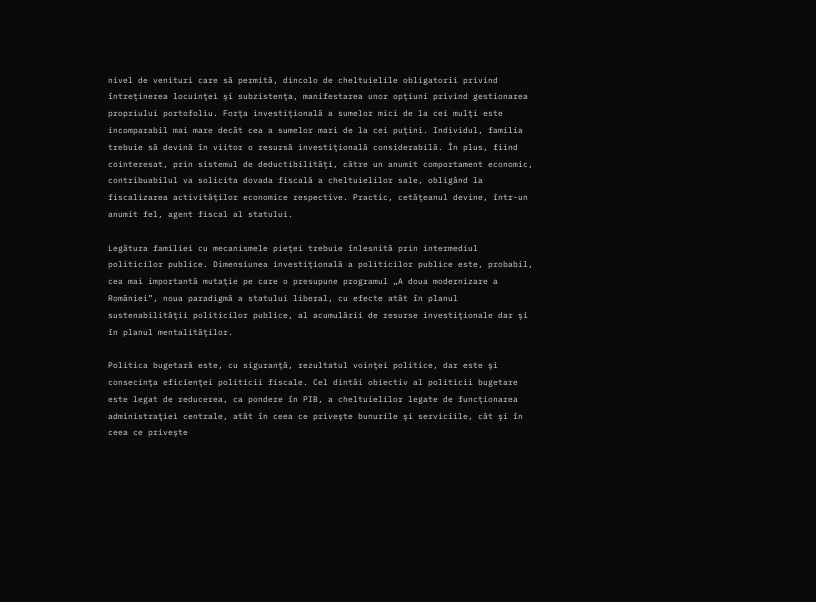nivel de venituri care să permită, dincolo de cheltuielile obligatorii privind întreţinerea locuinţei şi subzistenţa, manifestarea unor opţiuni privind gestionarea propriului portofoliu. Forţa investiţională a sumelor mici de la cei mulţi este incomparabil mai mare decât cea a sumelor mari de la cei puţini. Individul, familia trebuie să devină în viitor o resursă investiţională considerabilă. În plus, fiind cointeresat, prin sistemul de deductibilităţi, către un anumit comportament economic, contribuabilul va solicita dovada fiscală a cheltuielilor sale, obligând la fiscalizarea activităţilor economice respective. Practic, cetăţeanul devine, într-un anumit fel, agent fiscal al statului.

Legătura familiei cu mecanismele pieţei trebuie înlesnită prin intermediul politicilor publice. Dimensiunea investiţională a politicilor publice este, probabil, cea mai importantă mutaţie pe care o presupune programul „A doua modernizare a României”, noua paradigmă a statului liberal, cu efecte atât în planul sustenabilităţii politicilor publice, al acumulării de resurse investiţionale dar şi în planul mentalităţilor.

Politica bugetară este, cu siguranţă, rezultatul voinţei politice, dar este şi consecinţa eficienţei politicii fiscale. Cel dintâi obiectiv al politicii bugetare este legat de reducerea, ca pondere în PIB, a cheltuielilor legate de funcţionarea administraţiei centrale, atât în ceea ce priveşte bunurile şi serviciile, cât şi în ceea ce priveşte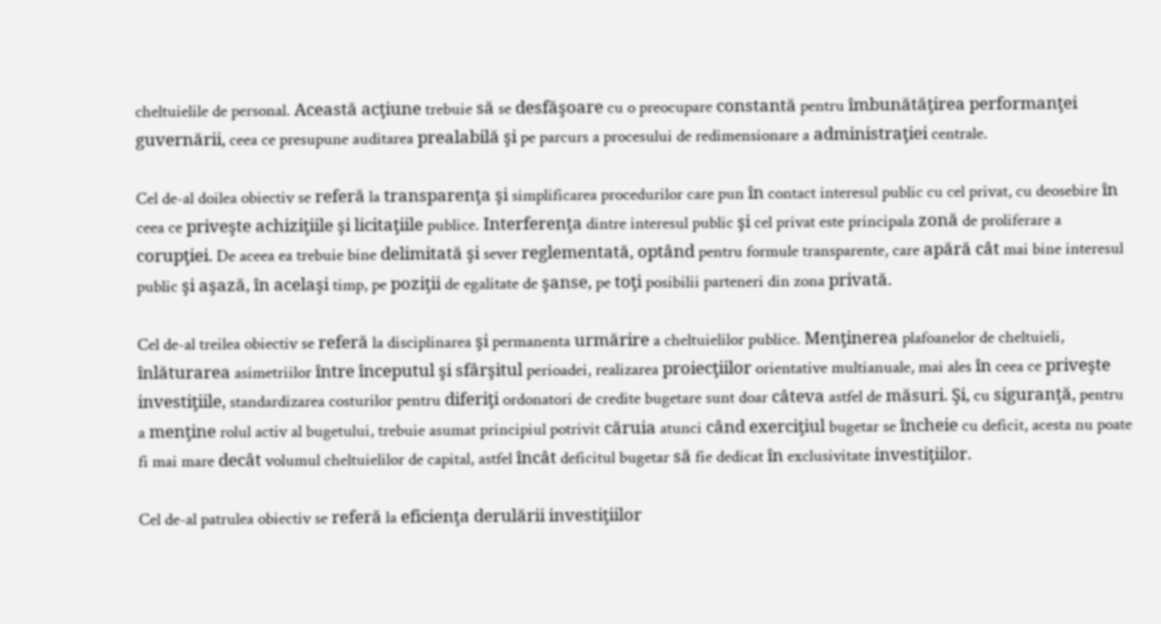cheltuielile de personal. Această acţiune trebuie să se desfăşoare cu o preocupare constantă pentru îmbunătăţirea performanţei guvernării, ceea ce presupune auditarea prealabilă şi pe parcurs a procesului de redimensionare a administraţiei centrale.

Cel de-al doilea obiectiv se referă la transparenţa şi simplificarea procedurilor care pun în contact interesul public cu cel privat, cu deosebire în ceea ce priveşte achiziţiile şi licitaţiile publice. Interferenţa dintre interesul public şi cel privat este principala zonă de proliferare a corupţiei. De aceea ea trebuie bine delimitată şi sever reglementată, optând pentru formule transparente, care apără cât mai bine interesul public şi aşază, în acelaşi timp, pe poziţii de egalitate de şanse, pe toţi posibilii parteneri din zona privată.

Cel de-al treilea obiectiv se referă la disciplinarea şi permanenta urmărire a cheltuielilor publice. Menţinerea plafoanelor de cheltuieli, înlăturarea asimetriilor între începutul şi sfârşitul perioadei, realizarea proiecţiilor orientative multianuale, mai ales în ceea ce priveşte investiţiile, standardizarea costurilor pentru diferiţi ordonatori de credite bugetare sunt doar câteva astfel de măsuri. Şi, cu siguranţă, pentru a menţine rolul activ al bugetului, trebuie asumat principiul potrivit căruia atunci când exerciţiul bugetar se încheie cu deficit, acesta nu poate fi mai mare decât volumul cheltuielilor de capital, astfel încât deficitul bugetar să fie dedicat în exclusivitate investiţiilor.

Cel de-al patrulea obiectiv se referă la eficienţa derulării investiţiilor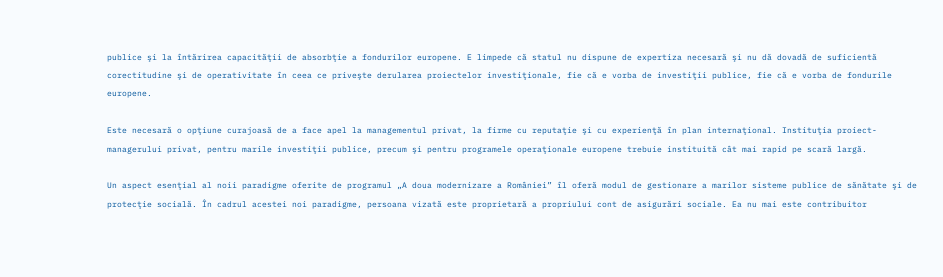publice şi la întărirea capacităţii de absorbţie a fondurilor europene. E limpede că statul nu dispune de expertiza necesară şi nu dă dovadă de suficientă corectitudine şi de operativitate în ceea ce priveşte derularea proiectelor investiţionale, fie că e vorba de investiţii publice, fie că e vorba de fondurile europene.

Este necesară o opţiune curajoasă de a face apel la managementul privat, la firme cu reputaţie şi cu experienţă în plan internaţional. Instituţia proiect-managerului privat, pentru marile investiţii publice, precum şi pentru programele operaţionale europene trebuie instituită cât mai rapid pe scară largă.

Un aspect esenţial al noii paradigme oferite de programul „A doua modernizare a României” îl oferă modul de gestionare a marilor sisteme publice de sănătate şi de protecţie socială. În cadrul acestei noi paradigme, persoana vizată este proprietară a propriului cont de asigurări sociale. Ea nu mai este contribuitor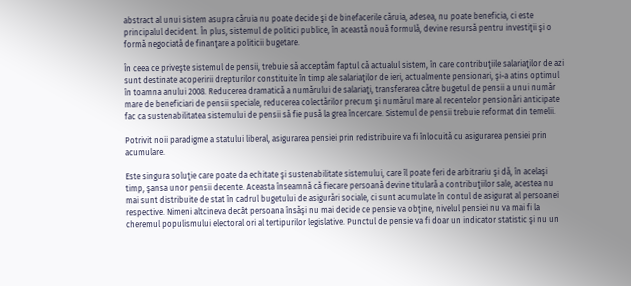abstract al unui sistem asupra căruia nu poate decide şi de binefacerile căruia, adesea, nu poate beneficia, ci este principalul decident. În plus, sistemul de politici publice, în această nouă formulă, devine resursă pentru investiţii şi o formă negociată de finanţare a politicii bugetare.

În ceea ce priveşte sistemul de pensii, trebuie să acceptăm faptul că actualul sistem, în care contribuţiile salariaţilor de azi sunt destinate acoperirii drepturilor constituite în timp ale salariaţilor de ieri, actualmente pensionari, şi-a atins optimul în toamna anului 2008. Reducerea dramatică a numărului de salariaţi, transferarea către bugetul de pensii a unui număr mare de beneficiari de pensii speciale, reducerea colectărilor precum şi numărul mare al recentelor pensionări anticipate fac ca sustenabilitatea sistemului de pensii să fie pusă la grea încercare. Sistemul de pensii trebuie reformat din temelii.

Potrivit noii paradigme a statului liberal, asigurarea pensiei prin redistribuire va fi înlocuită cu asigurarea pensiei prin acumulare.

Este singura soluţie care poate da echitate şi sustenabilitate sistemului, care îl poate feri de arbitrariu şi dă, în acelaşi timp, şansa unor pensii decente. Aceasta înseamnă că fiecare persoană devine titulară a contribuţiilor sale, acestea nu mai sunt distribuite de stat în cadrul bugetului de asigurări sociale, ci sunt acumulate în contul de asigurat al persoanei respective. Nimeni altcineva decât persoana însăşi nu mai decide ce pensie va obţine, nivelul pensiei nu va mai fi la cheremul populismului electoral ori al tertipurilor legislative. Punctul de pensie va fi doar un indicator statistic şi nu un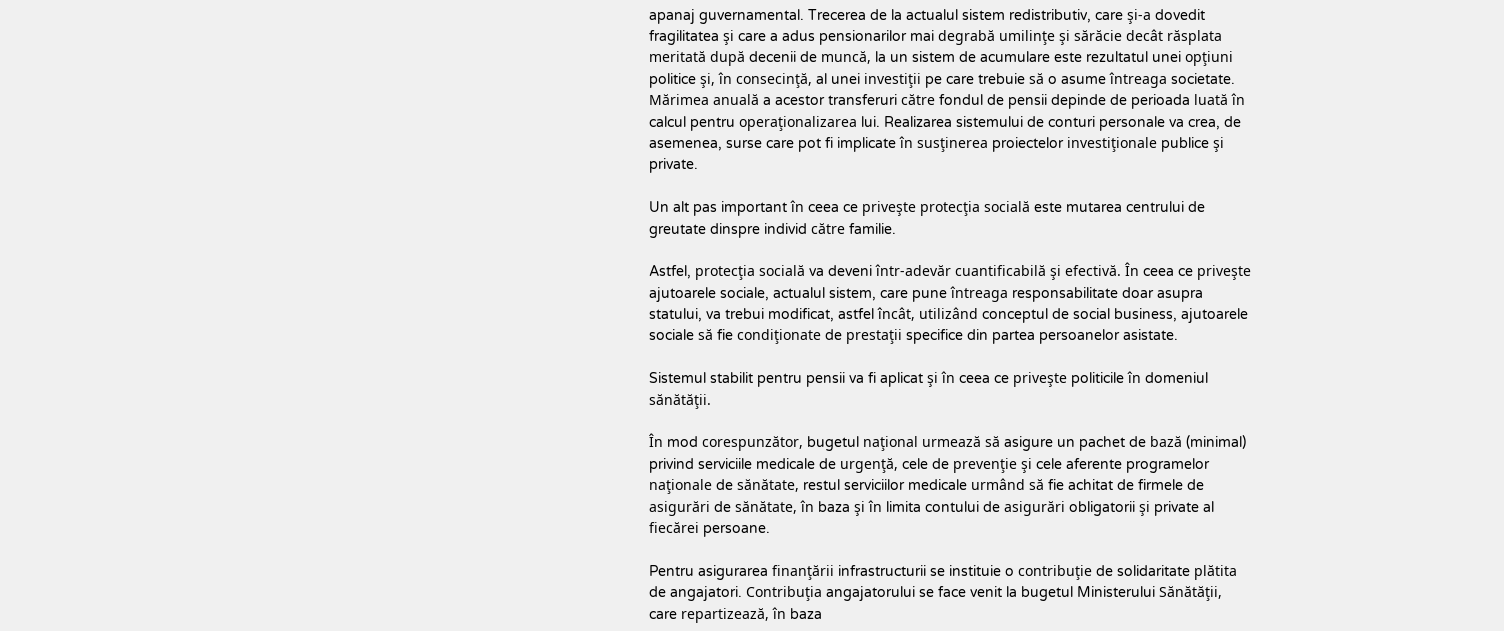apanaj guvernamental. Trecerea de la actualul sistem redistributiv, care şi-a dovedit fragilitatea şi care a adus pensionarilor mai degrabă umilinţe şi sărăcie decât răsplata meritată după decenii de muncă, la un sistem de acumulare este rezultatul unei opţiuni politice şi, în consecinţă, al unei investiţii pe care trebuie să o asume întreaga societate. Mărimea anuală a acestor transferuri către fondul de pensii depinde de perioada luată în calcul pentru operaţionalizarea lui. Realizarea sistemului de conturi personale va crea, de asemenea, surse care pot fi implicate în susţinerea proiectelor investiţionale publice şi private.

Un alt pas important în ceea ce priveşte protecţia socială este mutarea centrului de greutate dinspre individ către familie.

Astfel, protecţia socială va deveni într-adevăr cuantificabilă şi efectivă. În ceea ce priveşte ajutoarele sociale, actualul sistem, care pune întreaga responsabilitate doar asupra statului, va trebui modificat, astfel încât, utilizând conceptul de social business, ajutoarele sociale să fie condiţionate de prestaţii specifice din partea persoanelor asistate.

Sistemul stabilit pentru pensii va fi aplicat şi în ceea ce priveşte politicile în domeniul sănătăţii.

În mod corespunzător, bugetul naţional urmează să asigure un pachet de bază (minimal) privind serviciile medicale de urgenţă, cele de prevenţie şi cele aferente programelor naţionale de sănătate, restul serviciilor medicale urmând să fie achitat de firmele de asigurări de sănătate, în baza şi în limita contului de asigurări obligatorii şi private al fiecărei persoane.

Pentru asigurarea finanţării infrastructurii se instituie o contribuţie de solidaritate plătita de angajatori. Contribuţia angajatorului se face venit la bugetul Ministerului Sănătăţii, care repartizează, în baza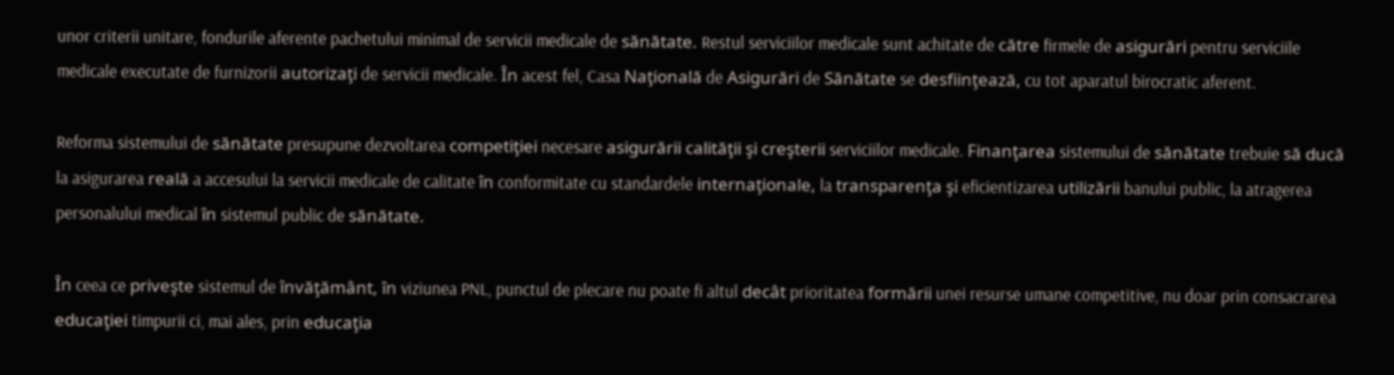unor criterii unitare, fondurile aferente pachetului minimal de servicii medicale de sănătate. Restul serviciilor medicale sunt achitate de către firmele de asigurări pentru serviciile medicale executate de furnizorii autorizaţi de servicii medicale. În acest fel, Casa Naţională de Asigurări de Sănătate se desfiinţează, cu tot aparatul birocratic aferent.

Reforma sistemului de sănătate presupune dezvoltarea competiţiei necesare asigurării calităţii şi creşterii serviciilor medicale. Finanţarea sistemului de sănătate trebuie să ducă la asigurarea reală a accesului la servicii medicale de calitate în conformitate cu standardele internaţionale, la transparenţa şi eficientizarea utilizării banului public, la atragerea personalului medical în sistemul public de sănătate.

În ceea ce priveşte sistemul de învăţământ, în viziunea PNL, punctul de plecare nu poate fi altul decât prioritatea formării unei resurse umane competitive, nu doar prin consacrarea educaţiei timpurii ci, mai ales, prin educaţia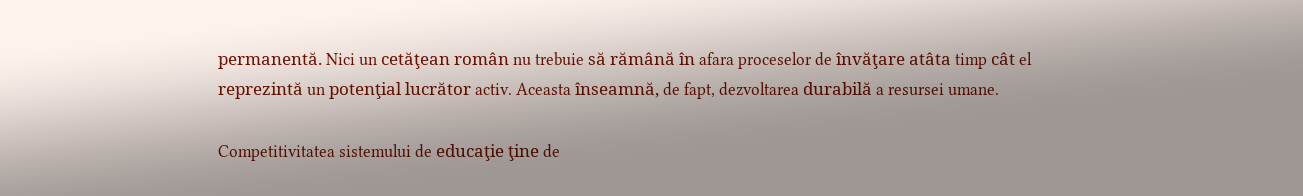permanentă. Nici un cetăţean român nu trebuie să rămână în afara proceselor de învăţare atâta timp cât el reprezintă un potenţial lucrător activ. Aceasta înseamnă, de fapt, dezvoltarea durabilă a resursei umane.

Competitivitatea sistemului de educaţie ţine de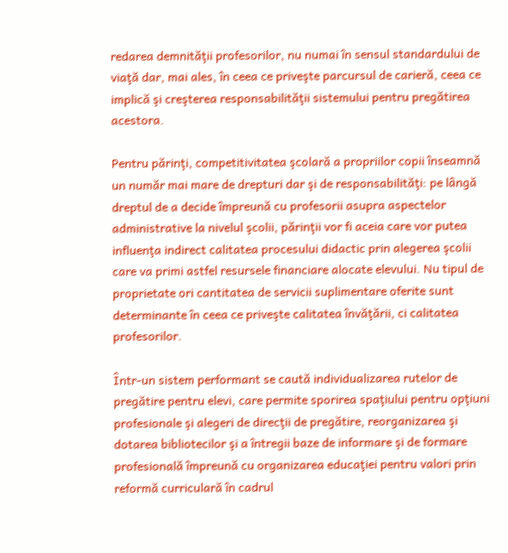redarea demnităţii profesorilor, nu numai în sensul standardului de viaţă dar, mai ales, în ceea ce priveşte parcursul de carieră, ceea ce implică şi creşterea responsabilităţii sistemului pentru pregătirea acestora.

Pentru părinţi, competitivitatea şcolară a propriilor copii înseamnă un număr mai mare de drepturi dar şi de responsabilităţi: pe lângă dreptul de a decide împreună cu profesorii asupra aspectelor administrative la nivelul şcolii, părinţii vor fi aceia care vor putea influenţa indirect calitatea procesului didactic prin alegerea şcolii care va primi astfel resursele financiare alocate elevului. Nu tipul de proprietate ori cantitatea de servicii suplimentare oferite sunt determinante în ceea ce priveşte calitatea învăţării, ci calitatea profesorilor.

Într-un sistem performant se caută individualizarea rutelor de pregătire pentru elevi, care permite sporirea spaţiului pentru opţiuni profesionale şi alegeri de direcţii de pregătire, reorganizarea şi dotarea bibliotecilor şi a întregii baze de informare şi de formare profesională împreună cu organizarea educaţiei pentru valori prin reformă curriculară în cadrul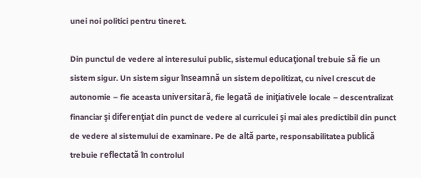unei noi politici pentru tineret.

Din punctul de vedere al interesului public, sistemul educaţional trebuie să fie un sistem sigur. Un sistem sigur înseamnă un sistem depolitizat, cu nivel crescut de autonomie – fie aceasta universitară, fie legată de iniţiativele locale – descentralizat financiar şi diferenţiat din punct de vedere al curriculei şi mai ales predictibil din punct de vedere al sistemului de examinare. Pe de altă parte, responsabilitatea publică trebuie reflectată în controlul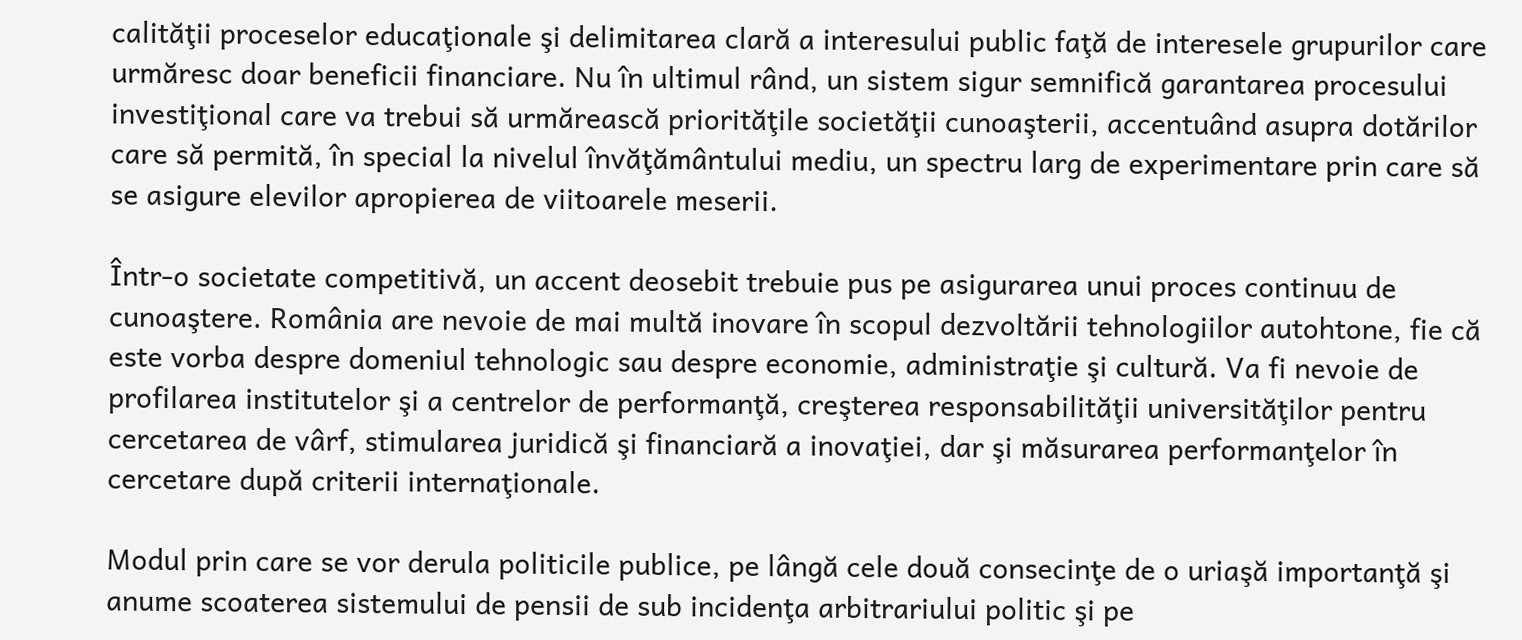calităţii proceselor educaţionale şi delimitarea clară a interesului public faţă de interesele grupurilor care urmăresc doar beneficii financiare. Nu în ultimul rând, un sistem sigur semnifică garantarea procesului investiţional care va trebui să urmărească priorităţile societăţii cunoaşterii, accentuând asupra dotărilor care să permită, în special la nivelul învăţământului mediu, un spectru larg de experimentare prin care să se asigure elevilor apropierea de viitoarele meserii.

Într-o societate competitivă, un accent deosebit trebuie pus pe asigurarea unui proces continuu de cunoaştere. România are nevoie de mai multă inovare în scopul dezvoltării tehnologiilor autohtone, fie că este vorba despre domeniul tehnologic sau despre economie, administraţie şi cultură. Va fi nevoie de profilarea institutelor şi a centrelor de performanţă, creşterea responsabilităţii universităţilor pentru cercetarea de vârf, stimularea juridică şi financiară a inovaţiei, dar şi măsurarea performanţelor în cercetare după criterii internaţionale.

Modul prin care se vor derula politicile publice, pe lângă cele două consecinţe de o uriaşă importanţă şi anume scoaterea sistemului de pensii de sub incidenţa arbitrariului politic şi pe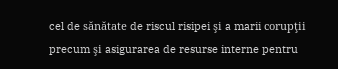cel de sănătate de riscul risipei şi a marii corupţii precum şi asigurarea de resurse interne pentru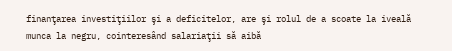finanţarea investiţiilor şi a deficitelor, are şi rolul de a scoate la iveală munca la negru, cointeresând salariaţii să aibă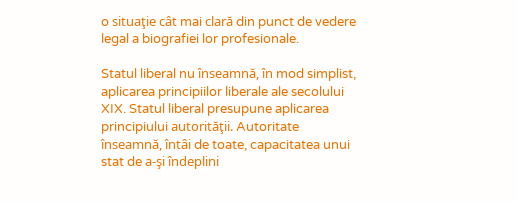o situaţie cât mai clară din punct de vedere legal a biografiei lor profesionale.

Statul liberal nu înseamnă, în mod simplist, aplicarea principiilor liberale ale secolului XIX. Statul liberal presupune aplicarea principiului autorităţii. Autoritate înseamnă, întâi de toate, capacitatea unui stat de a-şi îndeplini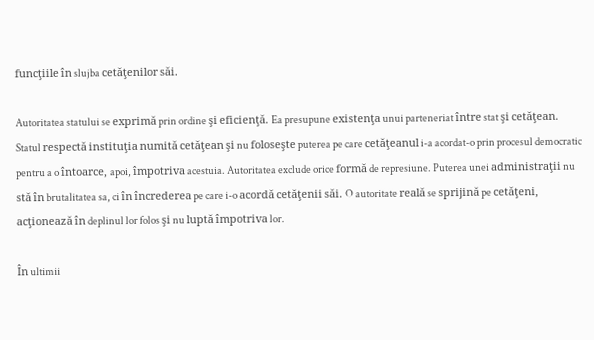funcţiile în slujba cetăţenilor săi.

Autoritatea statului se exprimă prin ordine şi eficienţă. Ea presupune existenţa unui parteneriat între stat şi cetăţean. Statul respectă instituţia numită cetăţean şi nu foloseşte puterea pe care cetăţeanul i-a acordat-o prin procesul democratic pentru a o întoarce, apoi, împotriva acestuia. Autoritatea exclude orice formă de represiune. Puterea unei administraţii nu stă în brutalitatea sa, ci în încrederea pe care i-o acordă cetăţenii săi. O autoritate reală se sprijină pe cetăţeni, acţionează în deplinul lor folos şi nu luptă împotriva lor.

În ultimii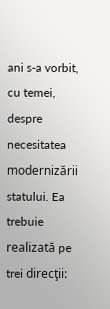ani s-a vorbit, cu temei, despre necesitatea modernizării statului. Ea trebuie realizată pe trei direcţii: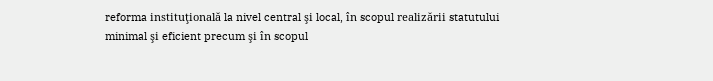reforma instituţională la nivel central şi local, în scopul realizării statutului minimal şi eficient precum şi în scopul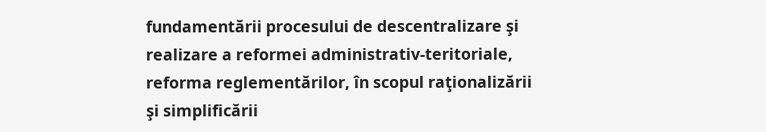fundamentării procesului de descentralizare şi realizare a reformei administrativ-teritoriale, reforma reglementărilor, în scopul raţionalizării şi simplificării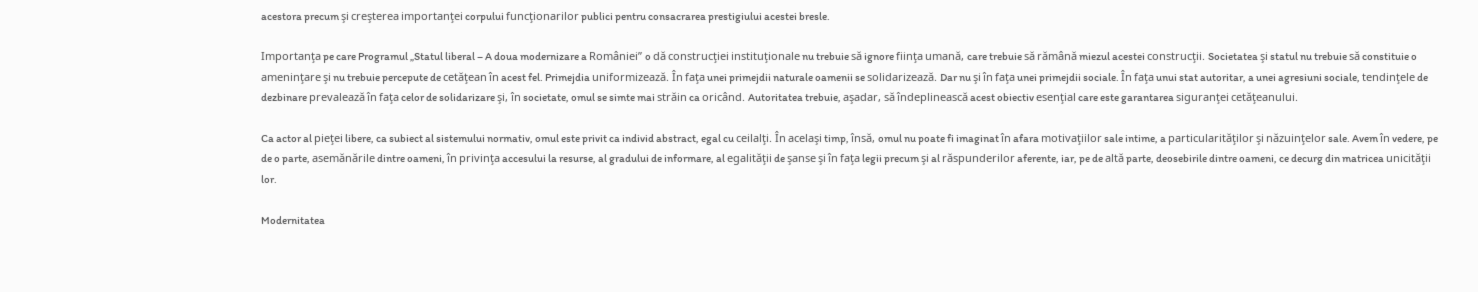acestora precum şi creşterea importanţei corpului funcţionarilor publici pentru consacrarea prestigiului acestei bresle.

Importanţa pe care Programul „Statul liberal – A doua modernizare a României” o dă construcţiei instituţionale nu trebuie să ignore fiinţa umană, care trebuie să rămână miezul acestei construcţii. Societatea şi statul nu trebuie să constituie o ameninţare şi nu trebuie percepute de cetăţean în acest fel. Primejdia uniformizează. În faţa unei primejdii naturale oamenii se solidarizează. Dar nu şi în faţa unei primejdii sociale. În faţa unui stat autoritar, a unei agresiuni sociale, tendinţele de dezbinare prevalează în faţa celor de solidarizare şi, în societate, omul se simte mai străin ca oricând. Autoritatea trebuie, aşadar, să îndeplinească acest obiectiv esenţial care este garantarea siguranţei cetăţeanului.

Ca actor al pieţei libere, ca subiect al sistemului normativ, omul este privit ca individ abstract, egal cu ceilalţi. În acelaşi timp, însă, omul nu poate fi imaginat în afara motivaţiilor sale intime, a particularităţilor şi năzuinţelor sale. Avem în vedere, pe de o parte, asemănările dintre oameni, în privinţa accesului la resurse, al gradului de informare, al egalităţii de şanse şi în faţa legii precum şi al răspunderilor aferente, iar, pe de altă parte, deosebirile dintre oameni, ce decurg din matricea unicităţii lor.

Modernitatea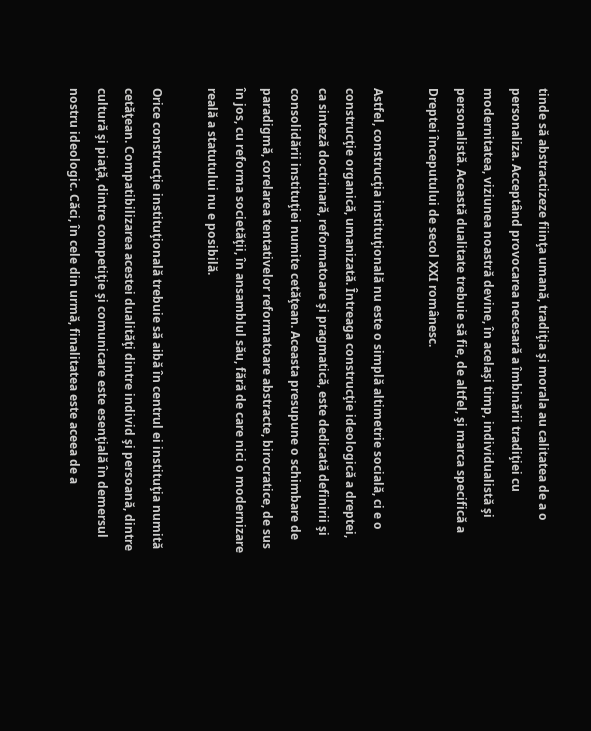tinde să abstractizeze fiinţa umană, tradiţia şi morala au calitatea de a o personaliza. Acceptând provocarea necesară a îmbinării tradiţiei cu modernitatea, viziunea noastră devine, în acelaşi timp, individualistă şi personalistă. Această dualitate trebuie să fie, de altfel, şi marca specifică a Dreptei începutului de secol XXI românesc.

Astfel, construcţia instituţională nu este o simplă altimetrie socială, ci e o construcţie organică, umanizată. Întreaga construcţie ideologică a dreptei, ca sinteză doctrinară, reformatoare şi pragmatică, este dedicată definirii şi consolidării instituţiei numite cetăţean. Aceasta presupune o schimbare de paradigmă, corelarea tentativelor reformatoare abstracte, birocratice, de sus în jos, cu reforma societăţii, în ansamblul său, fără de care nici o modernizare reală a statutului nu e posibilă.

Orice construcţie instituţională trebuie să aibă în centrul ei instituţia numită cetăţean. Compatibilizarea acestei dualităţi dintre individ şi persoană, dintre cultură şi piaţă, dintre competiţie şi comunicare este esenţială în demersul nostru ideologic. Căci, în cele din urmă, finalitatea este aceea de a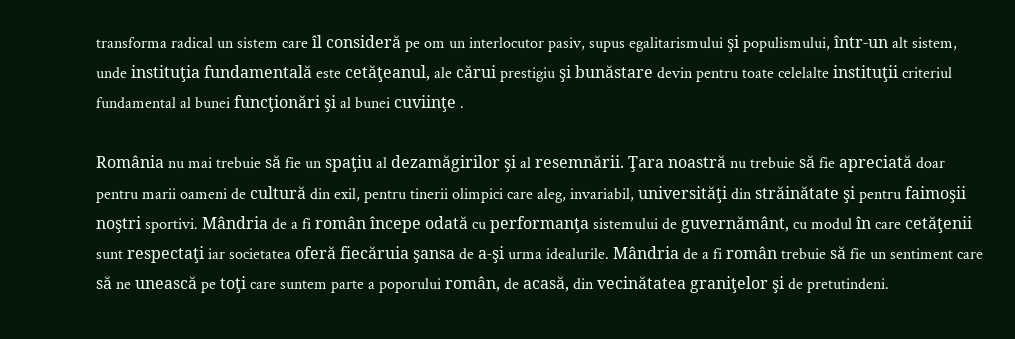transforma radical un sistem care îl consideră pe om un interlocutor pasiv, supus egalitarismului şi populismului, într-un alt sistem, unde instituţia fundamentală este cetăţeanul, ale cărui prestigiu şi bunăstare devin pentru toate celelalte instituţii criteriul fundamental al bunei funcţionări şi al bunei cuviinţe .

România nu mai trebuie să fie un spaţiu al dezamăgirilor şi al resemnării. Ţara noastră nu trebuie să fie apreciată doar pentru marii oameni de cultură din exil, pentru tinerii olimpici care aleg, invariabil, universităţi din străinătate şi pentru faimoşii noştri sportivi. Mândria de a fi român începe odată cu performanţa sistemului de guvernământ, cu modul în care cetăţenii sunt respectaţi iar societatea oferă fiecăruia şansa de a-şi urma idealurile. Mândria de a fi român trebuie să fie un sentiment care să ne unească pe toţi care suntem parte a poporului român, de acasă, din vecinătatea graniţelor şi de pretutindeni.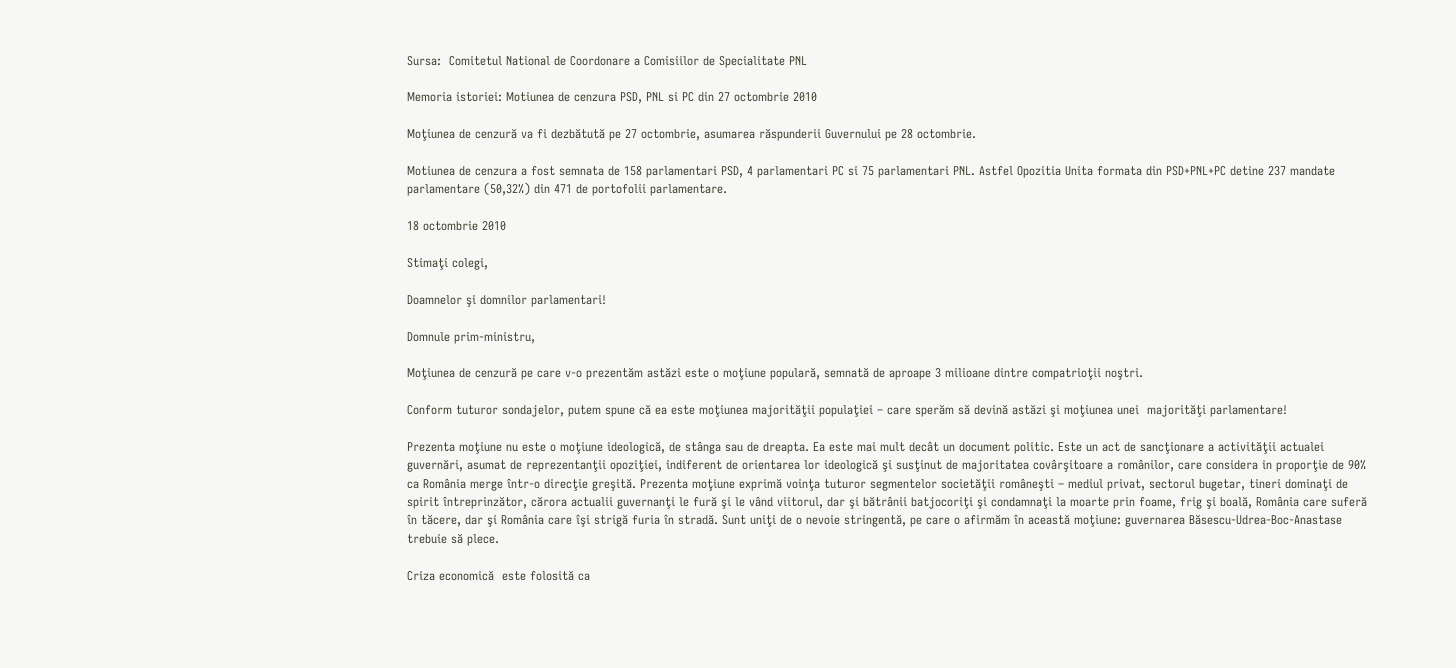Sursa:  Comitetul National de Coordonare a Comisiilor de Specialitate PNL

Memoria istoriei: Motiunea de cenzura PSD, PNL si PC din 27 octombrie 2010

Moţiunea de cenzură va fi dezbătută pe 27 octombrie, asumarea răspunderii Guvernului pe 28 octombrie.

Motiunea de cenzura a fost semnata de 158 parlamentari PSD, 4 parlamentari PC si 75 parlamentari PNL. Astfel Opozitia Unita formata din PSD+PNL+PC detine 237 mandate parlamentare (50,32%) din 471 de portofolii parlamentare.

18 octombrie 2010

Stimaţi colegi,

Doamnelor şi domnilor parlamentari!

Domnule prim-ministru,

Moţiunea de cenzură pe care v-o prezentăm astăzi este o moţiune populară, semnată de aproape 3 milioane dintre compatrioţii noştri.

Conform tuturor sondajelor, putem spune că ea este moţiunea majorităţii populaţiei – care sperăm să devină astăzi şi moţiunea unei  majorităţi parlamentare!

Prezenta moţiune nu este o moţiune ideologică, de stânga sau de dreapta. Ea este mai mult decât un document politic. Este un act de sancţionare a activităţii actualei guvernări, asumat de reprezentanţii opoziţiei, indiferent de orientarea lor ideologică şi susţinut de majoritatea covârşitoare a românilor, care considera in proporţie de 90% ca România merge într-o direcţie greşită. Prezenta moţiune exprimă voinţa tuturor segmentelor societăţii româneşti – mediul privat, sectorul bugetar, tineri dominaţi de spirit întreprinzător, cărora actualii guvernanţi le fură şi le vând viitorul, dar şi bătrânii batjocoriţi şi condamnaţi la moarte prin foame, frig şi boală, România care suferă în tăcere, dar şi România care îşi strigă furia în stradă. Sunt uniţi de o nevoie stringentă, pe care o afirmăm în această moţiune: guvernarea Băsescu-Udrea-Boc-Anastase trebuie să plece.

Criza economică  este folosită ca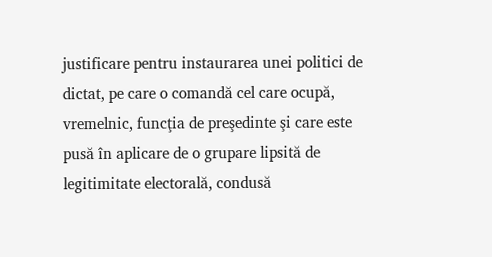justificare pentru instaurarea unei politici de dictat, pe care o comandă cel care ocupă, vremelnic, funcţia de preşedinte şi care este pusă în aplicare de o grupare lipsită de legitimitate electorală, condusă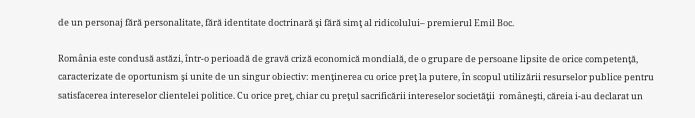de un personaj fără personalitate, fără identitate doctrinară şi fără simţ al ridicolului– premierul Emil Boc.

România este condusă astăzi, într-o perioadă de gravă criză economică mondială, de o grupare de persoane lipsite de orice competenţă, caracterizate de oportunism şi unite de un singur obiectiv: menţinerea cu orice preţ la putere, în scopul utilizării resurselor publice pentru satisfacerea intereselor clientelei politice. Cu orice preţ, chiar cu preţul sacrificării intereselor societăţii  româneşti, căreia i-au declarat un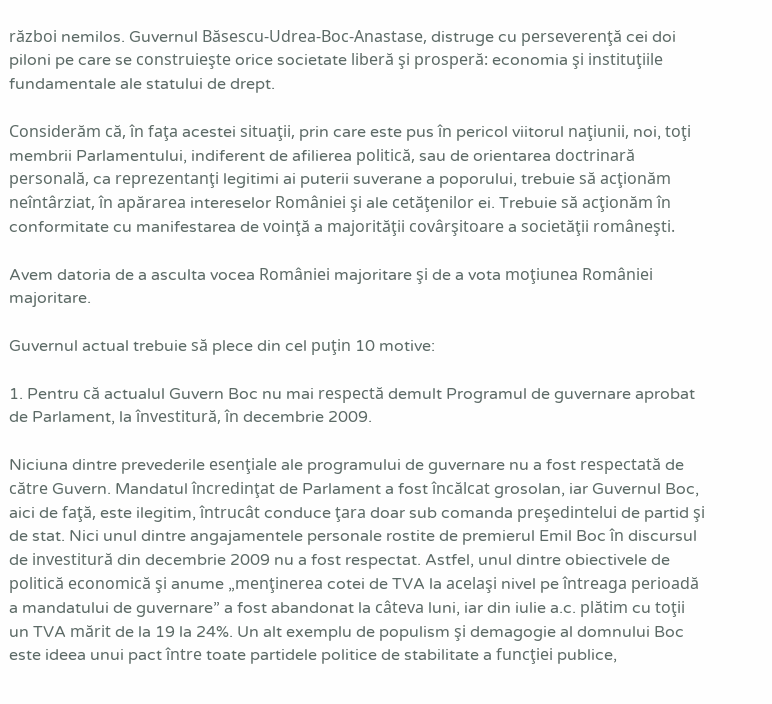război nemilos. Guvernul Băsescu-Udrea-Boc-Anastase, distruge cu perseverenţă cei doi piloni pe care se construieşte orice societate liberă şi prosperă: economia şi instituţiile fundamentale ale statului de drept.

Considerăm că, în faţa acestei situaţii, prin care este pus în pericol viitorul naţiunii, noi, toţi membrii Parlamentului, indiferent de afilierea politică, sau de orientarea doctrinară personală, ca reprezentanţi legitimi ai puterii suverane a poporului, trebuie să acţionăm neîntârziat, în apărarea intereselor României şi ale cetăţenilor ei. Trebuie să acţionăm în conformitate cu manifestarea de voinţă a majorităţii covârşitoare a societăţii româneşti.

Avem datoria de a asculta vocea României majoritare şi de a vota moţiunea României majoritare.

Guvernul actual trebuie să plece din cel puţin 10 motive:

1. Pentru că actualul Guvern Boc nu mai respectă demult Programul de guvernare aprobat de Parlament, la învestitură, în decembrie 2009.

Niciuna dintre prevederile esenţiale ale programului de guvernare nu a fost respectată de către Guvern. Mandatul încredinţat de Parlament a fost încălcat grosolan, iar Guvernul Boc, aici de faţă, este ilegitim, întrucât conduce ţara doar sub comanda preşedintelui de partid şi de stat. Nici unul dintre angajamentele personale rostite de premierul Emil Boc în discursul de investitură din decembrie 2009 nu a fost respectat. Astfel, unul dintre obiectivele de politică economică şi anume „menţinerea cotei de TVA la acelaşi nivel pe întreaga perioadă a mandatului de guvernare” a fost abandonat la câteva luni, iar din iulie a.c. plătim cu toţii un TVA mărit de la 19 la 24%. Un alt exemplu de populism şi demagogie al domnului Boc este ideea unui pact între toate partidele politice de stabilitate a funcţiei publice,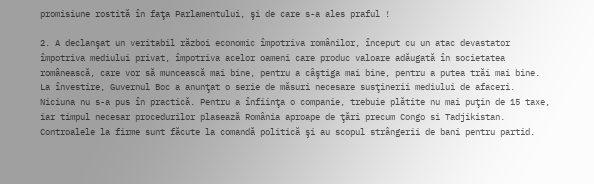promisiune rostită în faţa Parlamentului, şi de care s-a ales praful !

2. A declanşat un veritabil război economic împotriva românilor, început cu un atac devastator împotriva mediului privat, împotriva acelor oameni care produc valoare adăugată în societatea românească, care vor să muncească mai bine, pentru a câştiga mai bine, pentru a putea trăi mai bine. La învestire, Guvernul Boc a anunţat o serie de măsuri necesare susţinerii mediului de afaceri. Niciuna nu s-a pus în practică. Pentru a înfiinţa o companie, trebuie plătite nu mai puţin de 15 taxe, iar timpul necesar procedurilor plasează România aproape de ţări precum Congo si Tadjikistan. Controalele la firme sunt făcute la comandă politică şi au scopul strângerii de bani pentru partid.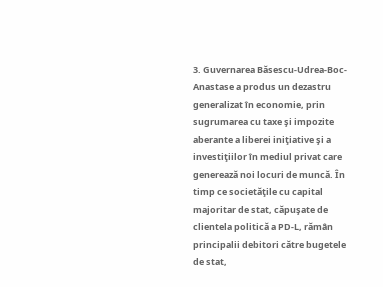3. Guvernarea Băsescu-Udrea-Boc-Anastase a produs un dezastru generalizat în economie, prin sugrumarea cu taxe şi impozite aberante a liberei iniţiative şi a investiţiilor în mediul privat care generează noi locuri de muncă. În timp ce societăţile cu capital majoritar de stat, căpuşate de clientela politică a PD-L, rămân principalii debitori către bugetele de stat,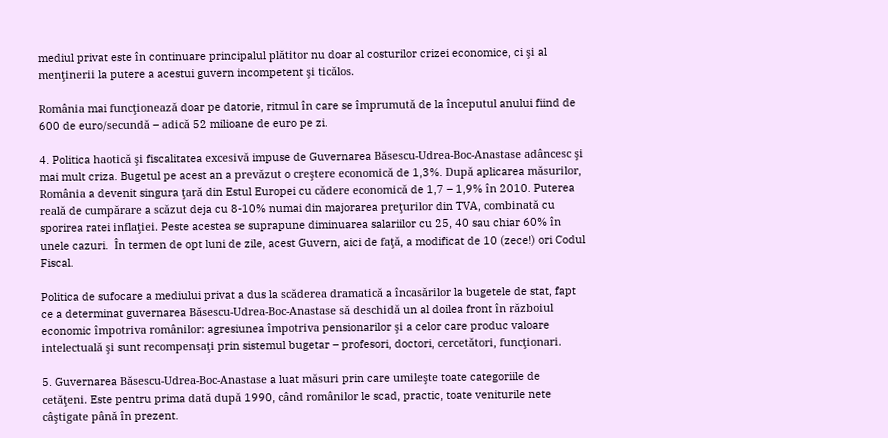mediul privat este în continuare principalul plătitor nu doar al costurilor crizei economice, ci şi al menţinerii la putere a acestui guvern incompetent şi ticălos.

România mai funcţionează doar pe datorie, ritmul în care se împrumută de la începutul anului fiind de 600 de euro/secundă – adică 52 milioane de euro pe zi.

4. Politica haotică şi fiscalitatea excesivă impuse de Guvernarea Băsescu-Udrea-Boc-Anastase adâncesc şi mai mult criza. Bugetul pe acest an a prevăzut o creştere economică de 1,3%. După aplicarea măsurilor, România a devenit singura ţară din Estul Europei cu cădere economică de 1,7 – 1,9% în 2010. Puterea reală de cumpărare a scăzut deja cu 8-10% numai din majorarea preţurilor din TVA, combinată cu sporirea ratei inflaţiei. Peste acestea se suprapune diminuarea salariilor cu 25, 40 sau chiar 60% în unele cazuri.  În termen de opt luni de zile, acest Guvern, aici de faţă, a modificat de 10 (zece!) ori Codul Fiscal.

Politica de sufocare a mediului privat a dus la scăderea dramatică a încasărilor la bugetele de stat, fapt ce a determinat guvernarea Băsescu-Udrea-Boc-Anastase să deschidă un al doilea front în războiul economic împotriva românilor: agresiunea împotriva pensionarilor şi a celor care produc valoare intelectuală şi sunt recompensaţi prin sistemul bugetar – profesori, doctori, cercetători, funcţionari.

5. Guvernarea Băsescu-Udrea-Boc-Anastase a luat măsuri prin care umileşte toate categoriile de cetăţeni. Este pentru prima dată după 1990, când românilor le scad, practic, toate veniturile nete câştigate până în prezent.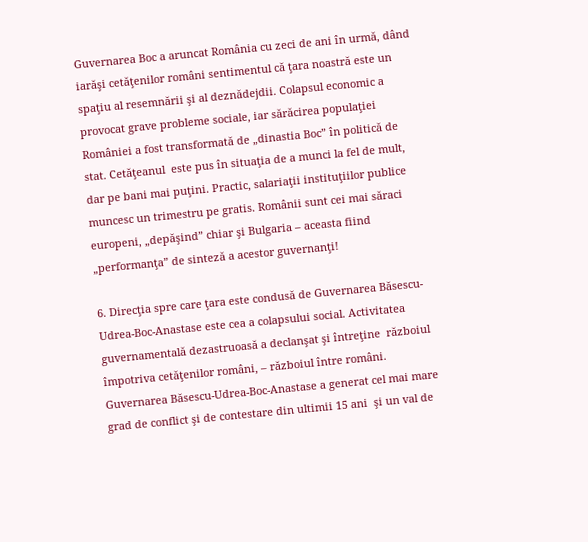Guvernarea Boc a aruncat România cu zeci de ani în urmă, dând iarăşi cetăţenilor români sentimentul că ţara noastră este un spaţiu al resemnării şi al deznădejdii. Colapsul economic a provocat grave probleme sociale, iar sărăcirea populaţiei României a fost transformată de „dinastia Boc” în politică de stat. Cetăţeanul  este pus în situaţia de a munci la fel de mult, dar pe bani mai puţini. Practic, salariaţii instituţiilor publice muncesc un trimestru pe gratis. Românii sunt cei mai săraci europeni, „depăşind” chiar şi Bulgaria – aceasta fiind „performanţa” de sinteză a acestor guvernanţi!

6. Direcţia spre care ţara este condusă de Guvernarea Băsescu-Udrea-Boc-Anastase este cea a colapsului social. Activitatea guvernamentală dezastruoasă a declanşat şi întreţine  războiul împotriva cetăţenilor români, – războiul între români. Guvernarea Băsescu-Udrea-Boc-Anastase a generat cel mai mare grad de conflict şi de contestare din ultimii 15 ani  şi un val de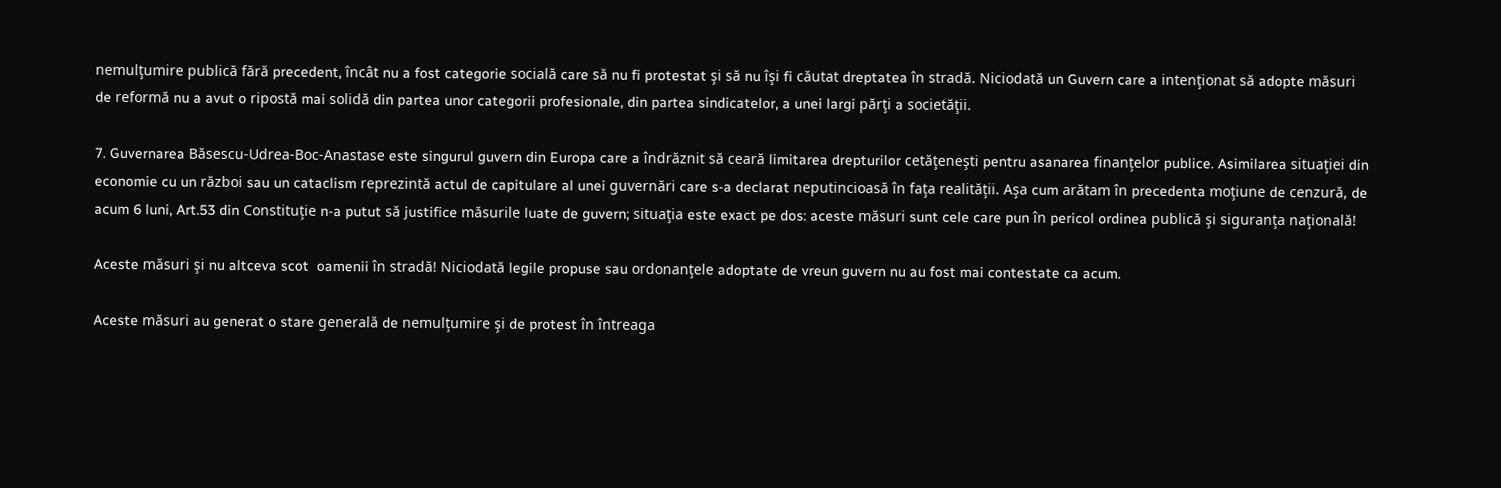nemulţumire publică fără precedent, încât nu a fost categorie socială care să nu fi protestat şi să nu îşi fi căutat dreptatea în stradă. Niciodată un Guvern care a intenţionat să adopte măsuri de reformă nu a avut o ripostă mai solidă din partea unor categorii profesionale, din partea sindicatelor, a unei largi părţi a societăţii.

7. Guvernarea Băsescu-Udrea-Boc-Anastase este singurul guvern din Europa care a îndrăznit să ceară limitarea drepturilor cetăţeneşti pentru asanarea finanţelor publice. Asimilarea situaţiei din economie cu un război sau un cataclism reprezintă actul de capitulare al unei guvernări care s-a declarat neputincioasă în faţa realităţii. Aşa cum arătam în precedenta moţiune de cenzură, de acum 6 luni, Art.53 din Constituţie n-a putut să justifice măsurile luate de guvern; situaţia este exact pe dos: aceste măsuri sunt cele care pun în pericol ordinea publică şi siguranţa naţională!

Aceste măsuri şi nu altceva scot  oamenii în stradă! Niciodată legile propuse sau ordonanţele adoptate de vreun guvern nu au fost mai contestate ca acum.

Aceste măsuri au generat o stare generală de nemulţumire şi de protest în întreaga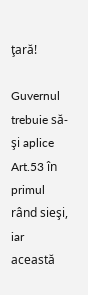ţară!

Guvernul trebuie să-şi aplice Art.53 în primul rând sieşi, iar această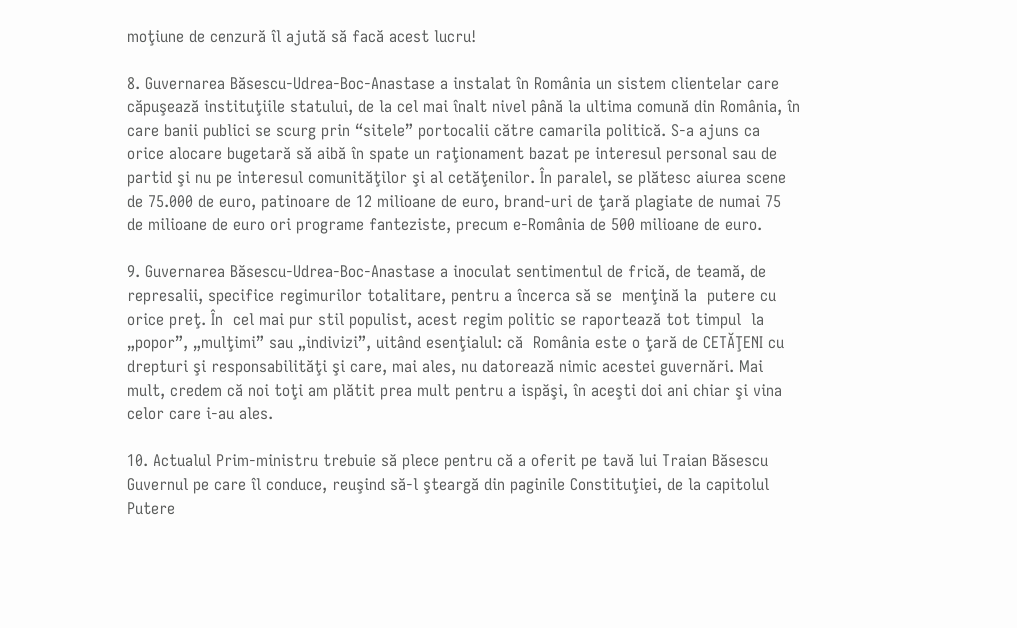moţiune de cenzură îl ajută să facă acest lucru!

8. Guvernarea Băsescu-Udrea-Boc-Anastase a instalat în România un sistem clientelar care căpuşează instituţiile statului, de la cel mai înalt nivel până la ultima comună din România, în care banii publici se scurg prin “sitele” portocalii către camarila politică. S-a ajuns ca orice alocare bugetară să aibă în spate un raţionament bazat pe interesul personal sau de partid şi nu pe interesul comunităţilor şi al cetăţenilor. În paralel, se plătesc aiurea scene de 75.000 de euro, patinoare de 12 milioane de euro, brand-uri de ţară plagiate de numai 75 de milioane de euro ori programe fanteziste, precum e-România de 500 milioane de euro.

9. Guvernarea Băsescu-Udrea-Boc-Anastase a inoculat sentimentul de frică, de teamă, de represalii, specifice regimurilor totalitare, pentru a încerca să se  menţină la  putere cu orice preţ. În  cel mai pur stil populist, acest regim politic se raportează tot timpul  la „popor”, „mulţimi” sau „indivizi”, uitând esenţialul: că  România este o ţară de CETĂŢENI cu drepturi şi responsabilităţi şi care, mai ales, nu datorează nimic acestei guvernări. Mai mult, credem că noi toţi am plătit prea mult pentru a ispăşi, în aceşti doi ani chiar şi vina celor care i-au ales.

10. Actualul Prim-ministru trebuie să plece pentru că a oferit pe tavă lui Traian Băsescu Guvernul pe care îl conduce, reuşind să-l şteargă din paginile Constituţiei, de la capitolul Putere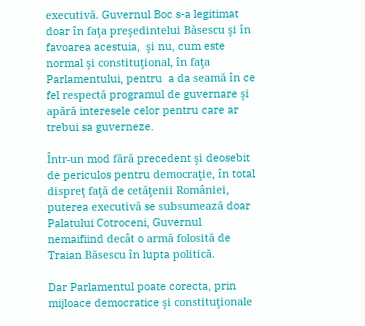executivă. Guvernul Boc s-a legitimat doar în faţa preşedintelui Băsescu şi în favoarea acestuia,  şi nu, cum este normal şi constituţional, în faţa Parlamentului, pentru  a da seamă în ce fel respectă programul de guvernare şi apără interesele celor pentru care ar trebui sa guverneze.

Într-un mod fără precedent şi deosebit de periculos pentru democraţie, în total dispreţ faţă de cetăţenii României, puterea executivă se subsumează doar Palatului Cotroceni, Guvernul nemaifiind decât o armă folosită de Traian Băsescu în lupta politică.

Dar Parlamentul poate corecta, prin mijloace democratice şi constituţionale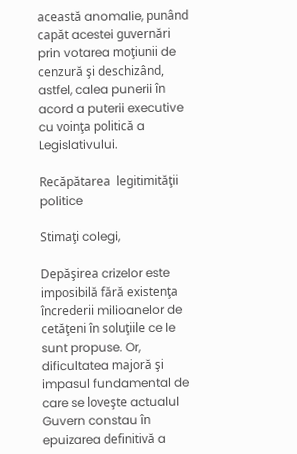această anomalie, punând capăt acestei guvernări prin votarea moţiunii de cenzură şi deschizând, astfel, calea punerii în acord a puterii executive cu voinţa politică a Legislativului.

Recăpătarea  legitimităţii politice

Stimaţi colegi,

Depăşirea crizelor este imposibilă fără existenţa încrederii milioanelor de cetăţeni în soluţiile ce le sunt propuse. Or, dificultatea majoră şi impasul fundamental de care se loveşte actualul Guvern constau în epuizarea definitivă a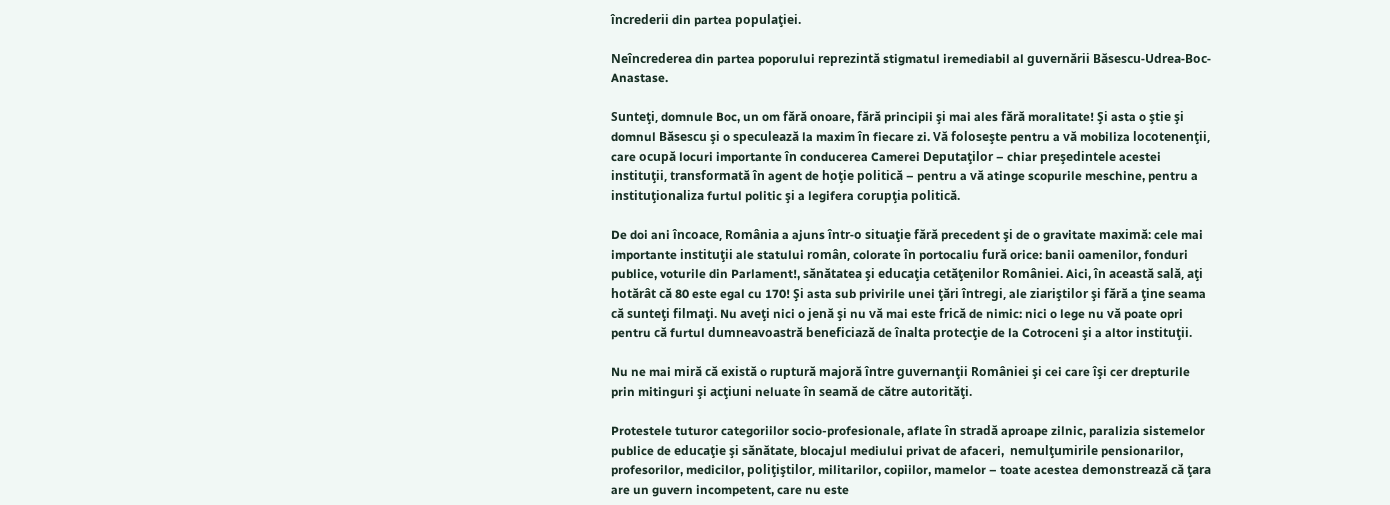încrederii din partea populaţiei.

Neîncrederea din partea poporului reprezintă stigmatul iremediabil al guvernării Băsescu-Udrea-Boc-Anastase.

Sunteţi, domnule Boc, un om fără onoare, fără principii şi mai ales fără moralitate! Şi asta o ştie şi domnul Băsescu şi o speculează la maxim în fiecare zi. Vă foloseşte pentru a vă mobiliza locotenenţii, care ocupă locuri importante în conducerea Camerei Deputaţilor – chiar preşedintele acestei instituţii, transformată în agent de hoţie politică – pentru a vă atinge scopurile meschine, pentru a instituţionaliza furtul politic şi a legifera corupţia politică.

De doi ani încoace, România a ajuns într-o situaţie fără precedent şi de o gravitate maximă: cele mai importante instituţii ale statului român, colorate în portocaliu fură orice: banii oamenilor, fonduri publice, voturile din Parlament!, sănătatea şi educaţia cetăţenilor României. Aici, în această sală, aţi hotărât că 80 este egal cu 170! Şi asta sub privirile unei ţări întregi, ale ziariştilor şi fără a ţine seama că sunteţi filmaţi. Nu aveţi nici o jenă şi nu vă mai este frică de nimic: nici o lege nu vă poate opri pentru că furtul dumneavoastră beneficiază de înalta protecţie de la Cotroceni şi a altor instituţii.

Nu ne mai miră că există o ruptură majoră între guvernanţii României şi cei care îşi cer drepturile prin mitinguri şi acţiuni neluate în seamă de către autorităţi.

Protestele tuturor categoriilor socio-profesionale, aflate în stradă aproape zilnic, paralizia sistemelor publice de educaţie şi sănătate, blocajul mediului privat de afaceri,  nemulţumirile pensionarilor, profesorilor, medicilor, poliţiştilor, militarilor, copiilor, mamelor – toate acestea demonstrează că ţara are un guvern incompetent, care nu este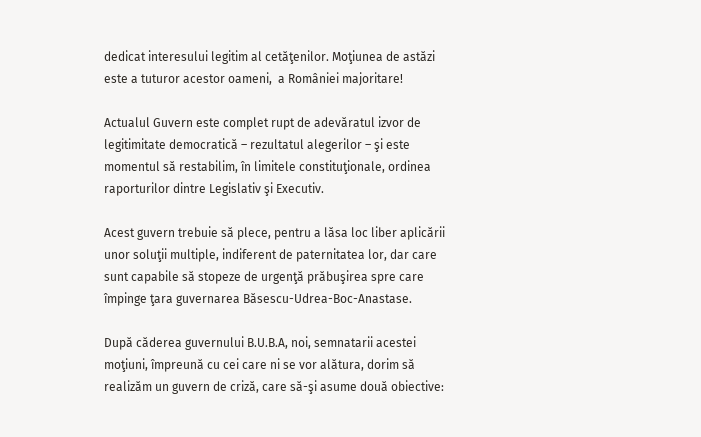dedicat interesului legitim al cetăţenilor. Moţiunea de astăzi este a tuturor acestor oameni,  a României majoritare!

Actualul Guvern este complet rupt de adevăratul izvor de legitimitate democratică – rezultatul alegerilor – şi este  momentul să restabilim, în limitele constituţionale, ordinea raporturilor dintre Legislativ şi Executiv.

Acest guvern trebuie să plece, pentru a lăsa loc liber aplicării unor soluţii multiple, indiferent de paternitatea lor, dar care sunt capabile să stopeze de urgenţă prăbuşirea spre care împinge ţara guvernarea Băsescu-Udrea-Boc-Anastase.

După căderea guvernului B.U.B.A, noi, semnatarii acestei moţiuni, împreună cu cei care ni se vor alătura, dorim să realizăm un guvern de criză, care să-şi asume două obiective: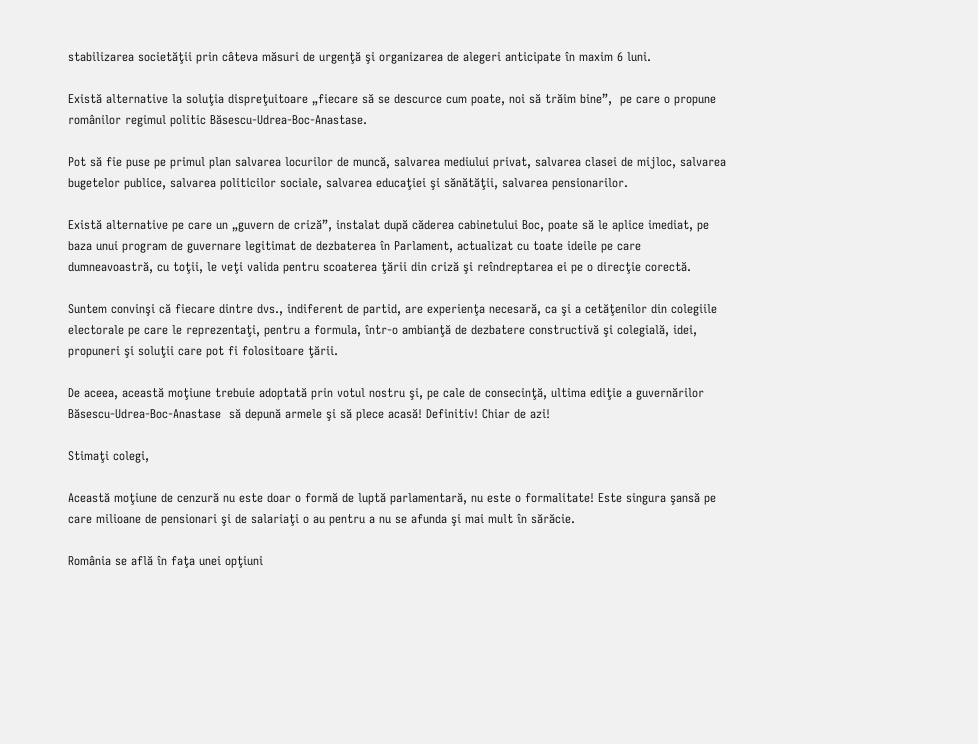stabilizarea societăţii prin câteva măsuri de urgenţă şi organizarea de alegeri anticipate în maxim 6 luni.

Există alternative la soluţia dispreţuitoare „fiecare să se descurce cum poate, noi să trăim bine”,  pe care o propune românilor regimul politic Băsescu-Udrea-Boc-Anastase.

Pot să fie puse pe primul plan salvarea locurilor de muncă, salvarea mediului privat, salvarea clasei de mijloc, salvarea bugetelor publice, salvarea politicilor sociale, salvarea educaţiei şi sănătăţii, salvarea pensionarilor.

Există alternative pe care un „guvern de criză”, instalat după căderea cabinetului Boc, poate să le aplice imediat, pe baza unui program de guvernare legitimat de dezbaterea în Parlament, actualizat cu toate ideile pe care dumneavoastră, cu toţii, le veţi valida pentru scoaterea ţării din criză şi reîndreptarea ei pe o direcţie corectă.

Suntem convinşi că fiecare dintre dvs., indiferent de partid, are experienţa necesară, ca şi a cetăţenilor din colegiile electorale pe care le reprezentaţi, pentru a formula, într-o ambianţă de dezbatere constructivă şi colegială, idei, propuneri şi soluţii care pot fi folositoare ţării.

De aceea, această moţiune trebuie adoptată prin votul nostru şi, pe cale de consecinţă, ultima ediţie a guvernărilor Băsescu-Udrea-Boc-Anastase  să depună armele şi să plece acasă! Definitiv! Chiar de azi!

Stimaţi colegi,

Această moţiune de cenzură nu este doar o formă de luptă parlamentară, nu este o formalitate! Este singura şansă pe care milioane de pensionari şi de salariaţi o au pentru a nu se afunda şi mai mult în sărăcie.

România se află în faţa unei opţiuni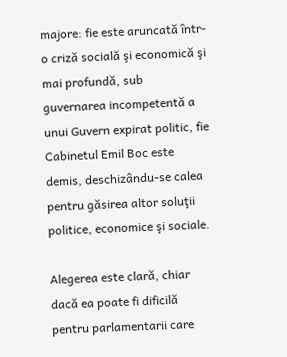majore: fie este aruncată într-o criză socială şi economică şi mai profundă, sub guvernarea incompetentă a unui Guvern expirat politic, fie Cabinetul Emil Boc este demis, deschizându-se calea pentru găsirea altor soluţii politice, economice şi sociale.

Alegerea este clară, chiar dacă ea poate fi dificilă pentru parlamentarii care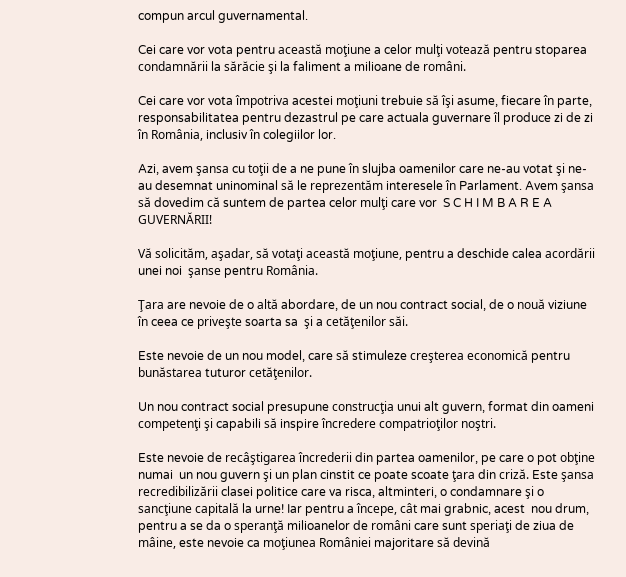compun arcul guvernamental.

Cei care vor vota pentru această moţiune a celor mulţi votează pentru stoparea condamnării la sărăcie şi la faliment a milioane de români.

Cei care vor vota împotriva acestei moţiuni trebuie să îşi asume, fiecare în parte, responsabilitatea pentru dezastrul pe care actuala guvernare îl produce zi de zi în România, inclusiv în colegiilor lor.

Azi, avem şansa cu toţii de a ne pune în slujba oamenilor care ne-au votat şi ne-au desemnat uninominal să le reprezentăm interesele în Parlament. Avem şansa să dovedim că suntem de partea celor mulţi care vor  S C H I M B A R E A GUVERNĂRII!

Vă solicităm, aşadar, să votaţi această moţiune, pentru a deschide calea acordării unei noi  şanse pentru România.

Ţara are nevoie de o altă abordare, de un nou contract social, de o nouă viziune în ceea ce priveşte soarta sa  şi a cetăţenilor săi.

Este nevoie de un nou model, care să stimuleze creşterea economică pentru bunăstarea tuturor cetăţenilor.

Un nou contract social presupune construcţia unui alt guvern, format din oameni competenţi şi capabili să inspire încredere compatrioţilor noştri.

Este nevoie de recâştigarea încrederii din partea oamenilor, pe care o pot obţine numai  un nou guvern şi un plan cinstit ce poate scoate ţara din criză. Este şansa recredibilizării clasei politice care va risca, altminteri, o condamnare şi o sancţiune capitală la urne! Iar pentru a începe, cât mai grabnic, acest  nou drum, pentru a se da o speranţă milioanelor de români care sunt speriaţi de ziua de mâine, este nevoie ca moţiunea României majoritare să devină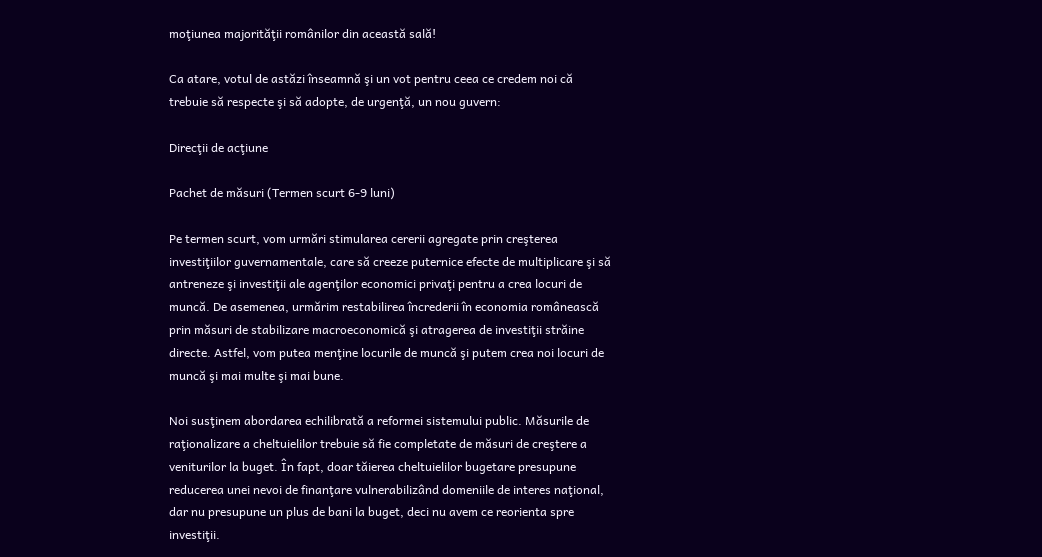moţiunea majorităţii românilor din această sală!

Ca atare, votul de astăzi înseamnă şi un vot pentru ceea ce credem noi că trebuie să respecte şi să adopte, de urgenţă, un nou guvern:

Direcţii de acţiune

Pachet de măsuri (Termen scurt 6-9 luni)

Pe termen scurt, vom urmări stimularea cererii agregate prin creşterea investiţiilor guvernamentale, care să creeze puternice efecte de multiplicare şi să antreneze şi investiţii ale agenţilor economici privaţi pentru a crea locuri de muncă. De asemenea, urmărim restabilirea încrederii în economia românească prin măsuri de stabilizare macroeconomică şi atragerea de investiţii străine directe. Astfel, vom putea menţine locurile de muncă şi putem crea noi locuri de muncă şi mai multe şi mai bune.

Noi susţinem abordarea echilibrată a reformei sistemului public. Măsurile de raţionalizare a cheltuielilor trebuie să fie completate de măsuri de creştere a veniturilor la buget. În fapt, doar tăierea cheltuielilor bugetare presupune reducerea unei nevoi de finanţare vulnerabilizând domeniile de interes naţional, dar nu presupune un plus de bani la buget, deci nu avem ce reorienta spre investiţii.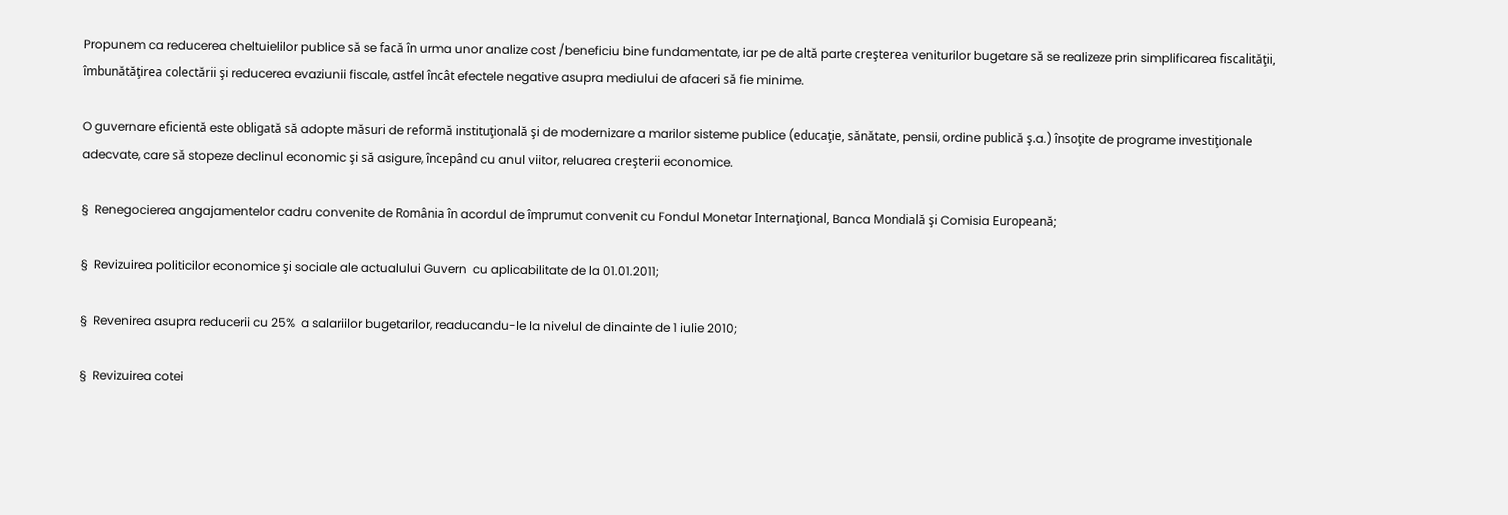Propunem ca reducerea cheltuielilor publice să se facă în urma unor analize cost /beneficiu bine fundamentate, iar pe de altă parte creşterea veniturilor bugetare să se realizeze prin simplificarea fiscalităţii, îmbunătăţirea colectării şi reducerea evaziunii fiscale, astfel încât efectele negative asupra mediului de afaceri să fie minime.

O guvernare eficientă este obligată să adopte măsuri de reformă instituţională şi de modernizare a marilor sisteme publice (educaţie, sănătate, pensii, ordine publică ş.a.) însoţite de programe investiţionale adecvate, care să stopeze declinul economic şi să asigure, începând cu anul viitor, reluarea creşterii economice.

§  Renegocierea angajamentelor cadru convenite de România în acordul de împrumut convenit cu Fondul Monetar Internaţional, Banca Mondială şi Comisia Europeană;

§  Revizuirea politicilor economice şi sociale ale actualului Guvern  cu aplicabilitate de la 01.01.2011;

§  Revenirea asupra reducerii cu 25%  a salariilor bugetarilor, readucandu-le la nivelul de dinainte de 1 iulie 2010;

§  Revizuirea cotei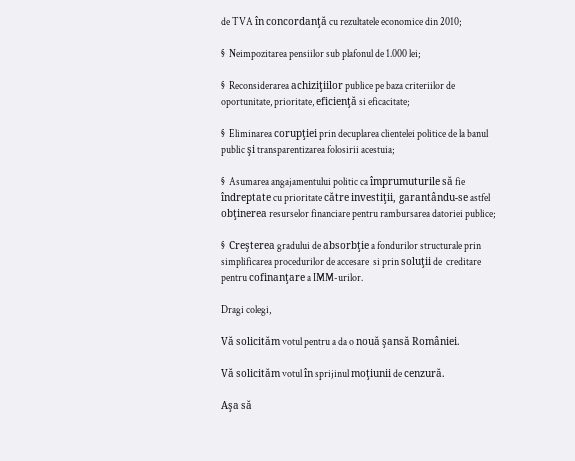de TVA în concordanţă cu rezultatele economice din 2010;

§  Neimpozitarea pensiilor sub plafonul de 1.000 lei;

§  Reconsiderarea achiziţiilor publice pe baza criteriilor de oportunitate, prioritate, eficienţă si eficacitate;

§  Eliminarea corupţiei prin decuplarea clientelei politice de la banul public şi transparentizarea folosirii acestuia;

§  Asumarea angajamentului politic ca împrumuturile să fie îndreptate cu prioritate către investiţii, garantându-se astfel obţinerea resurselor financiare pentru rambursarea datoriei publice;

§  Creşterea gradului de absorbţie a fondurilor structurale prin simplificarea procedurilor de accesare  si prin soluţii de  creditare pentru cofinanţare a IMM-urilor.

Dragi colegi,

Vă solicităm votul pentru a da o nouă şansă României.

Vă solicităm votul în sprijinul moţiunii de cenzură.

Aşa să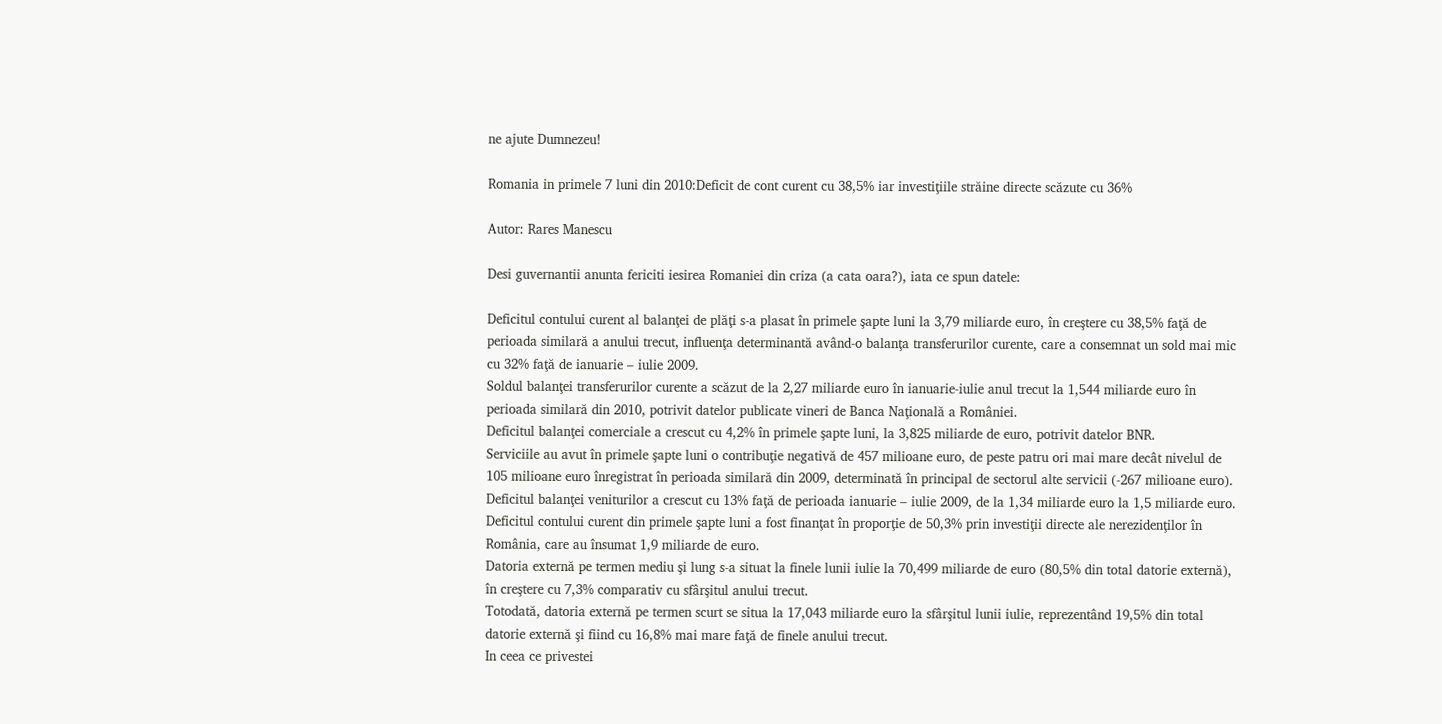ne ajute Dumnezeu!

Romania in primele 7 luni din 2010:Deficit de cont curent cu 38,5% iar investiţiile străine directe scăzute cu 36%

Autor: Rares Manescu

Desi guvernantii anunta fericiti iesirea Romaniei din criza (a cata oara?), iata ce spun datele:

Deficitul contului curent al balanţei de plăţi s-a plasat în primele şapte luni la 3,79 miliarde euro, în creştere cu 38,5% faţă de perioada similară a anului trecut, influenţa determinantă având-o balanţa transferurilor curente, care a consemnat un sold mai mic cu 32% faţă de ianuarie – iulie 2009.
Soldul balanţei transferurilor curente a scăzut de la 2,27 miliarde euro în ianuarie-iulie anul trecut la 1,544 miliarde euro în perioada similară din 2010, potrivit datelor publicate vineri de Banca Naţională a României.
Deficitul balanţei comerciale a crescut cu 4,2% în primele şapte luni, la 3,825 miliarde de euro, potrivit datelor BNR.
Serviciile au avut în primele şapte luni o contribuţie negativă de 457 milioane euro, de peste patru ori mai mare decât nivelul de 105 milioane euro înregistrat în perioada similară din 2009, determinată în principal de sectorul alte servicii (-267 milioane euro).
Deficitul balanţei veniturilor a crescut cu 13% faţă de perioada ianuarie – iulie 2009, de la 1,34 miliarde euro la 1,5 miliarde euro.
Deficitul contului curent din primele şapte luni a fost finanţat în proporţie de 50,3% prin investiţii directe ale nerezidenţilor în România, care au însumat 1,9 miliarde de euro.
Datoria externă pe termen mediu şi lung s-a situat la finele lunii iulie la 70,499 miliarde de euro (80,5% din total datorie externă), în creştere cu 7,3% comparativ cu sfârşitul anului trecut.
Totodată, datoria externă pe termen scurt se situa la 17,043 miliarde euro la sfârşitul lunii iulie, reprezentând 19,5% din total datorie externă şi fiind cu 16,8% mai mare faţă de finele anului trecut.
In ceea ce privestei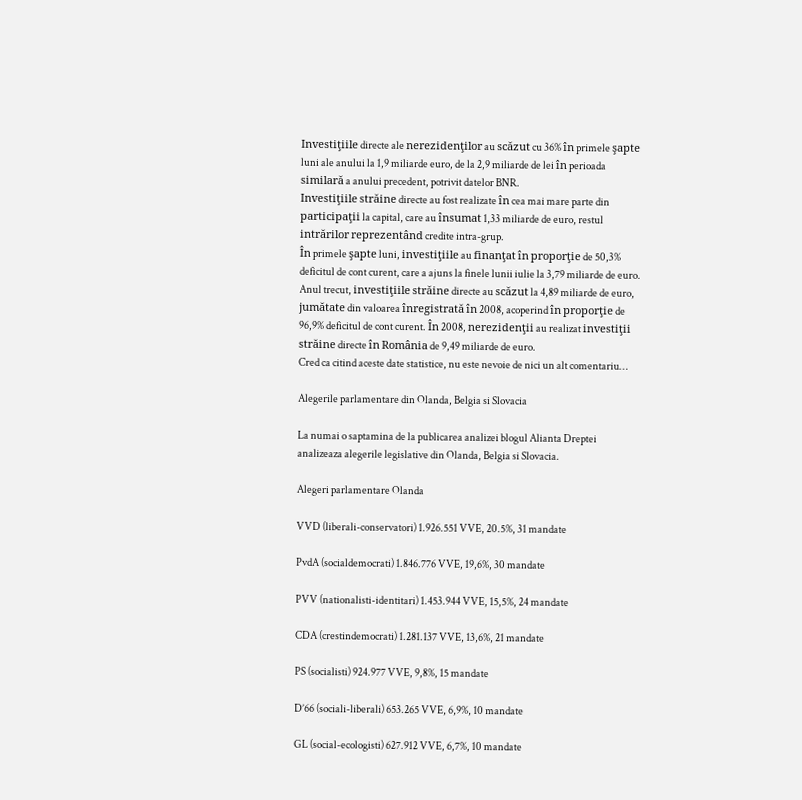Investiţiile directe ale nerezidenţilor au scăzut cu 36% în primele şapte luni ale anului la 1,9 miliarde euro, de la 2,9 miliarde de lei în perioada similară a anului precedent, potrivit datelor BNR.
Investiţiile străine directe au fost realizate în cea mai mare parte din participaţii la capital, care au însumat 1,33 miliarde de euro, restul intrărilor reprezentând credite intra-grup.
În primele şapte luni, investiţiile au finanţat în proporţie de 50,3% deficitul de cont curent, care a ajuns la finele lunii iulie la 3,79 miliarde de euro.
Anul trecut, investiţiile străine directe au scăzut la 4,89 miliarde de euro, jumătate din valoarea înregistrată în 2008, acoperind în proporţie de 96,9% deficitul de cont curent. În 2008, nerezidenţii au realizat investiţii străine directe în România de 9,49 miliarde de euro.
Cred ca citind aceste date statistice, nu este nevoie de nici un alt comentariu…

Alegerile parlamentare din Olanda, Belgia si Slovacia

La numai o saptamina de la publicarea analizei blogul Alianta Dreptei analizeaza alegerile legislative din Olanda, Belgia si Slovacia.

Alegeri parlamentare Olanda

VVD (liberali-conservatori) 1.926.551 VVE, 20.5%, 31 mandate

PvdA (socialdemocrati) 1.846.776 VVE, 19,6%, 30 mandate

PVV (nationalisti-identitari) 1.453.944 VVE, 15,5%, 24 mandate

CDA (crestindemocrati) 1.281.137 VVE, 13,6%, 21 mandate

PS (socialisti) 924.977 VVE, 9,8%, 15 mandate

D’66 (sociali-liberali) 653.265 VVE, 6,9%, 10 mandate

GL (social-ecologisti) 627.912 VVE, 6,7%, 10 mandate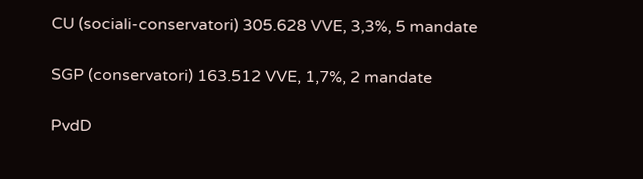CU (sociali-conservatori) 305.628 VVE, 3,3%, 5 mandate

SGP (conservatori) 163.512 VVE, 1,7%, 2 mandate

PvdD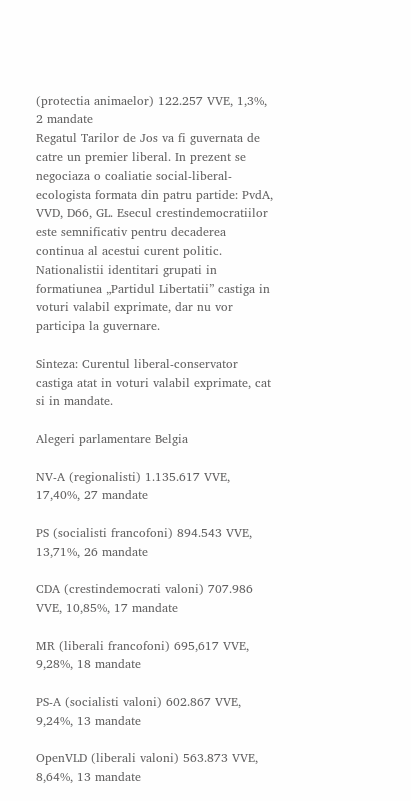(protectia animaelor) 122.257 VVE, 1,3%, 2 mandate
Regatul Tarilor de Jos va fi guvernata de catre un premier liberal. In prezent se negociaza o coaliatie social-liberal-ecologista formata din patru partide: PvdA, VVD, D66, GL. Esecul crestindemocratiilor este semnificativ pentru decaderea continua al acestui curent politic. Nationalistii identitari grupati in formatiunea „Partidul Libertatii” castiga in voturi valabil exprimate, dar nu vor participa la guvernare.

Sinteza: Curentul liberal-conservator castiga atat in voturi valabil exprimate, cat si in mandate.

Alegeri parlamentare Belgia

NV-A (regionalisti) 1.135.617 VVE, 17,40%, 27 mandate

PS (socialisti francofoni) 894.543 VVE, 13,71%, 26 mandate

CDA (crestindemocrati valoni) 707.986 VVE, 10,85%, 17 mandate

MR (liberali francofoni) 695,617 VVE, 9,28%, 18 mandate

PS-A (socialisti valoni) 602.867 VVE, 9,24%, 13 mandate

OpenVLD (liberali valoni) 563.873 VVE, 8,64%, 13 mandate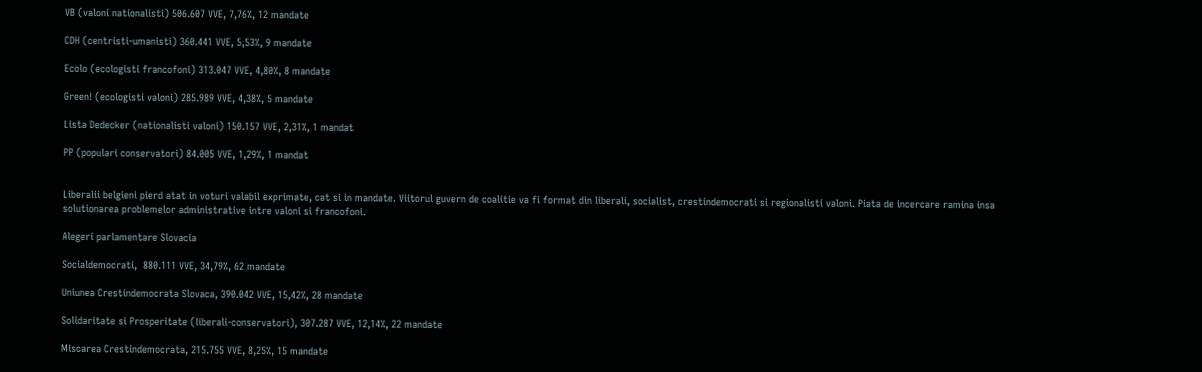VB (valoni nationalisti) 506.607 VVE, 7,76%, 12 mandate

CDH (centristi-umanisti) 360.441 VVE, 5,53%, 9 mandate

Ecolo (ecologisti francofoni) 313.047 VVE, 4,80%, 8 mandate

Green! (ecologisti valoni) 285.989 VVE, 4,38%, 5 mandate

Lista Dedecker (nationalisti valoni) 150.157 VVE, 2,31%, 1 mandat

PP (populari conservatori) 84.005 VVE, 1,29%, 1 mandat


Liberalii belgieni pierd atat in voturi valabil exprimate, cat si in mandate. Viitorul guvern de coalitie va fi format din liberali, socialist, crestindemocrati si regionalisti valoni. Piata de incercare ramina insa solutionarea problemelor administrative intre valoni si francofoni.

Alegeri parlamentare Slovacia

Socialdemocrati,  880.111 VVE, 34,79%, 62 mandate

Uniunea Crestindemocrata Slovaca, 390.042 VVE, 15,42%, 28 mandate

Solidaritate si Prosperitate (liberali-conservatori), 307.287 VVE, 12,14%, 22 mandate

Miscarea Crestindemocrata, 215.755 VVE, 8,25%, 15 mandate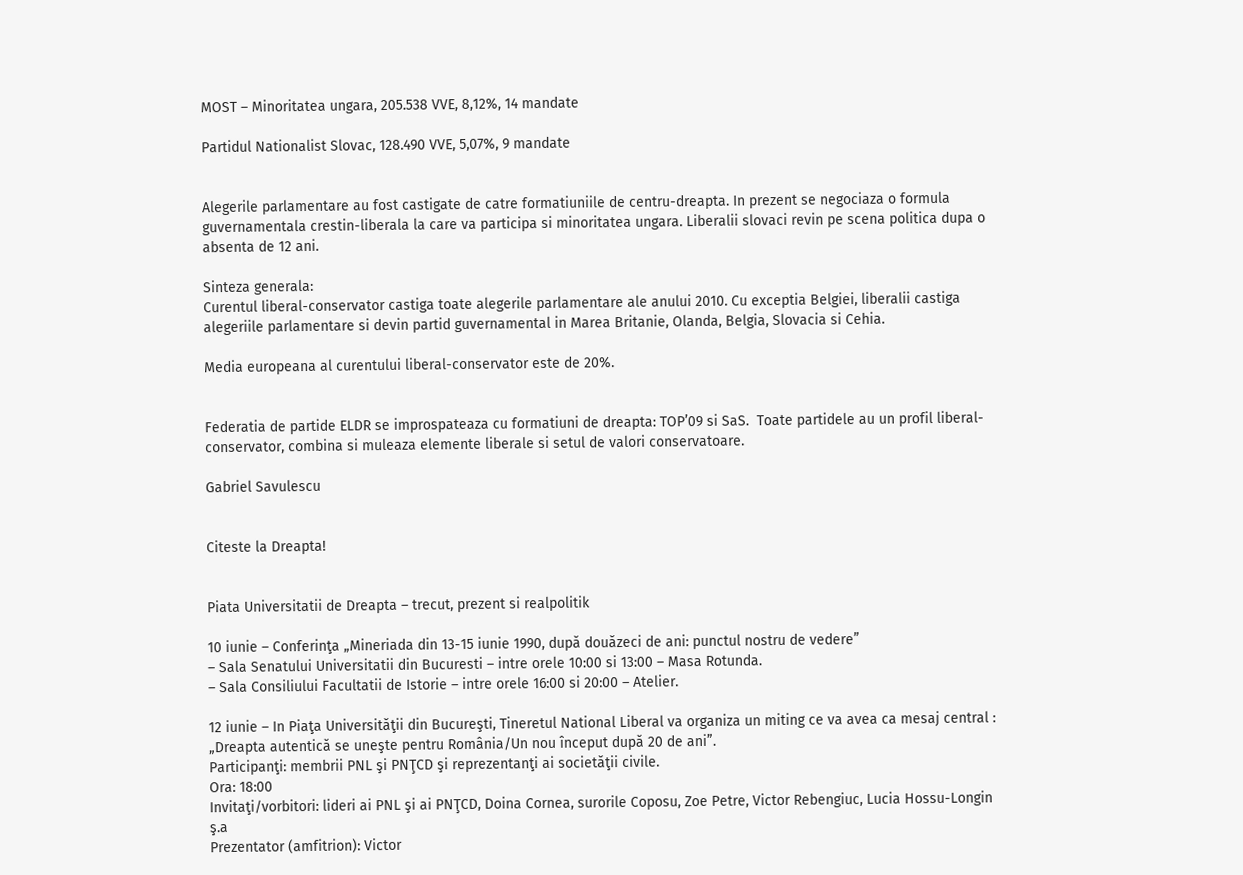MOST – Minoritatea ungara, 205.538 VVE, 8,12%, 14 mandate

Partidul Nationalist Slovac, 128.490 VVE, 5,07%, 9 mandate


Alegerile parlamentare au fost castigate de catre formatiuniile de centru-dreapta. In prezent se negociaza o formula guvernamentala crestin-liberala la care va participa si minoritatea ungara. Liberalii slovaci revin pe scena politica dupa o absenta de 12 ani.

Sinteza generala:
Curentul liberal-conservator castiga toate alegerile parlamentare ale anului 2010. Cu exceptia Belgiei, liberalii castiga alegeriile parlamentare si devin partid guvernamental in Marea Britanie, Olanda, Belgia, Slovacia si Cehia.

Media europeana al curentului liberal-conservator este de 20%.


Federatia de partide ELDR se improspateaza cu formatiuni de dreapta: TOP’09 si SaS.  Toate partidele au un profil liberal-conservator, combina si muleaza elemente liberale si setul de valori conservatoare.

Gabriel Savulescu


Citeste la Dreapta!


Piata Universitatii de Dreapta – trecut, prezent si realpolitik

10 iunie – Conferinţa „Mineriada din 13-15 iunie 1990, după douăzeci de ani: punctul nostru de vedere”
– Sala Senatului Universitatii din Bucuresti – intre orele 10:00 si 13:00 – Masa Rotunda.
– Sala Consiliului Facultatii de Istorie – intre orele 16:00 si 20:00 – Atelier.

12 iunie – In Piaţa Universităţii din Bucureşti, Tineretul National Liberal va organiza un miting ce va avea ca mesaj central : „Dreapta autentică se uneşte pentru România/Un nou început după 20 de ani”.
Participanţi: membrii PNL şi PNŢCD şi reprezentanţi ai societăţii civile.
Ora: 18:00
Invitaţi/vorbitori: lideri ai PNL şi ai PNŢCD, Doina Cornea, surorile Coposu, Zoe Petre, Victor Rebengiuc, Lucia Hossu-Longin ş.a
Prezentator (amfitrion): Victor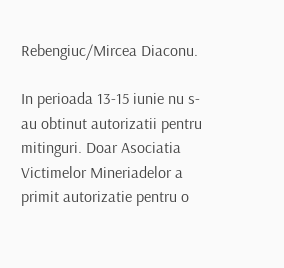Rebengiuc/Mircea Diaconu.

In perioada 13-15 iunie nu s-au obtinut autorizatii pentru mitinguri. Doar Asociatia Victimelor Mineriadelor a primit autorizatie pentru o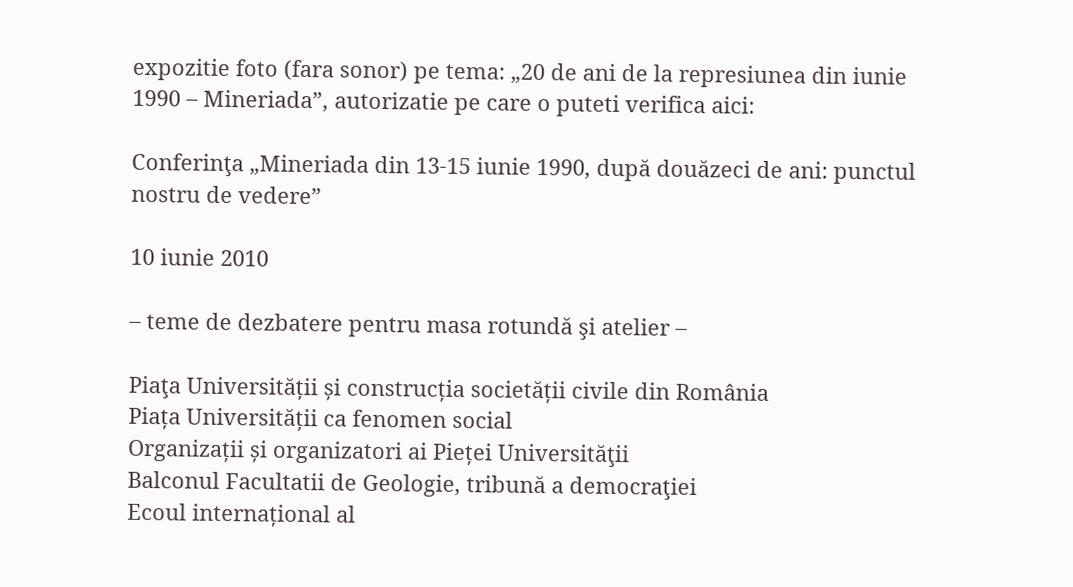expozitie foto (fara sonor) pe tema: „20 de ani de la represiunea din iunie 1990 – Mineriada”, autorizatie pe care o puteti verifica aici:

Conferinţa „Mineriada din 13-15 iunie 1990, după douăzeci de ani: punctul nostru de vedere”

10 iunie 2010

– teme de dezbatere pentru masa rotundă şi atelier –

Piaţa Universității și construcția societății civile din România
Piața Universității ca fenomen social
Organizații și organizatori ai Pieței Universităţii
Balconul Facultatii de Geologie, tribună a democraţiei
Ecoul internațional al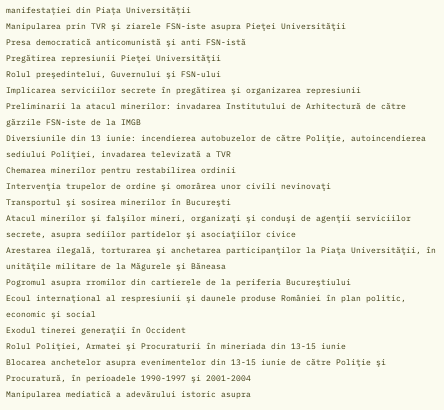manifestației din Piața Universității
Manipularea prin TVR şi ziarele FSN-iste asupra Pieţei Universităţii
Presa democratică anticomunistă şi anti FSN-istă
Pregătirea represiunii Pieţei Universităţii
Rolul preşedintelui, Guvernului şi FSN-ului
Implicarea serviciilor secrete în pregătirea şi organizarea represiunii
Preliminarii la atacul minerilor: invadarea Institutului de Arhitectură de către gărzile FSN-iste de la IMGB
Diversiunile din 13 iunie: incendierea autobuzelor de către Poliţie, autoincendierea sediului Poliţiei, invadarea televizată a TVR
Chemarea minerilor pentru restabilirea ordinii
Intervenţia trupelor de ordine şi omorârea unor civili nevinovaţi
Transportul şi sosirea minerilor în Bucureşti
Atacul minerilor şi falşilor mineri, organizaţi şi conduşi de agenţii serviciilor secrete, asupra sediilor partidelor şi asociaţiilor civice
Arestarea ilegală, torturarea şi anchetarea participanţilor la Piaţa Universităţii, în unităţile militare de la Măgurele şi Băneasa
Pogromul asupra rromilor din cartierele de la periferia Bucureştiului
Ecoul internaţional al respresiunii şi daunele produse României în plan politic, economic şi social
Exodul tinerei generaţii în Occident
Rolul Poliţiei, Armatei şi Procuraturii în mineriada din 13-15 iunie
Blocarea anchetelor asupra evenimentelor din 13-15 iunie de către Poliţie şi Procuratură, în perioadele 1990-1997 şi 2001-2004
Manipularea mediatică a adevărului istoric asupra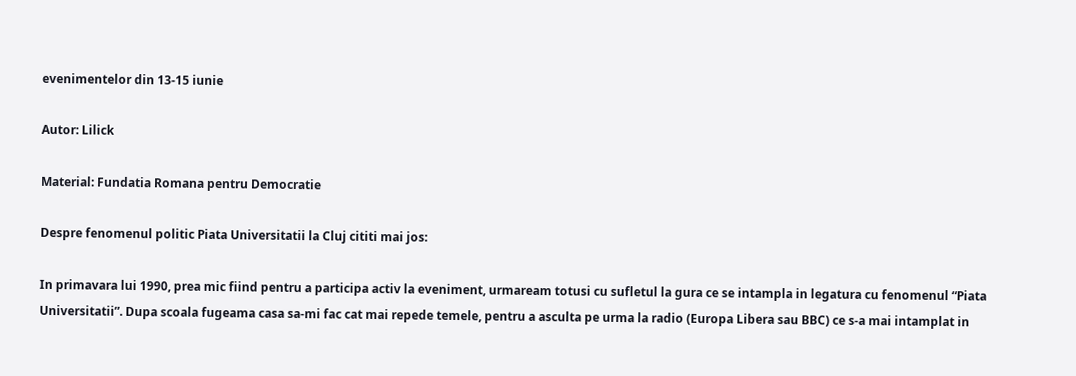evenimentelor din 13-15 iunie

Autor: Lilick

Material: Fundatia Romana pentru Democratie

Despre fenomenul politic Piata Universitatii la Cluj cititi mai jos:

In primavara lui 1990, prea mic fiind pentru a participa activ la eveniment, urmaream totusi cu sufletul la gura ce se intampla in legatura cu fenomenul “Piata Universitatii”. Dupa scoala fugeama casa sa-mi fac cat mai repede temele, pentru a asculta pe urma la radio (Europa Libera sau BBC) ce s-a mai intamplat in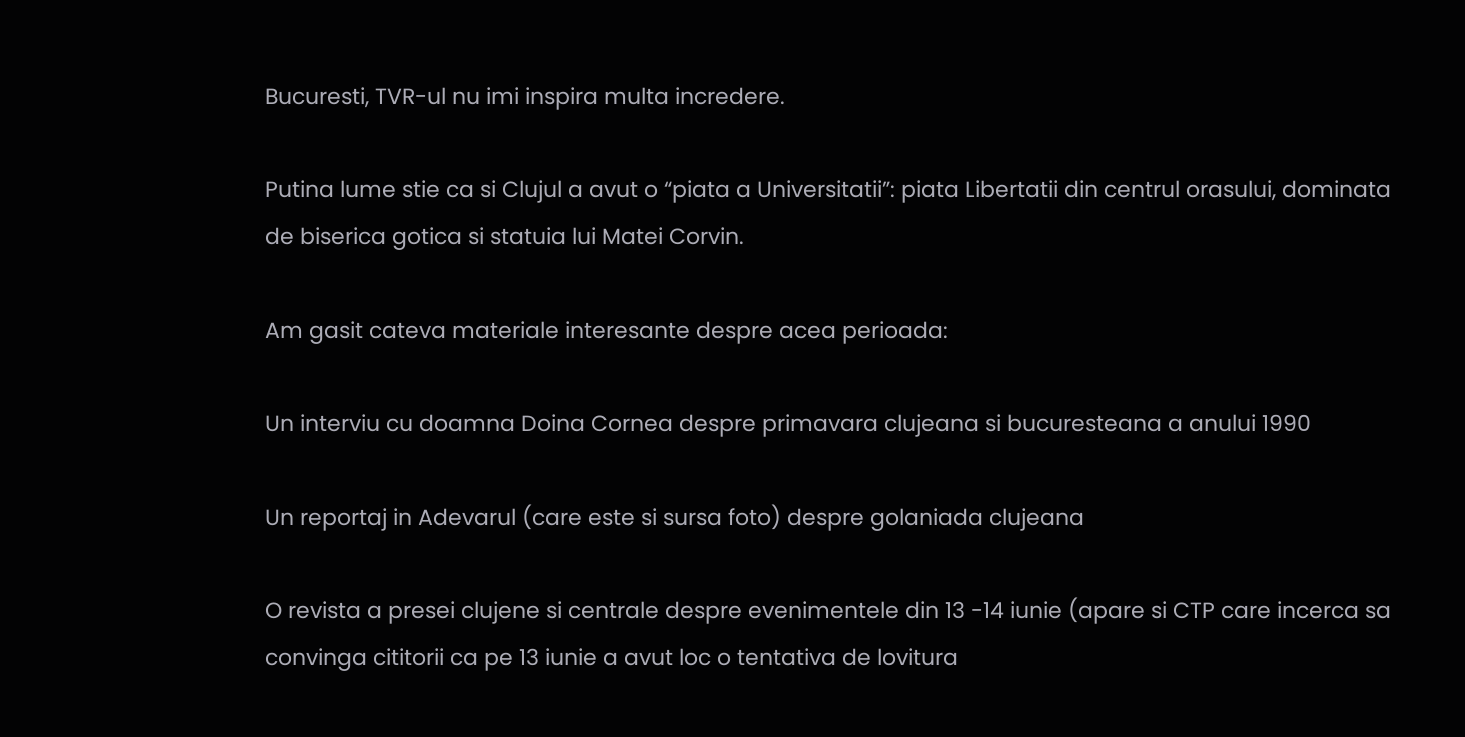Bucuresti, TVR-ul nu imi inspira multa incredere.

Putina lume stie ca si Clujul a avut o “piata a Universitatii”: piata Libertatii din centrul orasului, dominata de biserica gotica si statuia lui Matei Corvin.

Am gasit cateva materiale interesante despre acea perioada:

Un interviu cu doamna Doina Cornea despre primavara clujeana si bucuresteana a anului 1990

Un reportaj in Adevarul (care este si sursa foto) despre golaniada clujeana

O revista a presei clujene si centrale despre evenimentele din 13 -14 iunie (apare si CTP care incerca sa convinga cititorii ca pe 13 iunie a avut loc o tentativa de lovitura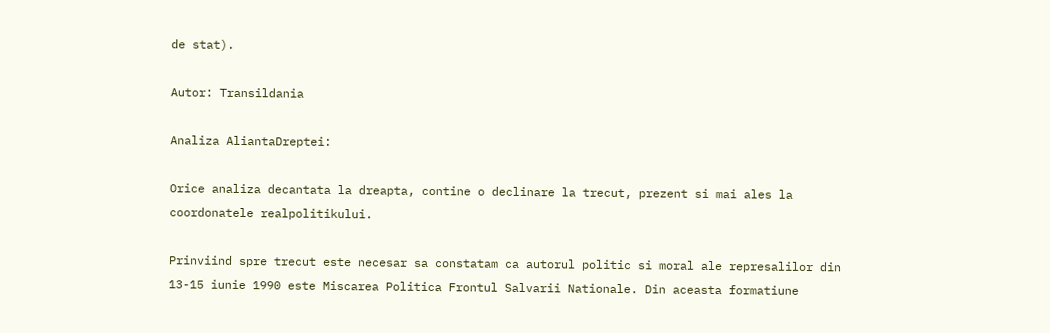de stat).

Autor: Transildania

Analiza AliantaDreptei:

Orice analiza decantata la dreapta, contine o declinare la trecut, prezent si mai ales la coordonatele realpolitikului.

Prinviind spre trecut este necesar sa constatam ca autorul politic si moral ale represalilor din 13-15 iunie 1990 este Miscarea Politica Frontul Salvarii Nationale. Din aceasta formatiune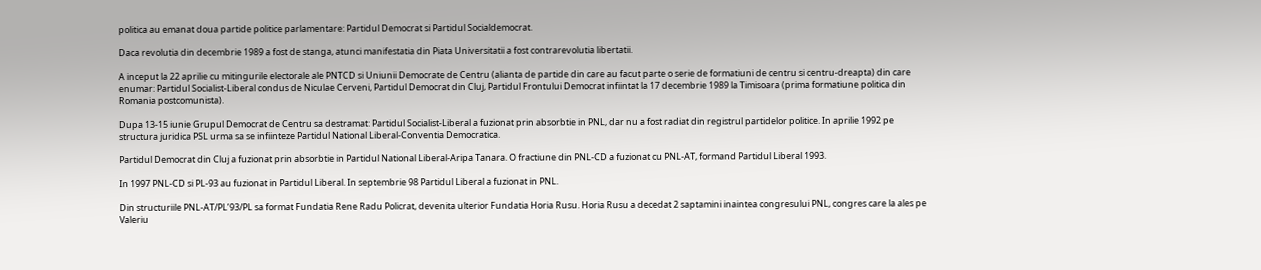politica au emanat doua partide politice parlamentare: Partidul Democrat si Partidul Socialdemocrat.

Daca revolutia din decembrie 1989 a fost de stanga, atunci manifestatia din Piata Universitatii a fost contrarevolutia libertatii.

A inceput la 22 aprilie cu mitingurile electorale ale PNTCD si Uniunii Democrate de Centru (alianta de partide din care au facut parte o serie de formatiuni de centru si centru-dreapta) din care enumar: Partidul Socialist-Liberal condus de Niculae Cerveni, Partidul Democrat din Cluj, Partidul Frontului Democrat infiintat la 17 decembrie 1989 la Timisoara (prima formatiune politica din Romania postcomunista).

Dupa 13-15 iunie Grupul Democrat de Centru sa destramat: Partidul Socialist-Liberal a fuzionat prin absorbtie in PNL, dar nu a fost radiat din registrul partidelor politice. In aprilie 1992 pe structura juridica PSL urma sa se infiinteze Partidul National Liberal-Conventia Democratica.

Partidul Democrat din Cluj a fuzionat prin absorbtie in Partidul National Liberal-Aripa Tanara. O fractiune din PNL-CD a fuzionat cu PNL-AT, formand Partidul Liberal 1993.

In 1997 PNL-CD si PL-93 au fuzionat in Partidul Liberal. In septembrie 98 Partidul Liberal a fuzionat in PNL.

Din structuriile PNL-AT/PL’93/PL sa format Fundatia Rene Radu Policrat, devenita ulterior Fundatia Horia Rusu. Horia Rusu a decedat 2 saptamini inaintea congresului PNL, congres care la ales pe Valeriu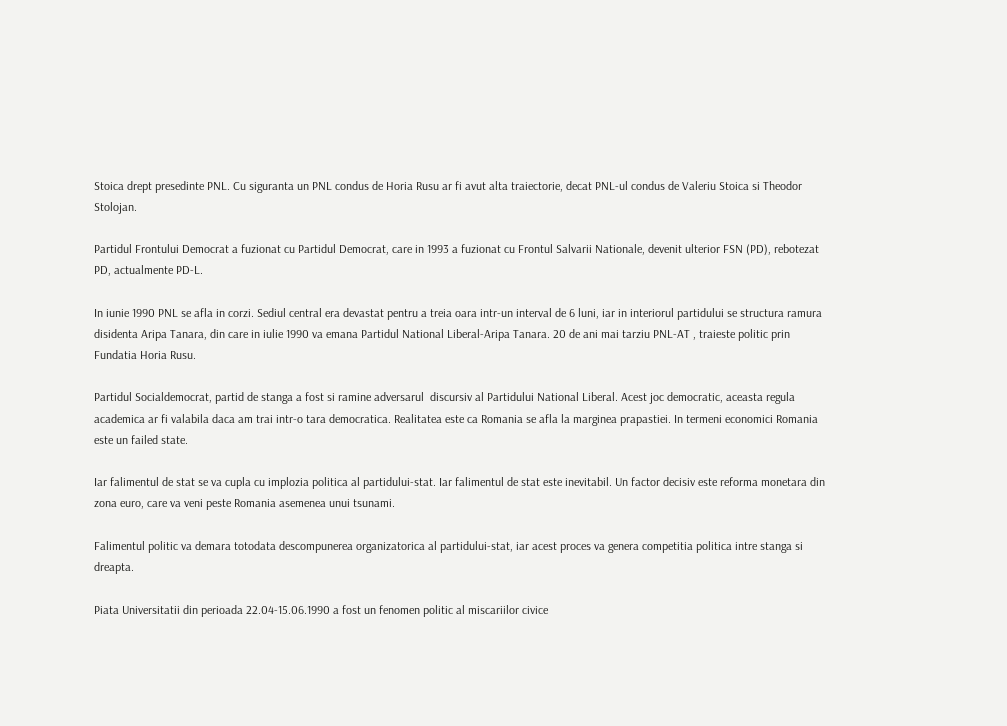Stoica drept presedinte PNL. Cu siguranta un PNL condus de Horia Rusu ar fi avut alta traiectorie, decat PNL-ul condus de Valeriu Stoica si Theodor Stolojan.

Partidul Frontului Democrat a fuzionat cu Partidul Democrat, care in 1993 a fuzionat cu Frontul Salvarii Nationale, devenit ulterior FSN (PD), rebotezat PD, actualmente PD-L.

In iunie 1990 PNL se afla in corzi. Sediul central era devastat pentru a treia oara intr-un interval de 6 luni, iar in interiorul partidului se structura ramura disidenta Aripa Tanara, din care in iulie 1990 va emana Partidul National Liberal-Aripa Tanara. 20 de ani mai tarziu PNL-AT , traieste politic prin Fundatia Horia Rusu.

Partidul Socialdemocrat, partid de stanga a fost si ramine adversarul  discursiv al Partidului National Liberal. Acest joc democratic, aceasta regula academica ar fi valabila daca am trai intr-o tara democratica. Realitatea este ca Romania se afla la marginea prapastiei. In termeni economici Romania este un failed state.

Iar falimentul de stat se va cupla cu implozia politica al partidului-stat. Iar falimentul de stat este inevitabil. Un factor decisiv este reforma monetara din zona euro, care va veni peste Romania asemenea unui tsunami.

Falimentul politic va demara totodata descompunerea organizatorica al partidului-stat, iar acest proces va genera competitia politica intre stanga si dreapta.

Piata Universitatii din perioada 22.04-15.06.1990 a fost un fenomen politic al miscariilor civice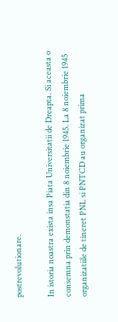postrevolutionare.

In istoria noastra exista insa Piata Universitatii de Dreapta. Si aceasta o consemna prin demonstatia din 8 noiembrie 1945. La 8 noiembrie 1945 organizatiile de tineret PNL si PNTCD au organizat prima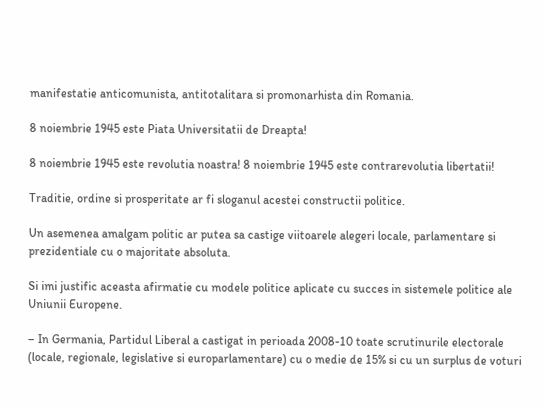manifestatie anticomunista, antitotalitara si promonarhista din Romania.

8 noiembrie 1945 este Piata Universitatii de Dreapta!

8 noiembrie 1945 este revolutia noastra! 8 noiembrie 1945 este contrarevolutia libertatii!

Traditie, ordine si prosperitate ar fi sloganul acestei constructii politice.

Un asemenea amalgam politic ar putea sa castige viitoarele alegeri locale, parlamentare si prezidentiale cu o majoritate absoluta.

Si imi justific aceasta afirmatie cu modele politice aplicate cu succes in sistemele politice ale Uniunii Europene.

– In Germania, Partidul Liberal a castigat in perioada 2008-10 toate scrutinurile electorale (locale, regionale, legislative si europarlamentare) cu o medie de 15% si cu un surplus de voturi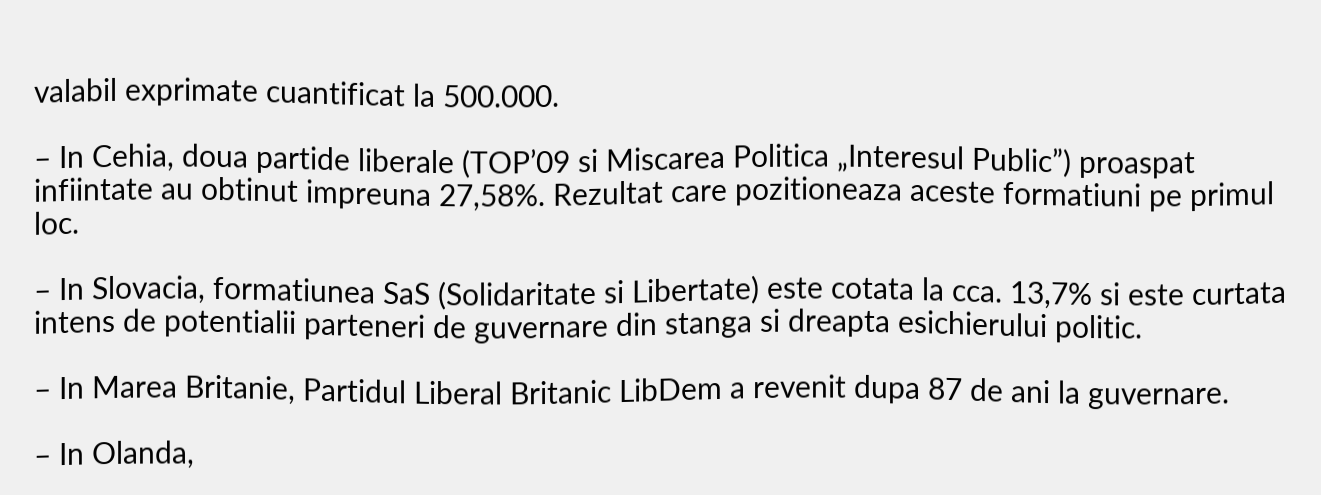valabil exprimate cuantificat la 500.000.

– In Cehia, doua partide liberale (TOP’09 si Miscarea Politica „Interesul Public”) proaspat infiintate au obtinut impreuna 27,58%. Rezultat care pozitioneaza aceste formatiuni pe primul loc.

– In Slovacia, formatiunea SaS (Solidaritate si Libertate) este cotata la cca. 13,7% si este curtata intens de potentialii parteneri de guvernare din stanga si dreapta esichierului politic.

– In Marea Britanie, Partidul Liberal Britanic LibDem a revenit dupa 87 de ani la guvernare.

– In Olanda,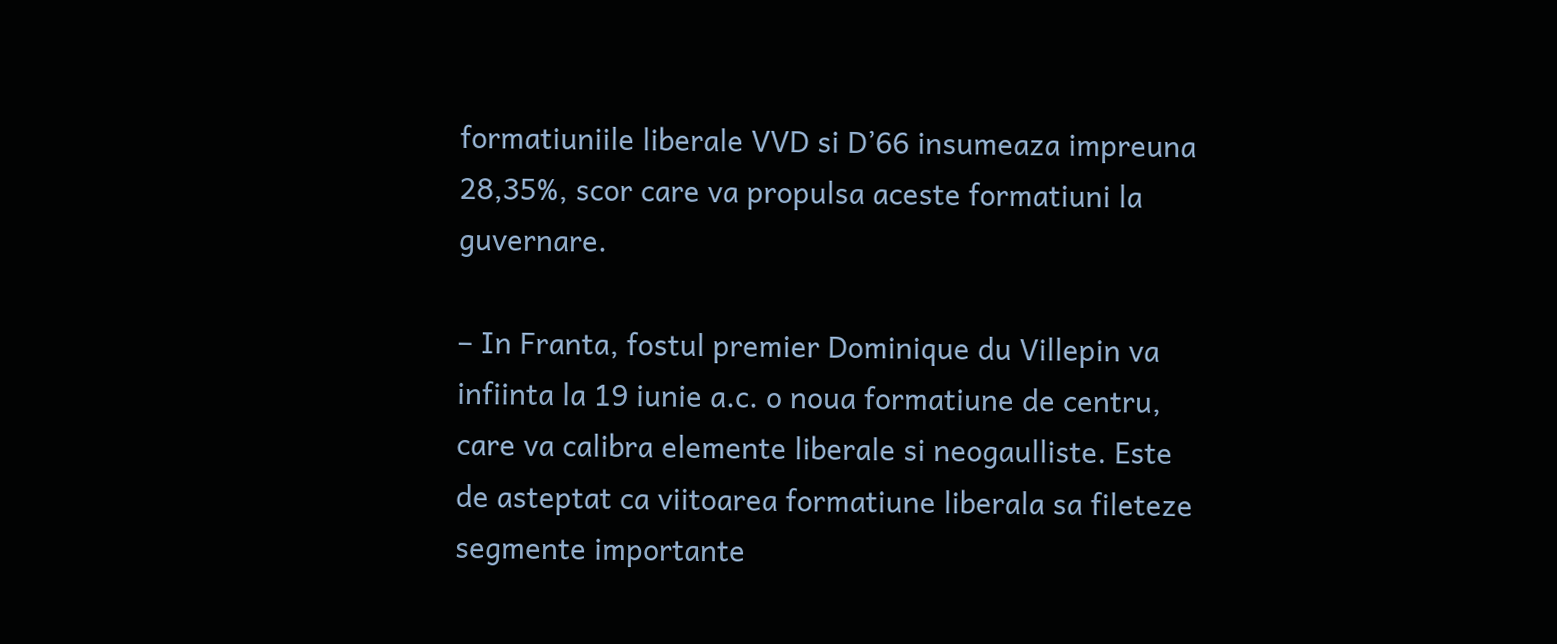formatiuniile liberale VVD si D’66 insumeaza impreuna 28,35%, scor care va propulsa aceste formatiuni la guvernare.

– In Franta, fostul premier Dominique du Villepin va infiinta la 19 iunie a.c. o noua formatiune de centru, care va calibra elemente liberale si neogaulliste. Este de asteptat ca viitoarea formatiune liberala sa fileteze segmente importante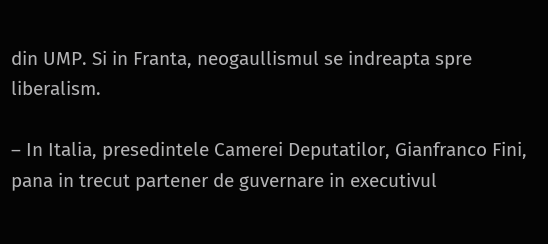din UMP. Si in Franta, neogaullismul se indreapta spre liberalism.

– In Italia, presedintele Camerei Deputatilor, Gianfranco Fini, pana in trecut partener de guvernare in executivul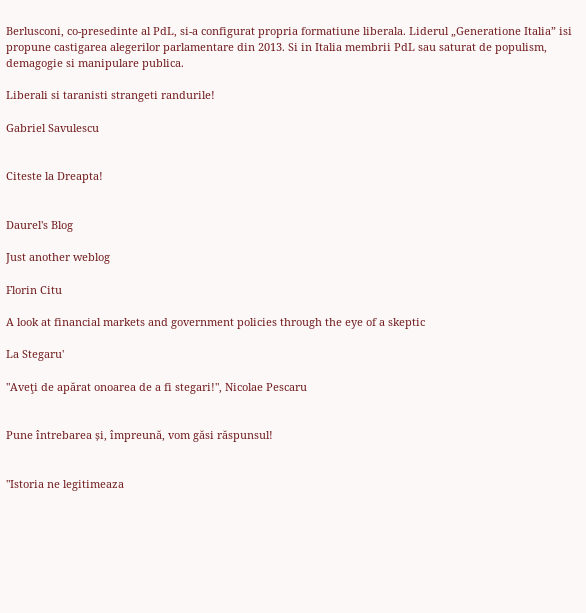Berlusconi, co-presedinte al PdL, si-a configurat propria formatiune liberala. Liderul „Generatione Italia” isi propune castigarea alegerilor parlamentare din 2013. Si in Italia membrii PdL sau saturat de populism, demagogie si manipulare publica.

Liberali si taranisti strangeti randurile!

Gabriel Savulescu


Citeste la Dreapta!


Daurel's Blog

Just another weblog

Florin Citu

A look at financial markets and government policies through the eye of a skeptic

La Stegaru'

"Aveţi de apărat onoarea de a fi stegari!", Nicolae Pescaru


Pune întrebarea și, împreună, vom găsi răspunsul!


"Istoria ne legitimeaza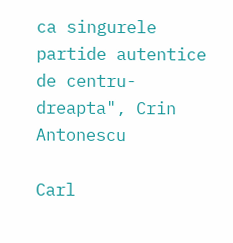ca singurele partide autentice de centru-dreapta", Crin Antonescu

Carl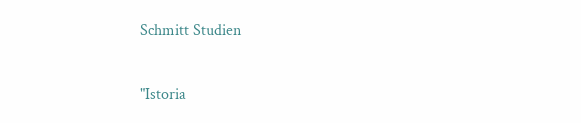Schmitt Studien

"Istoria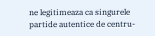ne legitimeaza ca singurele partide autentice de centru-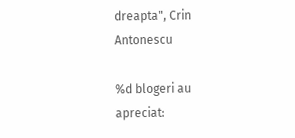dreapta", Crin Antonescu

%d blogeri au apreciat: